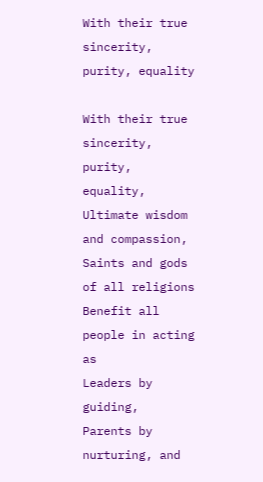With their true sincerity, purity, equality

With their true sincerity, purity, equality,
Ultimate wisdom and compassion,
Saints and gods of all religions
Benefit all people in acting as
Leaders by guiding,
Parents by nurturing, and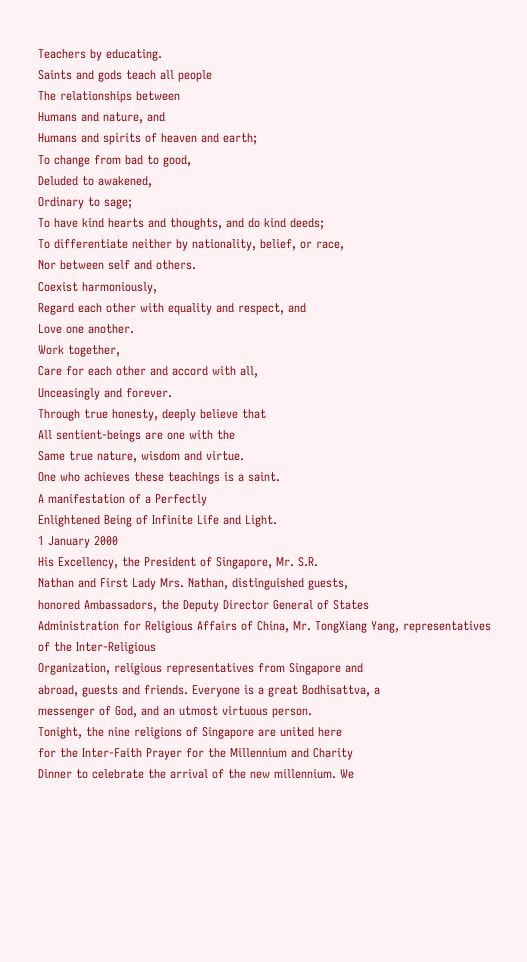Teachers by educating.
Saints and gods teach all people
The relationships between
Humans and nature, and
Humans and spirits of heaven and earth;
To change from bad to good,
Deluded to awakened,
Ordinary to sage;
To have kind hearts and thoughts, and do kind deeds;
To differentiate neither by nationality, belief, or race,
Nor between self and others.
Coexist harmoniously,
Regard each other with equality and respect, and
Love one another.
Work together,
Care for each other and accord with all,
Unceasingly and forever.
Through true honesty, deeply believe that
All sentient-beings are one with the
Same true nature, wisdom and virtue.
One who achieves these teachings is a saint.
A manifestation of a Perfectly
Enlightened Being of Infinite Life and Light.
1 January 2000
His Excellency, the President of Singapore, Mr. S.R.
Nathan and First Lady Mrs. Nathan, distinguished guests,
honored Ambassadors, the Deputy Director General of States
Administration for Religious Affairs of China, Mr. TongXiang Yang, representatives of the Inter-Religious
Organization, religious representatives from Singapore and
abroad, guests and friends. Everyone is a great Bodhisattva, a
messenger of God, and an utmost virtuous person.
Tonight, the nine religions of Singapore are united here
for the Inter-Faith Prayer for the Millennium and Charity
Dinner to celebrate the arrival of the new millennium. We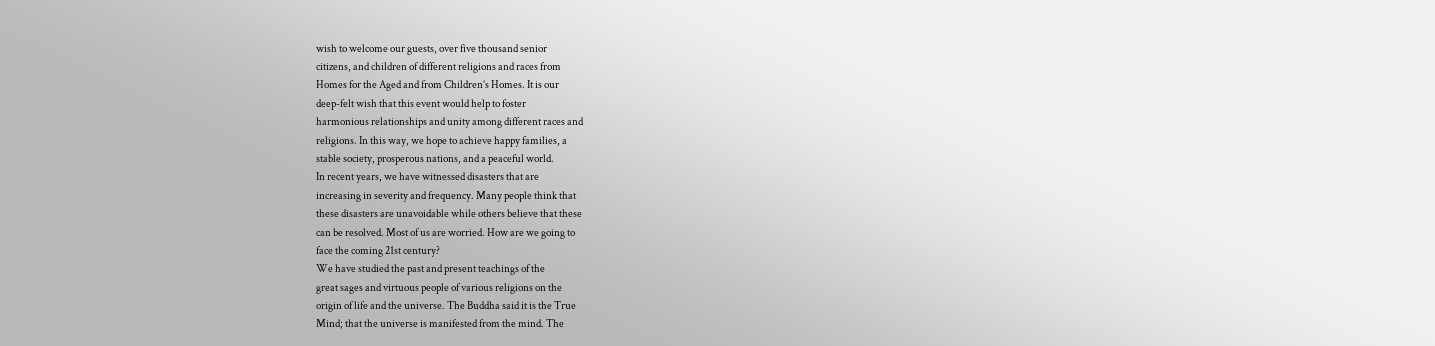wish to welcome our guests, over five thousand senior
citizens, and children of different religions and races from
Homes for the Aged and from Children’s Homes. It is our
deep-felt wish that this event would help to foster
harmonious relationships and unity among different races and
religions. In this way, we hope to achieve happy families, a
stable society, prosperous nations, and a peaceful world.
In recent years, we have witnessed disasters that are
increasing in severity and frequency. Many people think that
these disasters are unavoidable while others believe that these
can be resolved. Most of us are worried. How are we going to
face the coming 21st century?
We have studied the past and present teachings of the
great sages and virtuous people of various religions on the
origin of life and the universe. The Buddha said it is the True
Mind; that the universe is manifested from the mind. The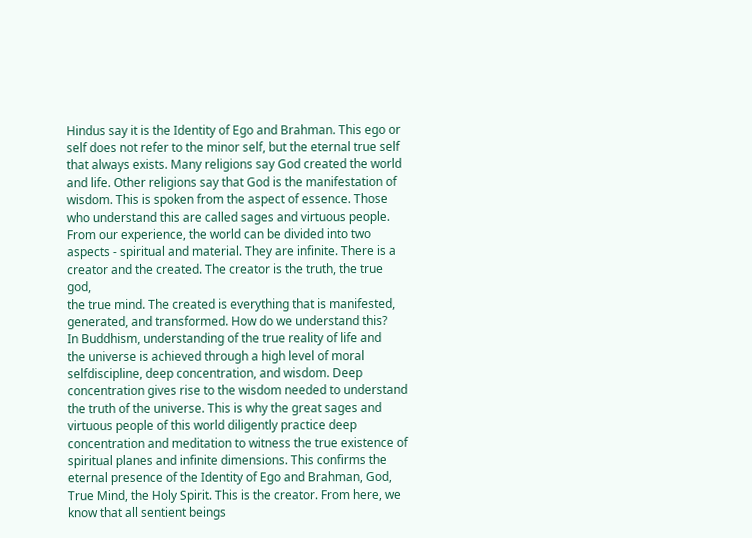Hindus say it is the Identity of Ego and Brahman. This ego or
self does not refer to the minor self, but the eternal true self
that always exists. Many religions say God created the world
and life. Other religions say that God is the manifestation of
wisdom. This is spoken from the aspect of essence. Those
who understand this are called sages and virtuous people.
From our experience, the world can be divided into two
aspects - spiritual and material. They are infinite. There is a
creator and the created. The creator is the truth, the true god,
the true mind. The created is everything that is manifested,
generated, and transformed. How do we understand this?
In Buddhism, understanding of the true reality of life and
the universe is achieved through a high level of moral selfdiscipline, deep concentration, and wisdom. Deep
concentration gives rise to the wisdom needed to understand
the truth of the universe. This is why the great sages and
virtuous people of this world diligently practice deep
concentration and meditation to witness the true existence of
spiritual planes and infinite dimensions. This confirms the
eternal presence of the Identity of Ego and Brahman, God,
True Mind, the Holy Spirit. This is the creator. From here, we
know that all sentient beings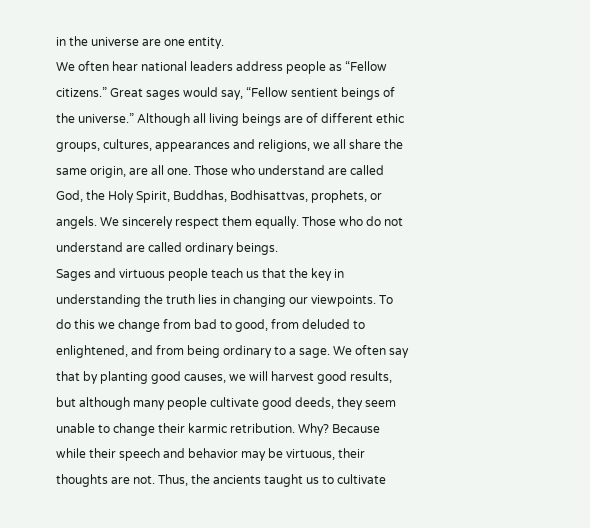in the universe are one entity.
We often hear national leaders address people as “Fellow
citizens.” Great sages would say, “Fellow sentient beings of
the universe.” Although all living beings are of different ethic
groups, cultures, appearances and religions, we all share the
same origin, are all one. Those who understand are called
God, the Holy Spirit, Buddhas, Bodhisattvas, prophets, or
angels. We sincerely respect them equally. Those who do not
understand are called ordinary beings.
Sages and virtuous people teach us that the key in
understanding the truth lies in changing our viewpoints. To
do this we change from bad to good, from deluded to
enlightened, and from being ordinary to a sage. We often say
that by planting good causes, we will harvest good results,
but although many people cultivate good deeds, they seem
unable to change their karmic retribution. Why? Because
while their speech and behavior may be virtuous, their
thoughts are not. Thus, the ancients taught us to cultivate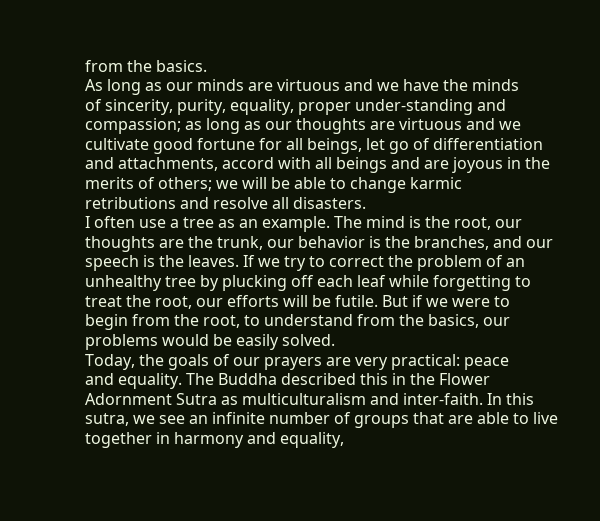from the basics.
As long as our minds are virtuous and we have the minds
of sincerity, purity, equality, proper under-standing and
compassion; as long as our thoughts are virtuous and we
cultivate good fortune for all beings, let go of differentiation
and attachments, accord with all beings and are joyous in the
merits of others; we will be able to change karmic
retributions and resolve all disasters.
I often use a tree as an example. The mind is the root, our
thoughts are the trunk, our behavior is the branches, and our
speech is the leaves. If we try to correct the problem of an
unhealthy tree by plucking off each leaf while forgetting to
treat the root, our efforts will be futile. But if we were to
begin from the root, to understand from the basics, our
problems would be easily solved.
Today, the goals of our prayers are very practical: peace
and equality. The Buddha described this in the Flower
Adornment Sutra as multiculturalism and inter-faith. In this
sutra, we see an infinite number of groups that are able to live
together in harmony and equality,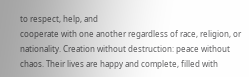to respect, help, and
cooperate with one another regardless of race, religion, or
nationality. Creation without destruction: peace without
chaos. Their lives are happy and complete, filled with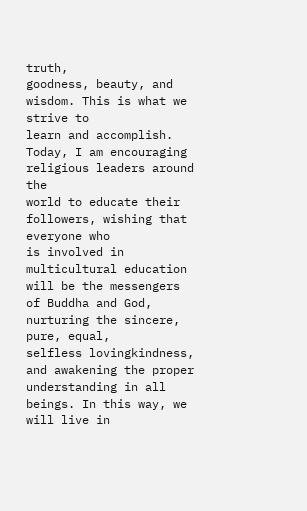truth,
goodness, beauty, and wisdom. This is what we strive to
learn and accomplish.
Today, I am encouraging religious leaders around the
world to educate their followers, wishing that everyone who
is involved in multicultural education will be the messengers
of Buddha and God, nurturing the sincere, pure, equal,
selfless lovingkindness, and awakening the proper
understanding in all beings. In this way, we will live in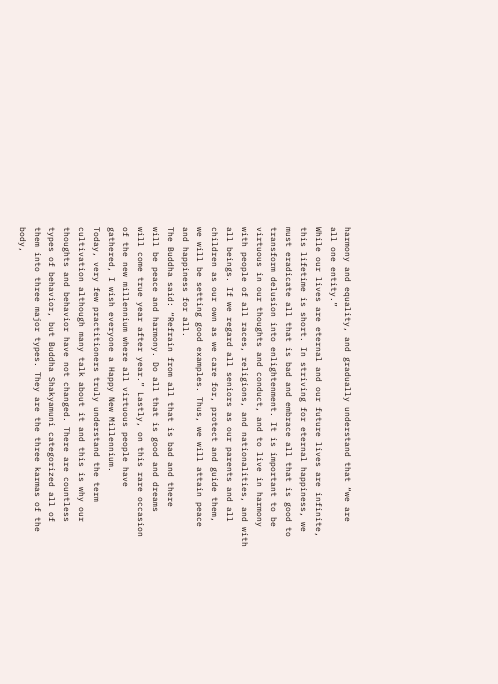harmony and equality, and gradually understand that “we are
all one entity.”
While our lives are eternal and our future lives are infinite,
this lifetime is short. In striving for eternal happiness, we
must eradicate all that is bad and embrace all that is good to
transform delusion into enlightenment. It is important to be
virtuous in our thoughts and conduct, and to live in harmony
with people of all races, religions, and nationalities, and with
all beings. If we regard all seniors as our parents and all
children as our own as we care for, protect and guide them,
we will be setting good examples. Thus, we will attain peace
and happiness for all.
The Buddha said: “Refrain from all that is bad and there
will be peace and harmony. Do all that is good and dreams
will come true year after year.” Lastly, on this rare occasion
of the new millennium where all virtuous people have
gathered, I wish everyone a Happy New Millennium.
Today, very few practitioners truly understand the term
cultivation although many talk about it and this is why our
thoughts and behavior have not changed. There are countless
types of behavior, but Buddha Shakyamuni categorized all of
them into three major types. They are the three karmas of the
body,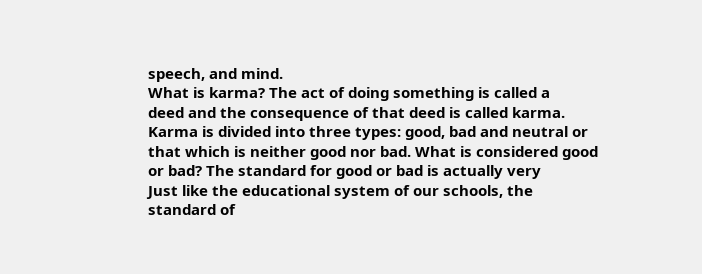speech, and mind.
What is karma? The act of doing something is called a
deed and the consequence of that deed is called karma.
Karma is divided into three types: good, bad and neutral or
that which is neither good nor bad. What is considered good
or bad? The standard for good or bad is actually very
Just like the educational system of our schools, the
standard of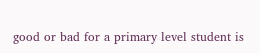good or bad for a primary level student is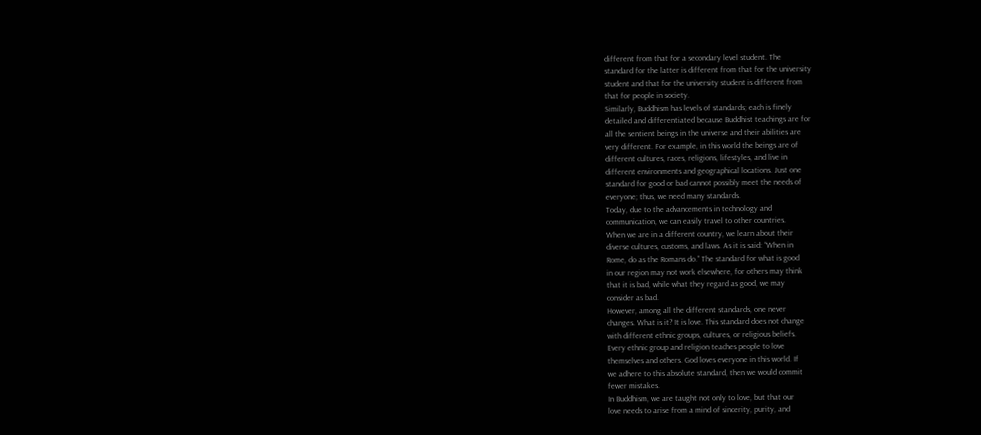different from that for a secondary level student. The
standard for the latter is different from that for the university
student and that for the university student is different from
that for people in society.
Similarly, Buddhism has levels of standards; each is finely
detailed and differentiated because Buddhist teachings are for
all the sentient beings in the universe and their abilities are
very different. For example, in this world the beings are of
different cultures, races, religions, lifestyles, and live in
different environments and geographical locations. Just one
standard for good or bad cannot possibly meet the needs of
everyone; thus, we need many standards.
Today, due to the advancements in technology and
communication, we can easily travel to other countries.
When we are in a different country, we learn about their
diverse cultures, customs, and laws. As it is said: “When in
Rome, do as the Romans do.” The standard for what is good
in our region may not work elsewhere, for others may think
that it is bad, while what they regard as good, we may
consider as bad.
However, among all the different standards, one never
changes. What is it? It is love. This standard does not change
with different ethnic groups, cultures, or religious beliefs.
Every ethnic group and religion teaches people to love
themselves and others. God loves everyone in this world. If
we adhere to this absolute standard, then we would commit
fewer mistakes.
In Buddhism, we are taught not only to love, but that our
love needs to arise from a mind of sincerity, purity, and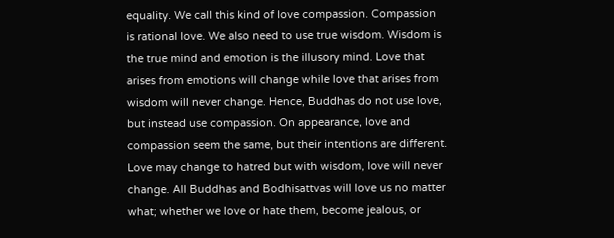equality. We call this kind of love compassion. Compassion
is rational love. We also need to use true wisdom. Wisdom is
the true mind and emotion is the illusory mind. Love that
arises from emotions will change while love that arises from
wisdom will never change. Hence, Buddhas do not use love,
but instead use compassion. On appearance, love and
compassion seem the same, but their intentions are different.
Love may change to hatred but with wisdom, love will never
change. All Buddhas and Bodhisattvas will love us no matter
what; whether we love or hate them, become jealous, or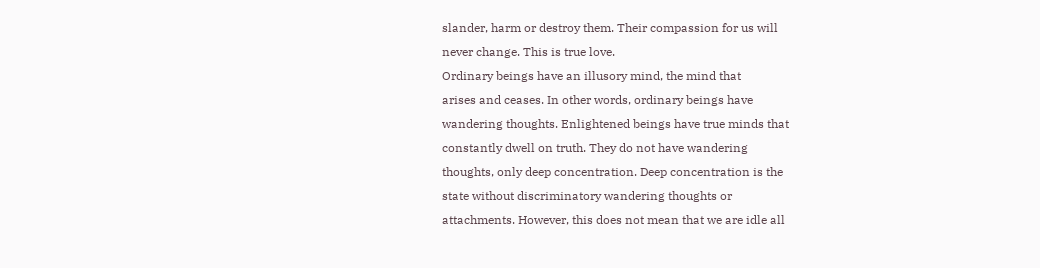slander, harm or destroy them. Their compassion for us will
never change. This is true love.
Ordinary beings have an illusory mind, the mind that
arises and ceases. In other words, ordinary beings have
wandering thoughts. Enlightened beings have true minds that
constantly dwell on truth. They do not have wandering
thoughts, only deep concentration. Deep concentration is the
state without discriminatory wandering thoughts or
attachments. However, this does not mean that we are idle all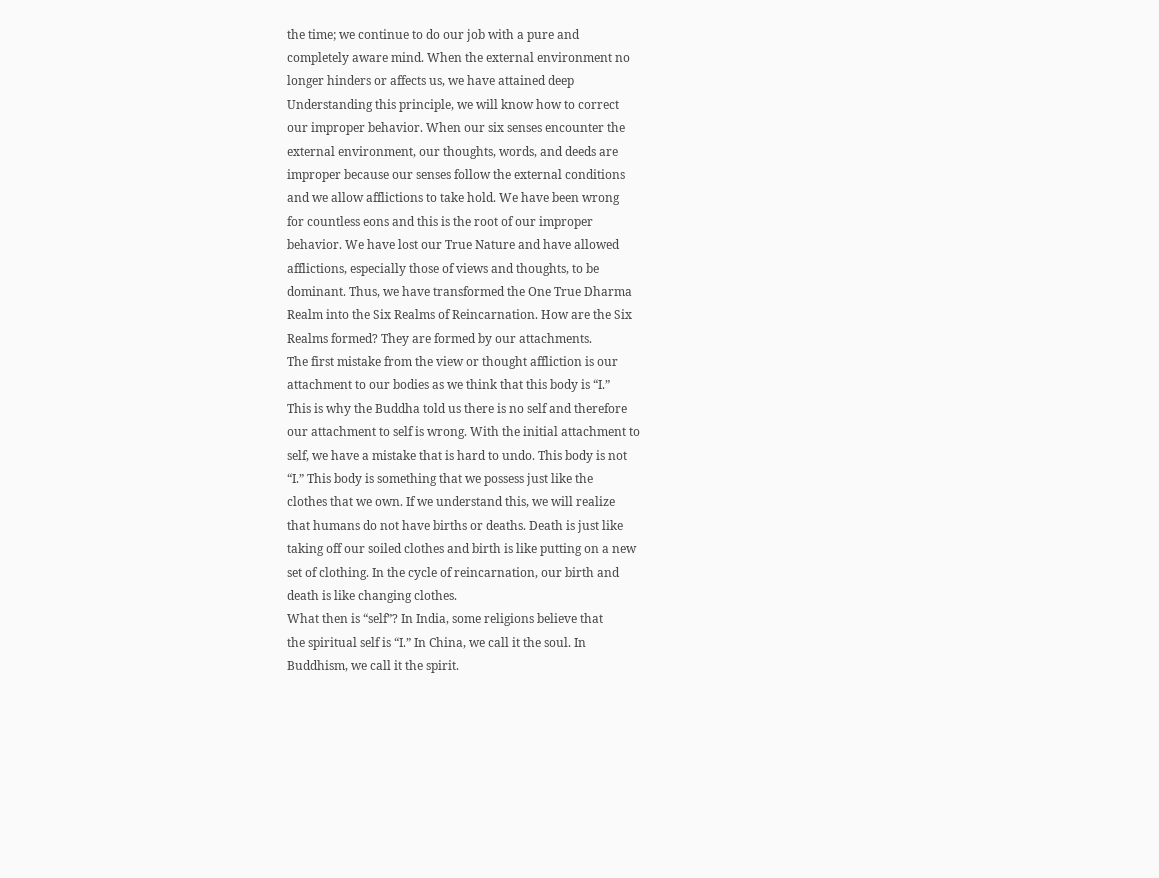the time; we continue to do our job with a pure and
completely aware mind. When the external environment no
longer hinders or affects us, we have attained deep
Understanding this principle, we will know how to correct
our improper behavior. When our six senses encounter the
external environment, our thoughts, words, and deeds are
improper because our senses follow the external conditions
and we allow afflictions to take hold. We have been wrong
for countless eons and this is the root of our improper
behavior. We have lost our True Nature and have allowed
afflictions, especially those of views and thoughts, to be
dominant. Thus, we have transformed the One True Dharma
Realm into the Six Realms of Reincarnation. How are the Six
Realms formed? They are formed by our attachments.
The first mistake from the view or thought affliction is our
attachment to our bodies as we think that this body is “I.”
This is why the Buddha told us there is no self and therefore
our attachment to self is wrong. With the initial attachment to
self, we have a mistake that is hard to undo. This body is not
“I.” This body is something that we possess just like the
clothes that we own. If we understand this, we will realize
that humans do not have births or deaths. Death is just like
taking off our soiled clothes and birth is like putting on a new
set of clothing. In the cycle of reincarnation, our birth and
death is like changing clothes.
What then is “self”? In India, some religions believe that
the spiritual self is “I.” In China, we call it the soul. In
Buddhism, we call it the spirit.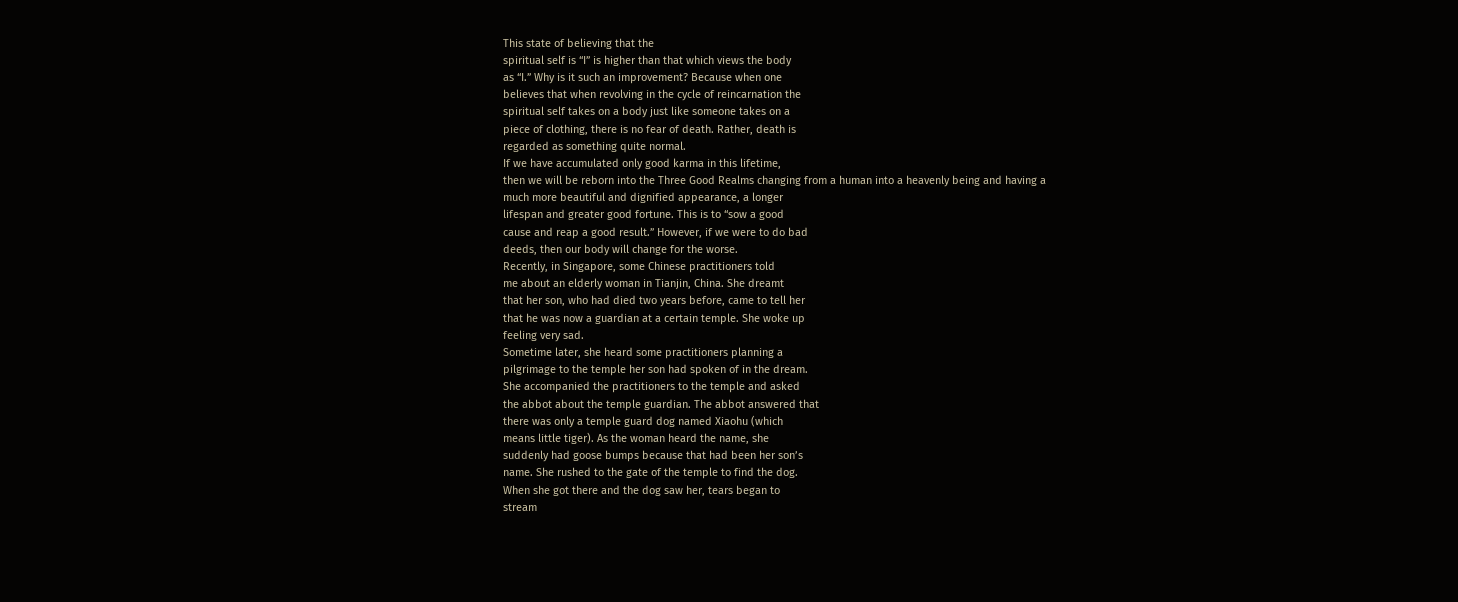This state of believing that the
spiritual self is “I” is higher than that which views the body
as “I.” Why is it such an improvement? Because when one
believes that when revolving in the cycle of reincarnation the
spiritual self takes on a body just like someone takes on a
piece of clothing, there is no fear of death. Rather, death is
regarded as something quite normal.
If we have accumulated only good karma in this lifetime,
then we will be reborn into the Three Good Realms changing from a human into a heavenly being and having a
much more beautiful and dignified appearance, a longer
lifespan and greater good fortune. This is to “sow a good
cause and reap a good result.” However, if we were to do bad
deeds, then our body will change for the worse.
Recently, in Singapore, some Chinese practitioners told
me about an elderly woman in Tianjin, China. She dreamt
that her son, who had died two years before, came to tell her
that he was now a guardian at a certain temple. She woke up
feeling very sad.
Sometime later, she heard some practitioners planning a
pilgrimage to the temple her son had spoken of in the dream.
She accompanied the practitioners to the temple and asked
the abbot about the temple guardian. The abbot answered that
there was only a temple guard dog named Xiaohu (which
means little tiger). As the woman heard the name, she
suddenly had goose bumps because that had been her son’s
name. She rushed to the gate of the temple to find the dog.
When she got there and the dog saw her, tears began to
stream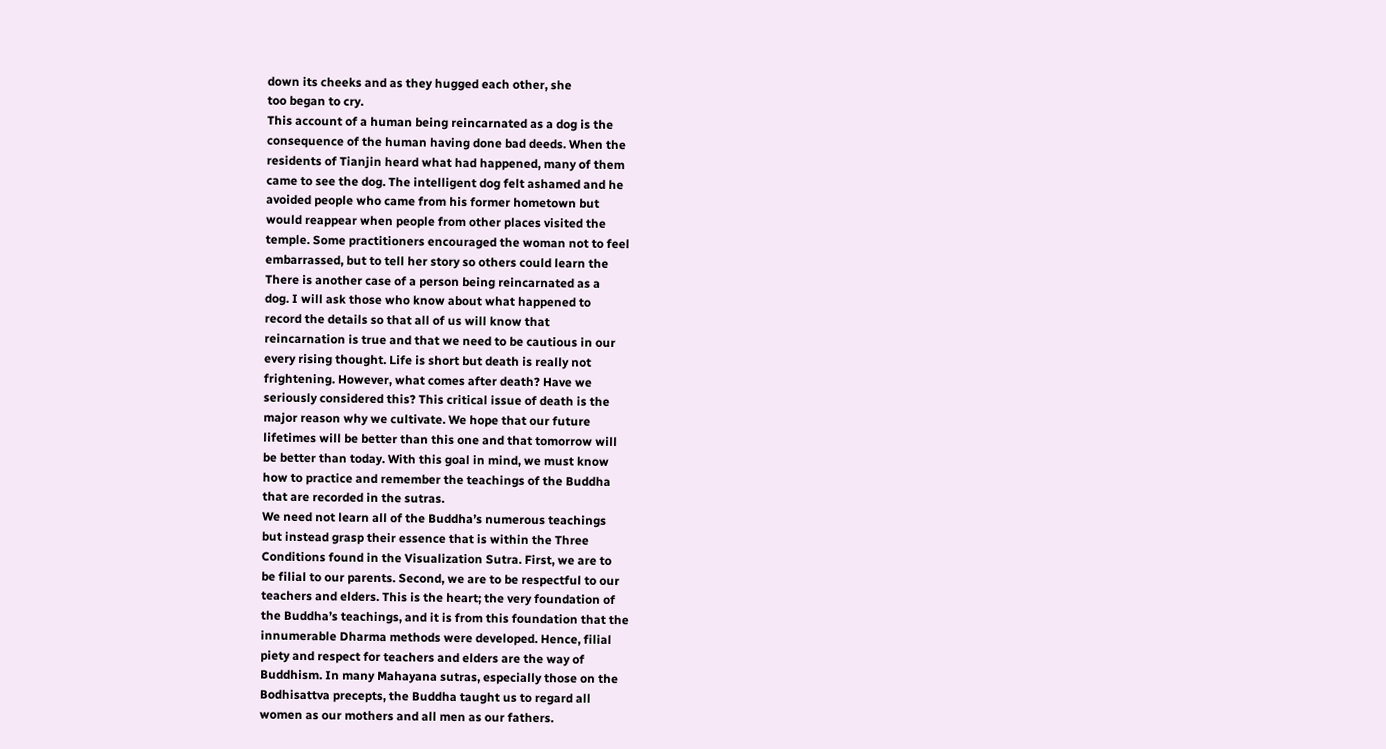down its cheeks and as they hugged each other, she
too began to cry.
This account of a human being reincarnated as a dog is the
consequence of the human having done bad deeds. When the
residents of Tianjin heard what had happened, many of them
came to see the dog. The intelligent dog felt ashamed and he
avoided people who came from his former hometown but
would reappear when people from other places visited the
temple. Some practitioners encouraged the woman not to feel
embarrassed, but to tell her story so others could learn the
There is another case of a person being reincarnated as a
dog. I will ask those who know about what happened to
record the details so that all of us will know that
reincarnation is true and that we need to be cautious in our
every rising thought. Life is short but death is really not
frightening. However, what comes after death? Have we
seriously considered this? This critical issue of death is the
major reason why we cultivate. We hope that our future
lifetimes will be better than this one and that tomorrow will
be better than today. With this goal in mind, we must know
how to practice and remember the teachings of the Buddha
that are recorded in the sutras.
We need not learn all of the Buddha’s numerous teachings
but instead grasp their essence that is within the Three
Conditions found in the Visualization Sutra. First, we are to
be filial to our parents. Second, we are to be respectful to our
teachers and elders. This is the heart; the very foundation of
the Buddha’s teachings, and it is from this foundation that the
innumerable Dharma methods were developed. Hence, filial
piety and respect for teachers and elders are the way of
Buddhism. In many Mahayana sutras, especially those on the
Bodhisattva precepts, the Buddha taught us to regard all
women as our mothers and all men as our fathers.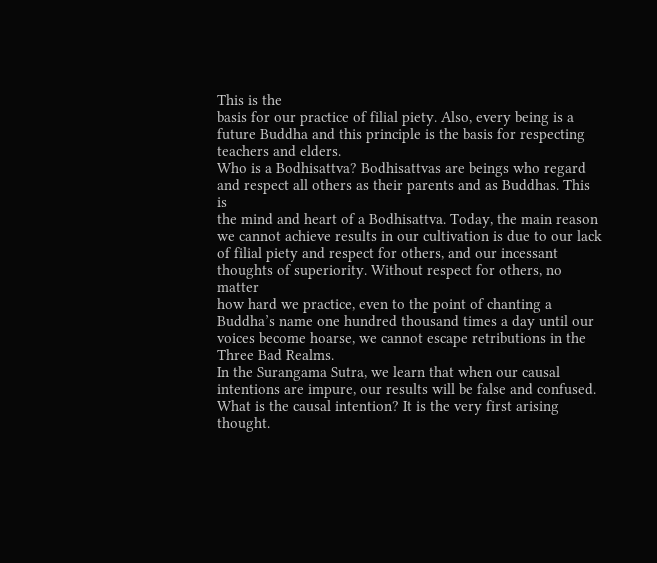This is the
basis for our practice of filial piety. Also, every being is a
future Buddha and this principle is the basis for respecting
teachers and elders.
Who is a Bodhisattva? Bodhisattvas are beings who regard
and respect all others as their parents and as Buddhas. This is
the mind and heart of a Bodhisattva. Today, the main reason
we cannot achieve results in our cultivation is due to our lack
of filial piety and respect for others, and our incessant
thoughts of superiority. Without respect for others, no matter
how hard we practice, even to the point of chanting a
Buddha’s name one hundred thousand times a day until our
voices become hoarse, we cannot escape retributions in the
Three Bad Realms.
In the Surangama Sutra, we learn that when our causal
intentions are impure, our results will be false and confused.
What is the causal intention? It is the very first arising
thought.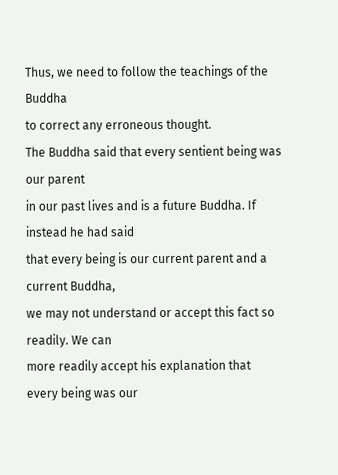Thus, we need to follow the teachings of the Buddha
to correct any erroneous thought.
The Buddha said that every sentient being was our parent
in our past lives and is a future Buddha. If instead he had said
that every being is our current parent and a current Buddha,
we may not understand or accept this fact so readily. We can
more readily accept his explanation that every being was our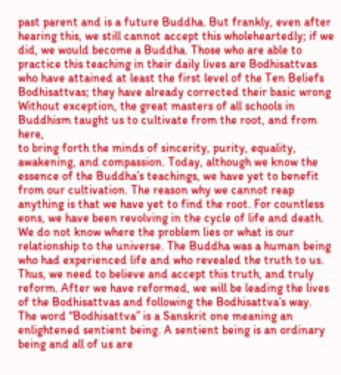past parent and is a future Buddha. But frankly, even after
hearing this, we still cannot accept this wholeheartedly; if we
did, we would become a Buddha. Those who are able to
practice this teaching in their daily lives are Bodhisattvas
who have attained at least the first level of the Ten Beliefs
Bodhisattvas; they have already corrected their basic wrong
Without exception, the great masters of all schools in
Buddhism taught us to cultivate from the root, and from here,
to bring forth the minds of sincerity, purity, equality,
awakening, and compassion. Today, although we know the
essence of the Buddha’s teachings, we have yet to benefit
from our cultivation. The reason why we cannot reap
anything is that we have yet to find the root. For countless
eons, we have been revolving in the cycle of life and death.
We do not know where the problem lies or what is our
relationship to the universe. The Buddha was a human being
who had experienced life and who revealed the truth to us.
Thus, we need to believe and accept this truth, and truly
reform. After we have reformed, we will be leading the lives
of the Bodhisattvas and following the Bodhisattva’s way.
The word “Bodhisattva” is a Sanskrit one meaning an
enlightened sentient being. A sentient being is an ordinary
being and all of us are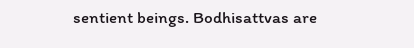sentient beings. Bodhisattvas are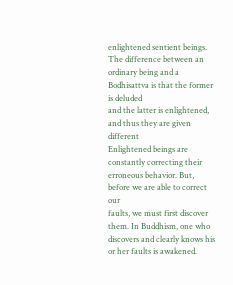enlightened sentient beings. The difference between an
ordinary being and a Bodhisattva is that the former is deluded
and the latter is enlightened, and thus they are given different
Enlightened beings are constantly correcting their
erroneous behavior. But, before we are able to correct our
faults, we must first discover them. In Buddhism, one who
discovers and clearly knows his or her faults is awakened.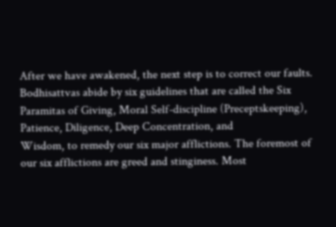After we have awakened, the next step is to correct our faults.
Bodhisattvas abide by six guidelines that are called the Six
Paramitas of Giving, Moral Self-discipline (Preceptskeeping), Patience, Diligence, Deep Concentration, and
Wisdom, to remedy our six major afflictions. The foremost of
our six afflictions are greed and stinginess. Most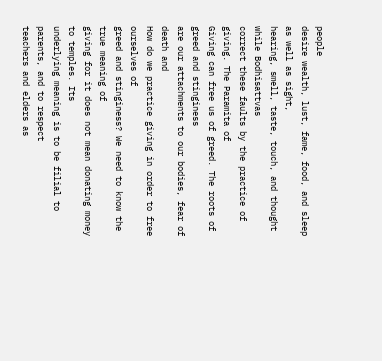people
desire wealth, lust, fame, food, and sleep as well as sight,
hearing, smell, taste, touch, and thought while Bodhisattvas
correct these faults by the practice of giving. The Paramita of
Giving can free us of greed. The roots of greed and stinginess
are our attachments to our bodies, fear of death and
How do we practice giving in order to free ourselves of
greed and stinginess? We need to know the true meaning of
giving for it does not mean donating money to temples. Its
underlying meaning is to be filial to parents, and to respect
teachers and elders as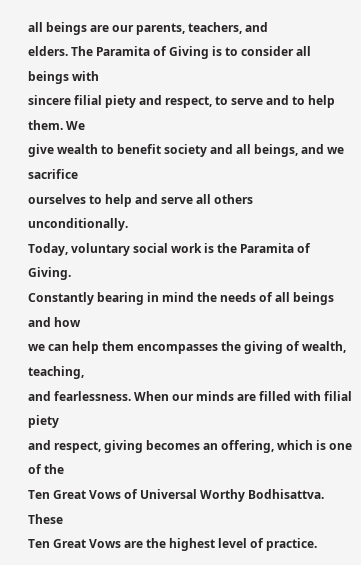all beings are our parents, teachers, and
elders. The Paramita of Giving is to consider all beings with
sincere filial piety and respect, to serve and to help them. We
give wealth to benefit society and all beings, and we sacrifice
ourselves to help and serve all others unconditionally.
Today, voluntary social work is the Paramita of Giving.
Constantly bearing in mind the needs of all beings and how
we can help them encompasses the giving of wealth, teaching,
and fearlessness. When our minds are filled with filial piety
and respect, giving becomes an offering, which is one of the
Ten Great Vows of Universal Worthy Bodhisattva. These
Ten Great Vows are the highest level of practice.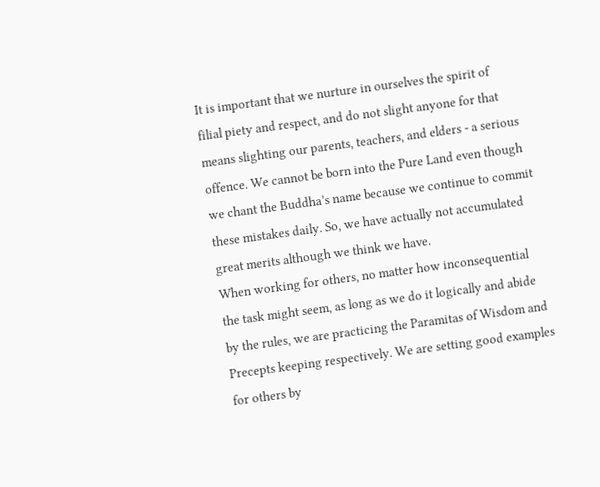It is important that we nurture in ourselves the spirit of
filial piety and respect, and do not slight anyone for that
means slighting our parents, teachers, and elders - a serious
offence. We cannot be born into the Pure Land even though
we chant the Buddha’s name because we continue to commit
these mistakes daily. So, we have actually not accumulated
great merits although we think we have.
When working for others, no matter how inconsequential
the task might seem, as long as we do it logically and abide
by the rules, we are practicing the Paramitas of Wisdom and
Precepts keeping respectively. We are setting good examples
for others by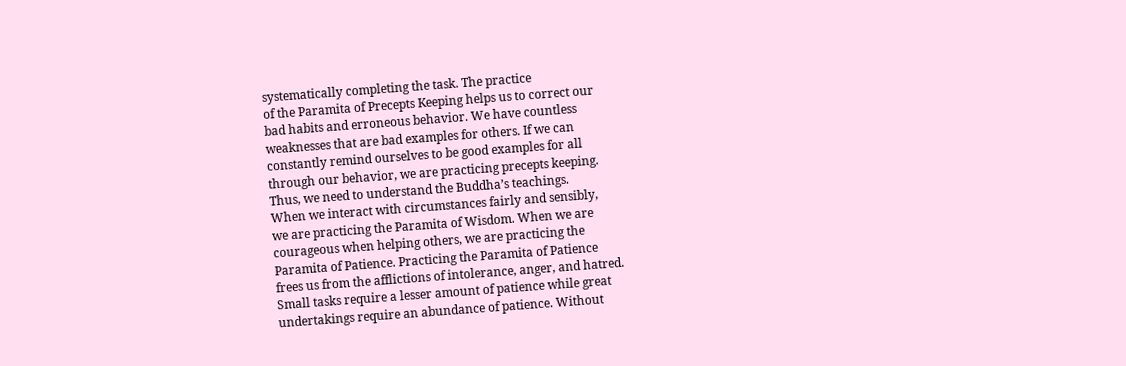systematically completing the task. The practice
of the Paramita of Precepts Keeping helps us to correct our
bad habits and erroneous behavior. We have countless
weaknesses that are bad examples for others. If we can
constantly remind ourselves to be good examples for all
through our behavior, we are practicing precepts keeping.
Thus, we need to understand the Buddha’s teachings.
When we interact with circumstances fairly and sensibly,
we are practicing the Paramita of Wisdom. When we are
courageous when helping others, we are practicing the
Paramita of Patience. Practicing the Paramita of Patience
frees us from the afflictions of intolerance, anger, and hatred.
Small tasks require a lesser amount of patience while great
undertakings require an abundance of patience. Without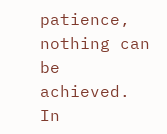patience, nothing can be achieved.
In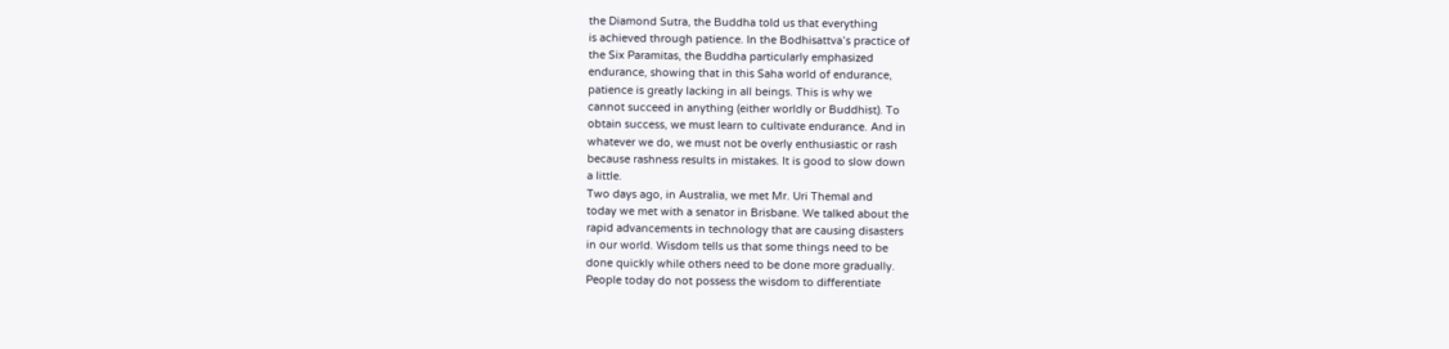the Diamond Sutra, the Buddha told us that everything
is achieved through patience. In the Bodhisattva’s practice of
the Six Paramitas, the Buddha particularly emphasized
endurance, showing that in this Saha world of endurance,
patience is greatly lacking in all beings. This is why we
cannot succeed in anything (either worldly or Buddhist). To
obtain success, we must learn to cultivate endurance. And in
whatever we do, we must not be overly enthusiastic or rash
because rashness results in mistakes. It is good to slow down
a little.
Two days ago, in Australia, we met Mr. Uri Themal and
today we met with a senator in Brisbane. We talked about the
rapid advancements in technology that are causing disasters
in our world. Wisdom tells us that some things need to be
done quickly while others need to be done more gradually.
People today do not possess the wisdom to differentiate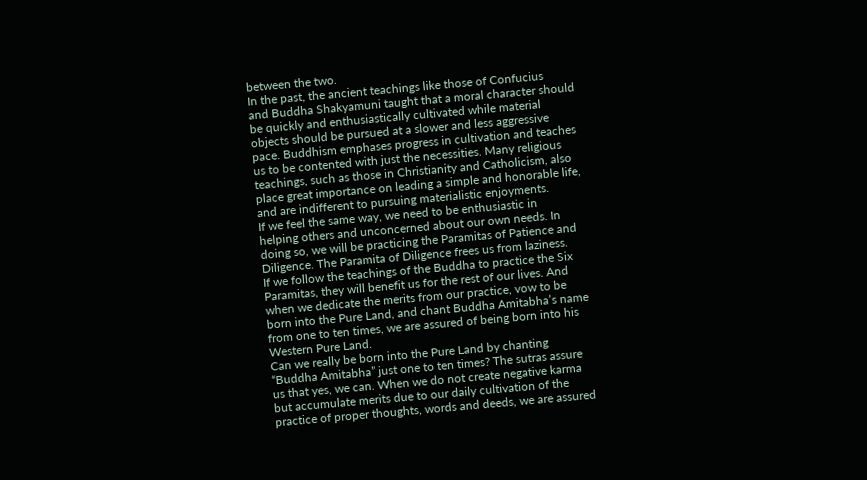between the two.
In the past, the ancient teachings like those of Confucius
and Buddha Shakyamuni taught that a moral character should
be quickly and enthusiastically cultivated while material
objects should be pursued at a slower and less aggressive
pace. Buddhism emphases progress in cultivation and teaches
us to be contented with just the necessities. Many religious
teachings, such as those in Christianity and Catholicism, also
place great importance on leading a simple and honorable life,
and are indifferent to pursuing materialistic enjoyments.
If we feel the same way, we need to be enthusiastic in
helping others and unconcerned about our own needs. In
doing so, we will be practicing the Paramitas of Patience and
Diligence. The Paramita of Diligence frees us from laziness.
If we follow the teachings of the Buddha to practice the Six
Paramitas, they will benefit us for the rest of our lives. And
when we dedicate the merits from our practice, vow to be
born into the Pure Land, and chant Buddha Amitabha’s name
from one to ten times, we are assured of being born into his
Western Pure Land.
Can we really be born into the Pure Land by chanting
“Buddha Amitabha” just one to ten times? The sutras assure
us that yes, we can. When we do not create negative karma
but accumulate merits due to our daily cultivation of the
practice of proper thoughts, words and deeds, we are assured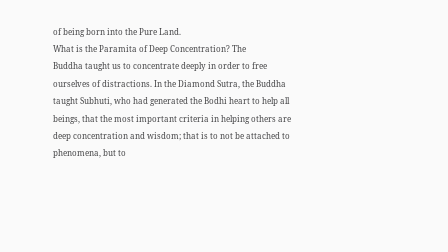of being born into the Pure Land.
What is the Paramita of Deep Concentration? The
Buddha taught us to concentrate deeply in order to free
ourselves of distractions. In the Diamond Sutra, the Buddha
taught Subhuti, who had generated the Bodhi heart to help all
beings, that the most important criteria in helping others are
deep concentration and wisdom; that is to not be attached to
phenomena, but to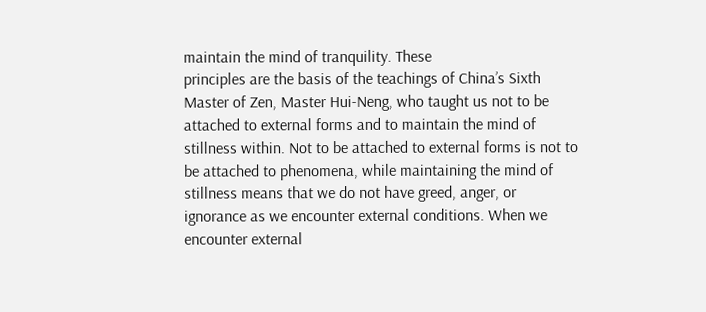maintain the mind of tranquility. These
principles are the basis of the teachings of China’s Sixth
Master of Zen, Master Hui-Neng, who taught us not to be
attached to external forms and to maintain the mind of
stillness within. Not to be attached to external forms is not to
be attached to phenomena, while maintaining the mind of
stillness means that we do not have greed, anger, or
ignorance as we encounter external conditions. When we
encounter external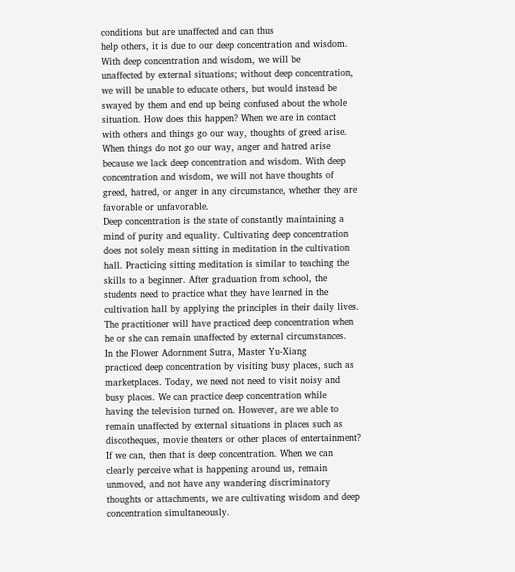conditions but are unaffected and can thus
help others, it is due to our deep concentration and wisdom.
With deep concentration and wisdom, we will be
unaffected by external situations; without deep concentration,
we will be unable to educate others, but would instead be
swayed by them and end up being confused about the whole
situation. How does this happen? When we are in contact
with others and things go our way, thoughts of greed arise.
When things do not go our way, anger and hatred arise
because we lack deep concentration and wisdom. With deep
concentration and wisdom, we will not have thoughts of
greed, hatred, or anger in any circumstance, whether they are
favorable or unfavorable.
Deep concentration is the state of constantly maintaining a
mind of purity and equality. Cultivating deep concentration
does not solely mean sitting in meditation in the cultivation
hall. Practicing sitting meditation is similar to teaching the
skills to a beginner. After graduation from school, the
students need to practice what they have learned in the
cultivation hall by applying the principles in their daily lives.
The practitioner will have practiced deep concentration when
he or she can remain unaffected by external circumstances.
In the Flower Adornment Sutra, Master Yu-Xiang
practiced deep concentration by visiting busy places, such as
marketplaces. Today, we need not need to visit noisy and
busy places. We can practice deep concentration while
having the television turned on. However, are we able to
remain unaffected by external situations in places such as
discotheques, movie theaters or other places of entertainment?
If we can, then that is deep concentration. When we can
clearly perceive what is happening around us, remain
unmoved, and not have any wandering discriminatory
thoughts or attachments, we are cultivating wisdom and deep
concentration simultaneously.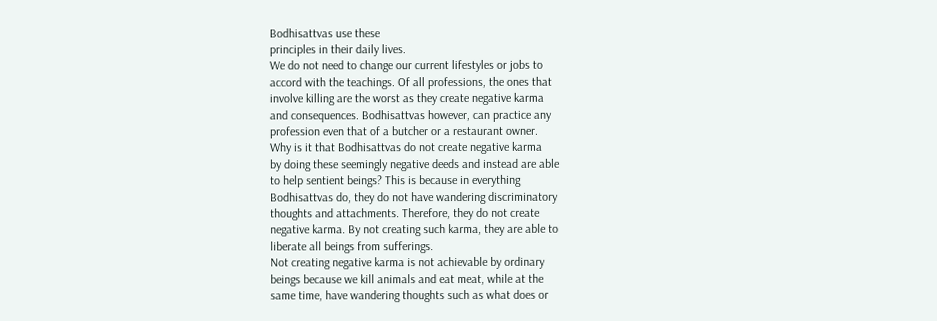Bodhisattvas use these
principles in their daily lives.
We do not need to change our current lifestyles or jobs to
accord with the teachings. Of all professions, the ones that
involve killing are the worst as they create negative karma
and consequences. Bodhisattvas however, can practice any
profession even that of a butcher or a restaurant owner.
Why is it that Bodhisattvas do not create negative karma
by doing these seemingly negative deeds and instead are able
to help sentient beings? This is because in everything
Bodhisattvas do, they do not have wandering discriminatory
thoughts and attachments. Therefore, they do not create
negative karma. By not creating such karma, they are able to
liberate all beings from sufferings.
Not creating negative karma is not achievable by ordinary
beings because we kill animals and eat meat, while at the
same time, have wandering thoughts such as what does or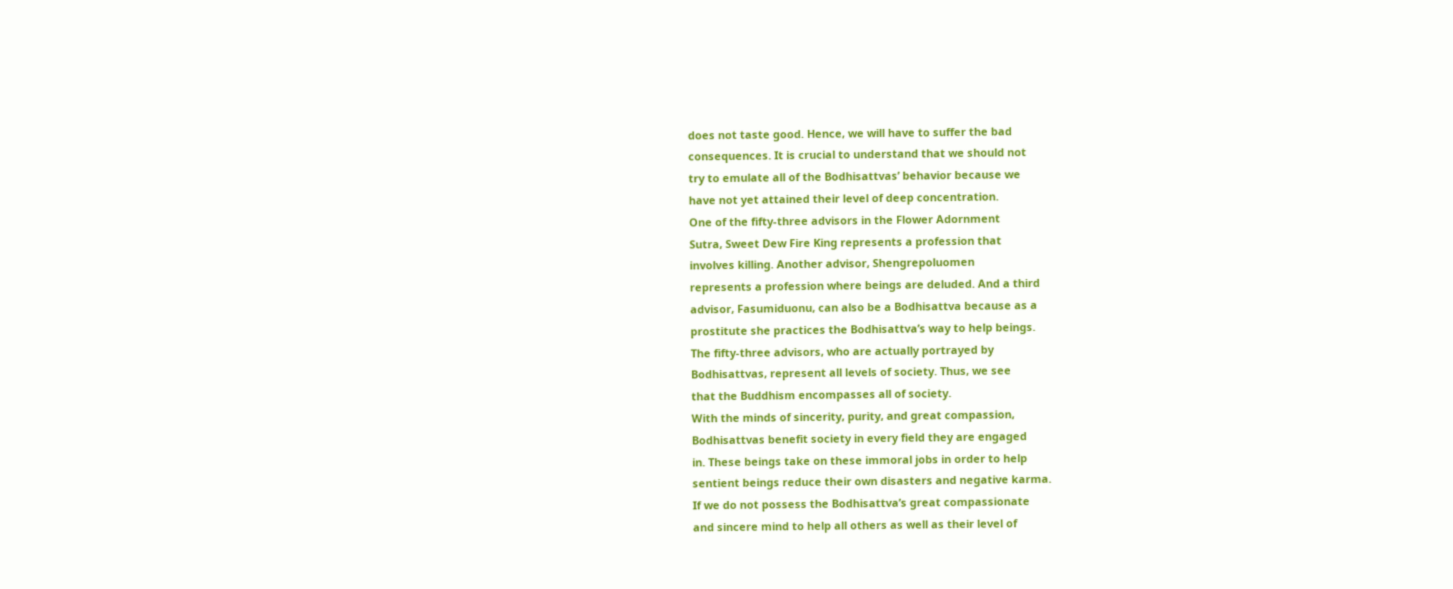does not taste good. Hence, we will have to suffer the bad
consequences. It is crucial to understand that we should not
try to emulate all of the Bodhisattvas’ behavior because we
have not yet attained their level of deep concentration.
One of the fifty-three advisors in the Flower Adornment
Sutra, Sweet Dew Fire King represents a profession that
involves killing. Another advisor, Shengrepoluomen
represents a profession where beings are deluded. And a third
advisor, Fasumiduonu, can also be a Bodhisattva because as a
prostitute she practices the Bodhisattva’s way to help beings.
The fifty-three advisors, who are actually portrayed by
Bodhisattvas, represent all levels of society. Thus, we see
that the Buddhism encompasses all of society.
With the minds of sincerity, purity, and great compassion,
Bodhisattvas benefit society in every field they are engaged
in. These beings take on these immoral jobs in order to help
sentient beings reduce their own disasters and negative karma.
If we do not possess the Bodhisattva’s great compassionate
and sincere mind to help all others as well as their level of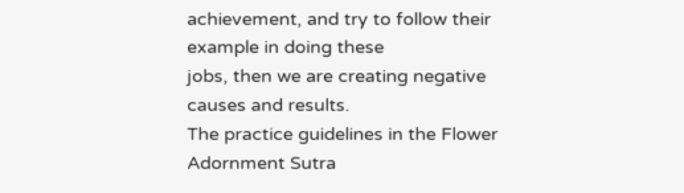achievement, and try to follow their example in doing these
jobs, then we are creating negative causes and results.
The practice guidelines in the Flower Adornment Sutra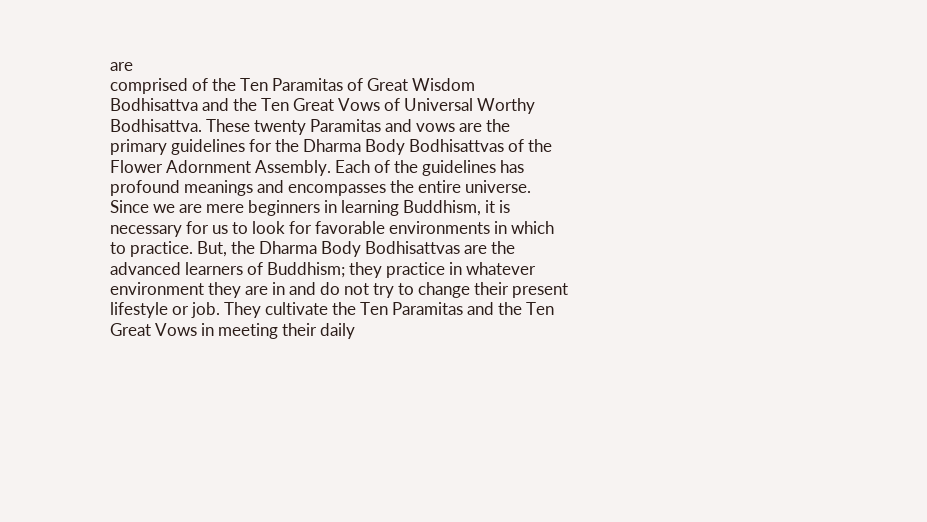are
comprised of the Ten Paramitas of Great Wisdom
Bodhisattva and the Ten Great Vows of Universal Worthy
Bodhisattva. These twenty Paramitas and vows are the
primary guidelines for the Dharma Body Bodhisattvas of the
Flower Adornment Assembly. Each of the guidelines has
profound meanings and encompasses the entire universe.
Since we are mere beginners in learning Buddhism, it is
necessary for us to look for favorable environments in which
to practice. But, the Dharma Body Bodhisattvas are the
advanced learners of Buddhism; they practice in whatever
environment they are in and do not try to change their present
lifestyle or job. They cultivate the Ten Paramitas and the Ten
Great Vows in meeting their daily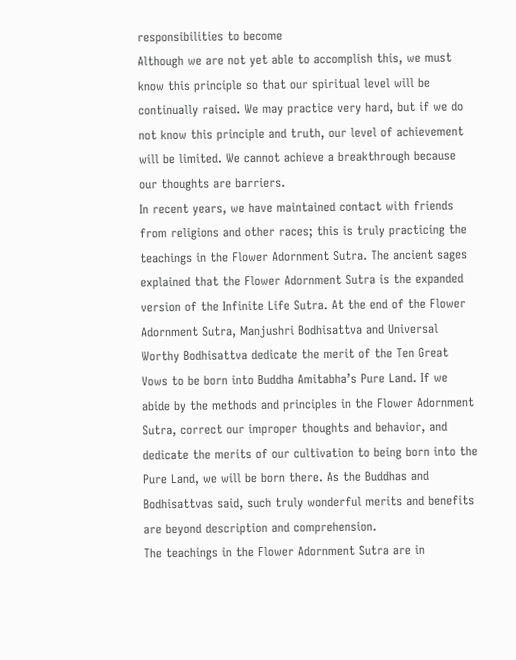responsibilities to become
Although we are not yet able to accomplish this, we must
know this principle so that our spiritual level will be
continually raised. We may practice very hard, but if we do
not know this principle and truth, our level of achievement
will be limited. We cannot achieve a breakthrough because
our thoughts are barriers.
In recent years, we have maintained contact with friends
from religions and other races; this is truly practicing the
teachings in the Flower Adornment Sutra. The ancient sages
explained that the Flower Adornment Sutra is the expanded
version of the Infinite Life Sutra. At the end of the Flower
Adornment Sutra, Manjushri Bodhisattva and Universal
Worthy Bodhisattva dedicate the merit of the Ten Great
Vows to be born into Buddha Amitabha’s Pure Land. If we
abide by the methods and principles in the Flower Adornment
Sutra, correct our improper thoughts and behavior, and
dedicate the merits of our cultivation to being born into the
Pure Land, we will be born there. As the Buddhas and
Bodhisattvas said, such truly wonderful merits and benefits
are beyond description and comprehension.
The teachings in the Flower Adornment Sutra are in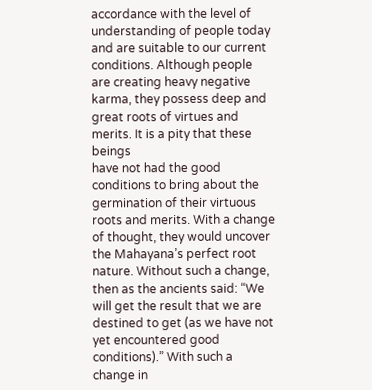accordance with the level of understanding of people today
and are suitable to our current conditions. Although people
are creating heavy negative karma, they possess deep and
great roots of virtues and merits. It is a pity that these beings
have not had the good conditions to bring about the
germination of their virtuous roots and merits. With a change
of thought, they would uncover the Mahayana’s perfect root
nature. Without such a change, then as the ancients said: “We
will get the result that we are destined to get (as we have not
yet encountered good conditions).” With such a change in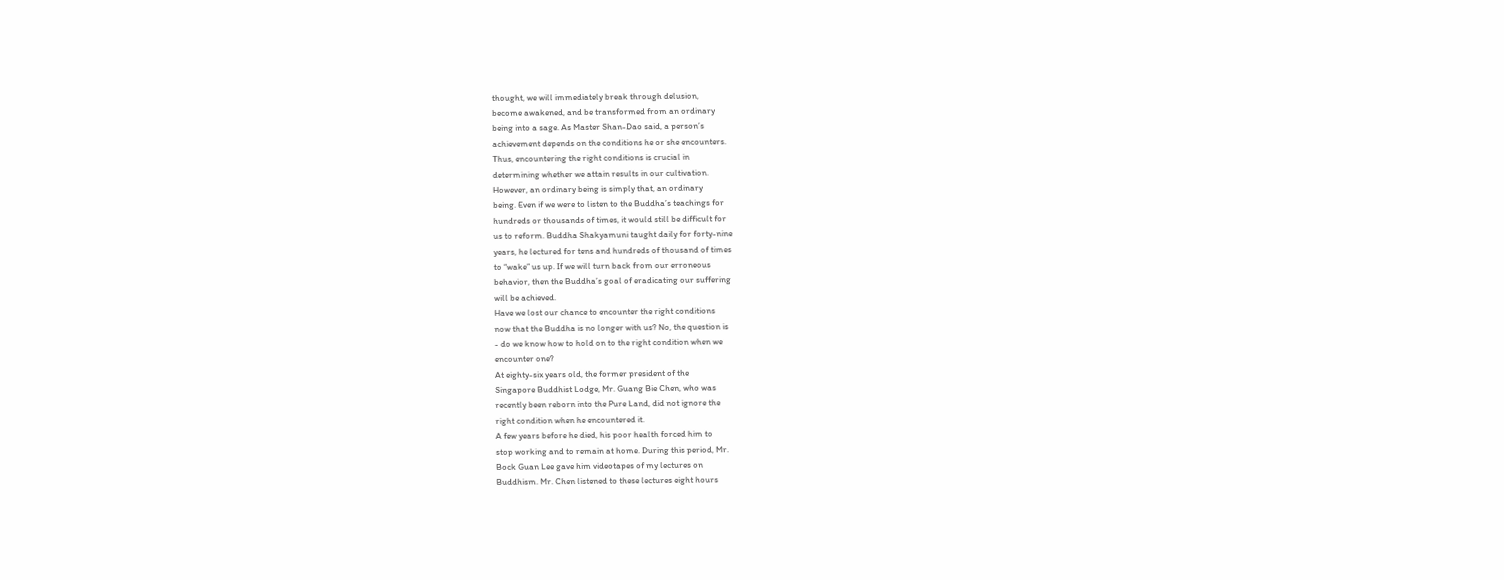thought, we will immediately break through delusion,
become awakened, and be transformed from an ordinary
being into a sage. As Master Shan-Dao said, a person’s
achievement depends on the conditions he or she encounters.
Thus, encountering the right conditions is crucial in
determining whether we attain results in our cultivation.
However, an ordinary being is simply that, an ordinary
being. Even if we were to listen to the Buddha’s teachings for
hundreds or thousands of times, it would still be difficult for
us to reform. Buddha Shakyamuni taught daily for forty-nine
years, he lectured for tens and hundreds of thousand of times
to “wake” us up. If we will turn back from our erroneous
behavior, then the Buddha’s goal of eradicating our suffering
will be achieved.
Have we lost our chance to encounter the right conditions
now that the Buddha is no longer with us? No, the question is
- do we know how to hold on to the right condition when we
encounter one?
At eighty-six years old, the former president of the
Singapore Buddhist Lodge, Mr. Guang Bie Chen, who was
recently been reborn into the Pure Land, did not ignore the
right condition when he encountered it.
A few years before he died, his poor health forced him to
stop working and to remain at home. During this period, Mr.
Bock Guan Lee gave him videotapes of my lectures on
Buddhism. Mr. Chen listened to these lectures eight hours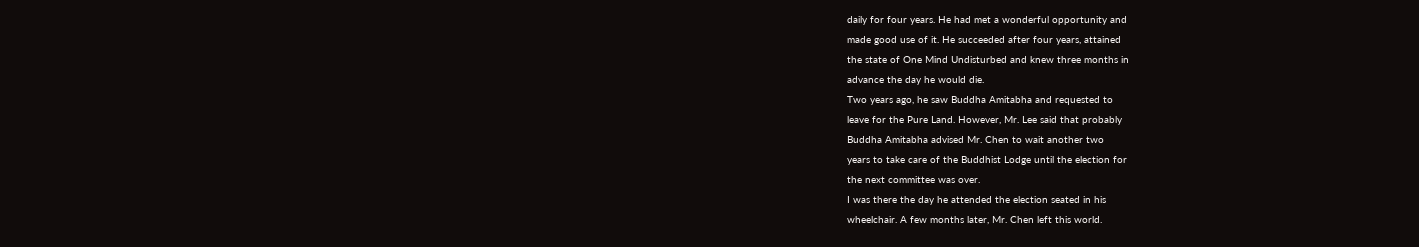daily for four years. He had met a wonderful opportunity and
made good use of it. He succeeded after four years, attained
the state of One Mind Undisturbed and knew three months in
advance the day he would die.
Two years ago, he saw Buddha Amitabha and requested to
leave for the Pure Land. However, Mr. Lee said that probably
Buddha Amitabha advised Mr. Chen to wait another two
years to take care of the Buddhist Lodge until the election for
the next committee was over.
I was there the day he attended the election seated in his
wheelchair. A few months later, Mr. Chen left this world.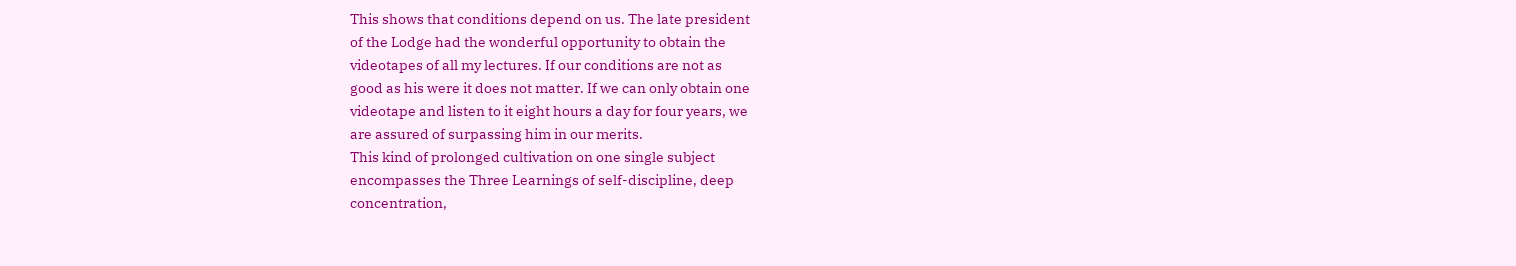This shows that conditions depend on us. The late president
of the Lodge had the wonderful opportunity to obtain the
videotapes of all my lectures. If our conditions are not as
good as his were it does not matter. If we can only obtain one
videotape and listen to it eight hours a day for four years, we
are assured of surpassing him in our merits.
This kind of prolonged cultivation on one single subject
encompasses the Three Learnings of self-discipline, deep
concentration,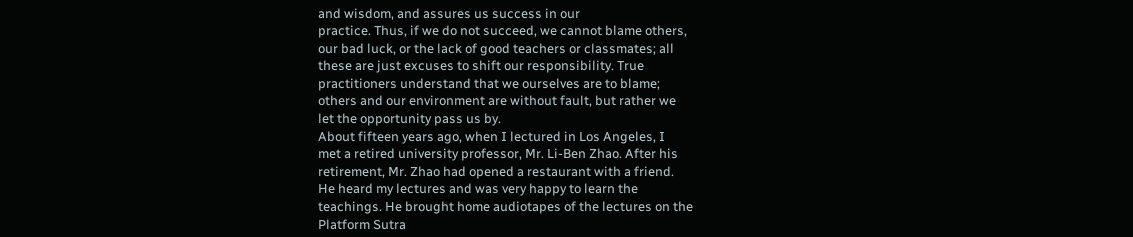and wisdom, and assures us success in our
practice. Thus, if we do not succeed, we cannot blame others,
our bad luck, or the lack of good teachers or classmates; all
these are just excuses to shift our responsibility. True
practitioners understand that we ourselves are to blame;
others and our environment are without fault, but rather we
let the opportunity pass us by.
About fifteen years ago, when I lectured in Los Angeles, I
met a retired university professor, Mr. Li-Ben Zhao. After his
retirement, Mr. Zhao had opened a restaurant with a friend.
He heard my lectures and was very happy to learn the
teachings. He brought home audiotapes of the lectures on the
Platform Sutra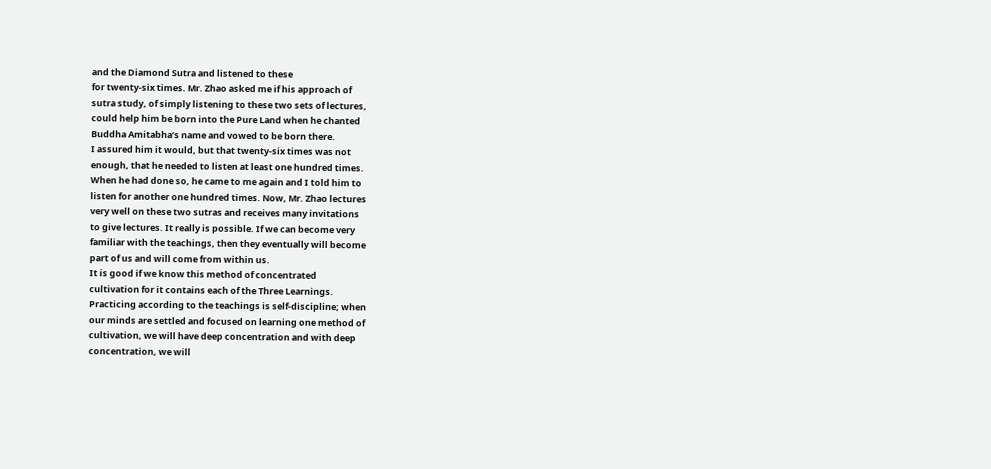and the Diamond Sutra and listened to these
for twenty-six times. Mr. Zhao asked me if his approach of
sutra study, of simply listening to these two sets of lectures,
could help him be born into the Pure Land when he chanted
Buddha Amitabha’s name and vowed to be born there.
I assured him it would, but that twenty-six times was not
enough, that he needed to listen at least one hundred times.
When he had done so, he came to me again and I told him to
listen for another one hundred times. Now, Mr. Zhao lectures
very well on these two sutras and receives many invitations
to give lectures. It really is possible. If we can become very
familiar with the teachings, then they eventually will become
part of us and will come from within us.
It is good if we know this method of concentrated
cultivation for it contains each of the Three Learnings.
Practicing according to the teachings is self-discipline; when
our minds are settled and focused on learning one method of
cultivation, we will have deep concentration and with deep
concentration, we will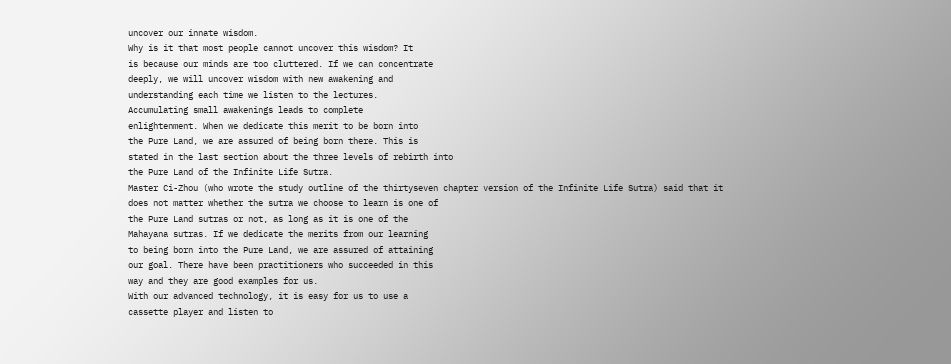uncover our innate wisdom.
Why is it that most people cannot uncover this wisdom? It
is because our minds are too cluttered. If we can concentrate
deeply, we will uncover wisdom with new awakening and
understanding each time we listen to the lectures.
Accumulating small awakenings leads to complete
enlightenment. When we dedicate this merit to be born into
the Pure Land, we are assured of being born there. This is
stated in the last section about the three levels of rebirth into
the Pure Land of the Infinite Life Sutra.
Master Ci-Zhou (who wrote the study outline of the thirtyseven chapter version of the Infinite Life Sutra) said that it
does not matter whether the sutra we choose to learn is one of
the Pure Land sutras or not, as long as it is one of the
Mahayana sutras. If we dedicate the merits from our learning
to being born into the Pure Land, we are assured of attaining
our goal. There have been practitioners who succeeded in this
way and they are good examples for us.
With our advanced technology, it is easy for us to use a
cassette player and listen to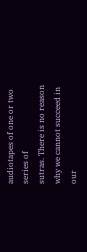audiotapes of one or two series of
sutras. There is no reason why we cannot succeed in our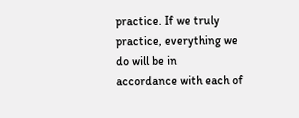practice. If we truly practice, everything we do will be in
accordance with each of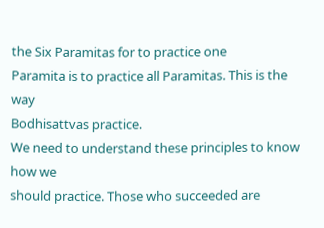the Six Paramitas for to practice one
Paramita is to practice all Paramitas. This is the way
Bodhisattvas practice.
We need to understand these principles to know how we
should practice. Those who succeeded are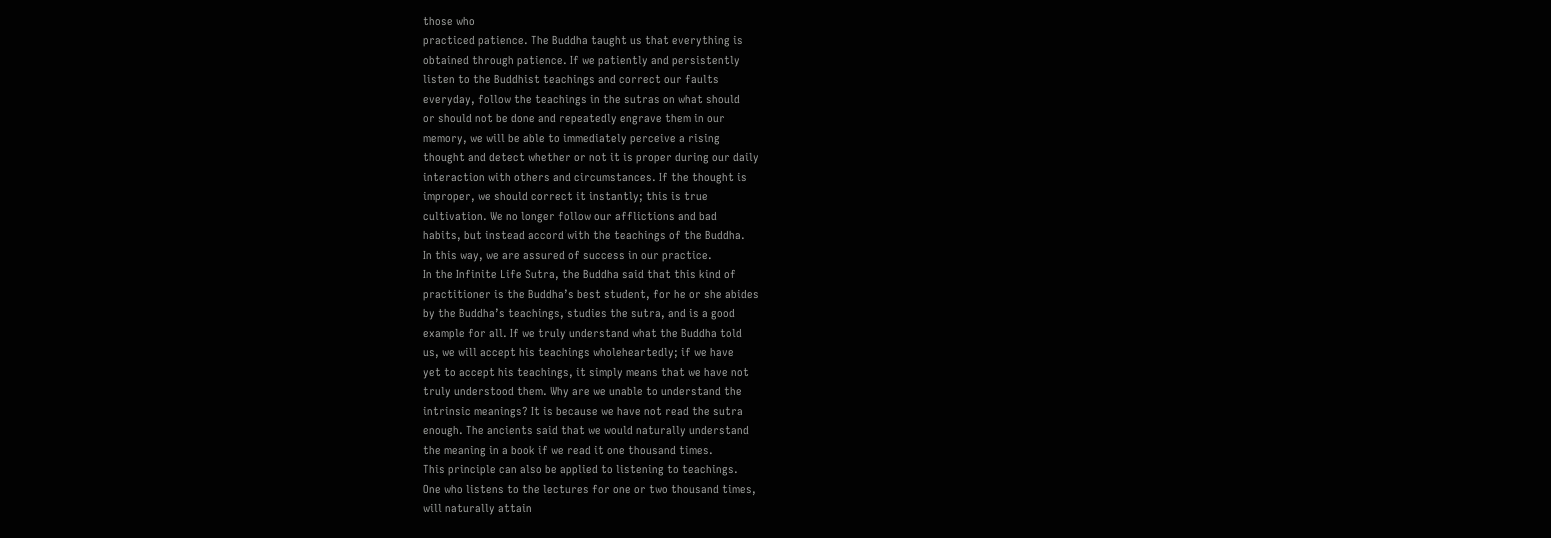those who
practiced patience. The Buddha taught us that everything is
obtained through patience. If we patiently and persistently
listen to the Buddhist teachings and correct our faults
everyday, follow the teachings in the sutras on what should
or should not be done and repeatedly engrave them in our
memory, we will be able to immediately perceive a rising
thought and detect whether or not it is proper during our daily
interaction with others and circumstances. If the thought is
improper, we should correct it instantly; this is true
cultivation. We no longer follow our afflictions and bad
habits, but instead accord with the teachings of the Buddha.
In this way, we are assured of success in our practice.
In the Infinite Life Sutra, the Buddha said that this kind of
practitioner is the Buddha’s best student, for he or she abides
by the Buddha’s teachings, studies the sutra, and is a good
example for all. If we truly understand what the Buddha told
us, we will accept his teachings wholeheartedly; if we have
yet to accept his teachings, it simply means that we have not
truly understood them. Why are we unable to understand the
intrinsic meanings? It is because we have not read the sutra
enough. The ancients said that we would naturally understand
the meaning in a book if we read it one thousand times.
This principle can also be applied to listening to teachings.
One who listens to the lectures for one or two thousand times,
will naturally attain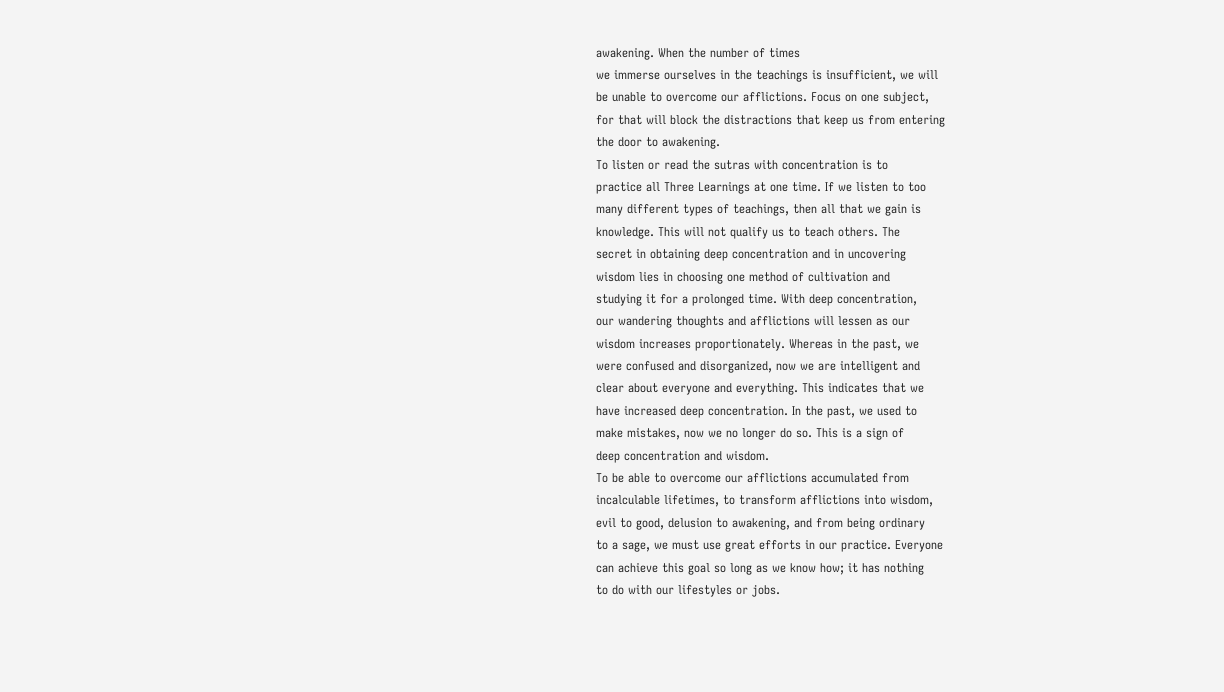awakening. When the number of times
we immerse ourselves in the teachings is insufficient, we will
be unable to overcome our afflictions. Focus on one subject,
for that will block the distractions that keep us from entering
the door to awakening.
To listen or read the sutras with concentration is to
practice all Three Learnings at one time. If we listen to too
many different types of teachings, then all that we gain is
knowledge. This will not qualify us to teach others. The
secret in obtaining deep concentration and in uncovering
wisdom lies in choosing one method of cultivation and
studying it for a prolonged time. With deep concentration,
our wandering thoughts and afflictions will lessen as our
wisdom increases proportionately. Whereas in the past, we
were confused and disorganized, now we are intelligent and
clear about everyone and everything. This indicates that we
have increased deep concentration. In the past, we used to
make mistakes, now we no longer do so. This is a sign of
deep concentration and wisdom.
To be able to overcome our afflictions accumulated from
incalculable lifetimes, to transform afflictions into wisdom,
evil to good, delusion to awakening, and from being ordinary
to a sage, we must use great efforts in our practice. Everyone
can achieve this goal so long as we know how; it has nothing
to do with our lifestyles or jobs.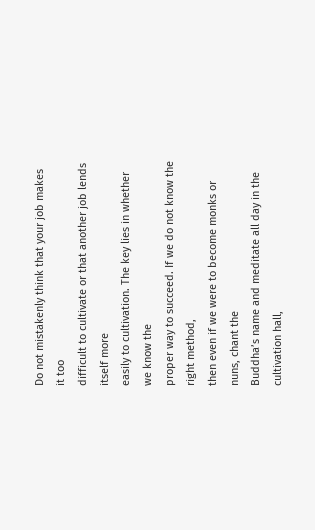Do not mistakenly think that your job makes it too
difficult to cultivate or that another job lends itself more
easily to cultivation. The key lies in whether we know the
proper way to succeed. If we do not know the right method,
then even if we were to become monks or nuns, chant the
Buddha’s name and meditate all day in the cultivation hall,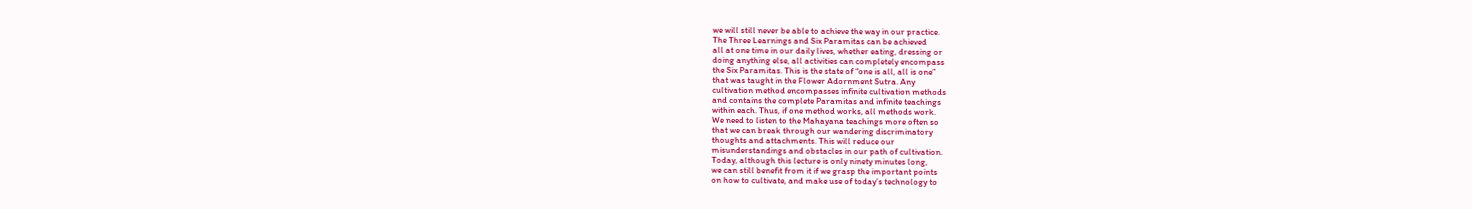we will still never be able to achieve the way in our practice.
The Three Learnings and Six Paramitas can be achieved
all at one time in our daily lives, whether eating, dressing or
doing anything else, all activities can completely encompass
the Six Paramitas. This is the state of “one is all, all is one”
that was taught in the Flower Adornment Sutra. Any
cultivation method encompasses infinite cultivation methods
and contains the complete Paramitas and infinite teachings
within each. Thus, if one method works, all methods work.
We need to listen to the Mahayana teachings more often so
that we can break through our wandering discriminatory
thoughts and attachments. This will reduce our
misunderstandings and obstacles in our path of cultivation.
Today, although this lecture is only ninety minutes long,
we can still benefit from it if we grasp the important points
on how to cultivate, and make use of today’s technology to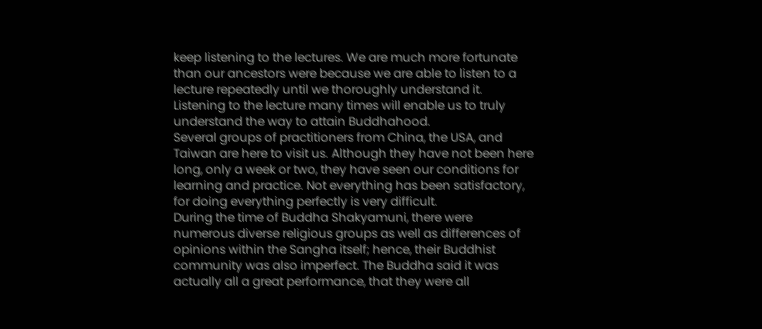keep listening to the lectures. We are much more fortunate
than our ancestors were because we are able to listen to a
lecture repeatedly until we thoroughly understand it.
Listening to the lecture many times will enable us to truly
understand the way to attain Buddhahood.
Several groups of practitioners from China, the USA, and
Taiwan are here to visit us. Although they have not been here
long, only a week or two, they have seen our conditions for
learning and practice. Not everything has been satisfactory,
for doing everything perfectly is very difficult.
During the time of Buddha Shakyamuni, there were
numerous diverse religious groups as well as differences of
opinions within the Sangha itself; hence, their Buddhist
community was also imperfect. The Buddha said it was
actually all a great performance, that they were all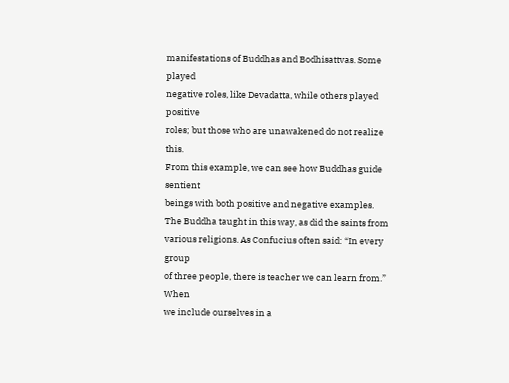manifestations of Buddhas and Bodhisattvas. Some played
negative roles, like Devadatta, while others played positive
roles; but those who are unawakened do not realize this.
From this example, we can see how Buddhas guide sentient
beings with both positive and negative examples.
The Buddha taught in this way, as did the saints from
various religions. As Confucius often said: “In every group
of three people, there is teacher we can learn from.” When
we include ourselves in a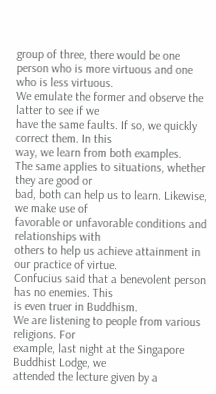group of three, there would be one
person who is more virtuous and one who is less virtuous.
We emulate the former and observe the latter to see if we
have the same faults. If so, we quickly correct them. In this
way, we learn from both examples.
The same applies to situations, whether they are good or
bad, both can help us to learn. Likewise, we make use of
favorable or unfavorable conditions and relationships with
others to help us achieve attainment in our practice of virtue.
Confucius said that a benevolent person has no enemies. This
is even truer in Buddhism.
We are listening to people from various religions. For
example, last night at the Singapore Buddhist Lodge, we
attended the lecture given by a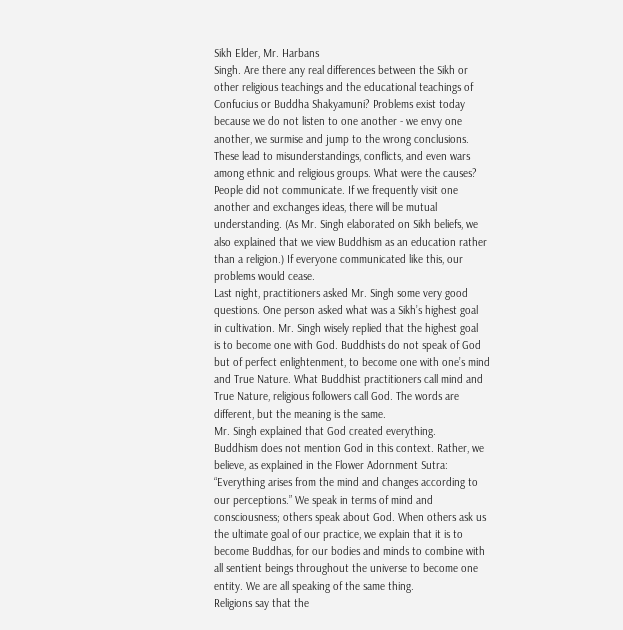Sikh Elder, Mr. Harbans
Singh. Are there any real differences between the Sikh or
other religious teachings and the educational teachings of
Confucius or Buddha Shakyamuni? Problems exist today
because we do not listen to one another - we envy one
another, we surmise and jump to the wrong conclusions.
These lead to misunderstandings, conflicts, and even wars
among ethnic and religious groups. What were the causes?
People did not communicate. If we frequently visit one
another and exchanges ideas, there will be mutual
understanding. (As Mr. Singh elaborated on Sikh beliefs, we
also explained that we view Buddhism as an education rather
than a religion.) If everyone communicated like this, our
problems would cease.
Last night, practitioners asked Mr. Singh some very good
questions. One person asked what was a Sikh’s highest goal
in cultivation. Mr. Singh wisely replied that the highest goal
is to become one with God. Buddhists do not speak of God
but of perfect enlightenment, to become one with one’s mind
and True Nature. What Buddhist practitioners call mind and
True Nature, religious followers call God. The words are
different, but the meaning is the same.
Mr. Singh explained that God created everything.
Buddhism does not mention God in this context. Rather, we
believe, as explained in the Flower Adornment Sutra:
“Everything arises from the mind and changes according to
our perceptions.” We speak in terms of mind and
consciousness; others speak about God. When others ask us
the ultimate goal of our practice, we explain that it is to
become Buddhas, for our bodies and minds to combine with
all sentient beings throughout the universe to become one
entity. We are all speaking of the same thing.
Religions say that the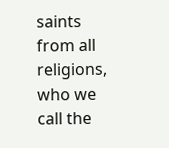saints from all religions, who we
call the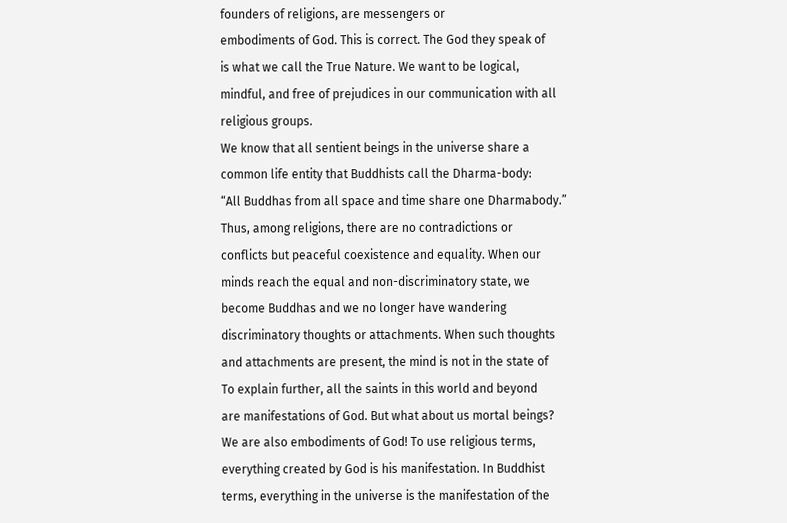founders of religions, are messengers or
embodiments of God. This is correct. The God they speak of
is what we call the True Nature. We want to be logical,
mindful, and free of prejudices in our communication with all
religious groups.
We know that all sentient beings in the universe share a
common life entity that Buddhists call the Dharma-body:
“All Buddhas from all space and time share one Dharmabody.” Thus, among religions, there are no contradictions or
conflicts but peaceful coexistence and equality. When our
minds reach the equal and non-discriminatory state, we
become Buddhas and we no longer have wandering
discriminatory thoughts or attachments. When such thoughts
and attachments are present, the mind is not in the state of
To explain further, all the saints in this world and beyond
are manifestations of God. But what about us mortal beings?
We are also embodiments of God! To use religious terms,
everything created by God is his manifestation. In Buddhist
terms, everything in the universe is the manifestation of the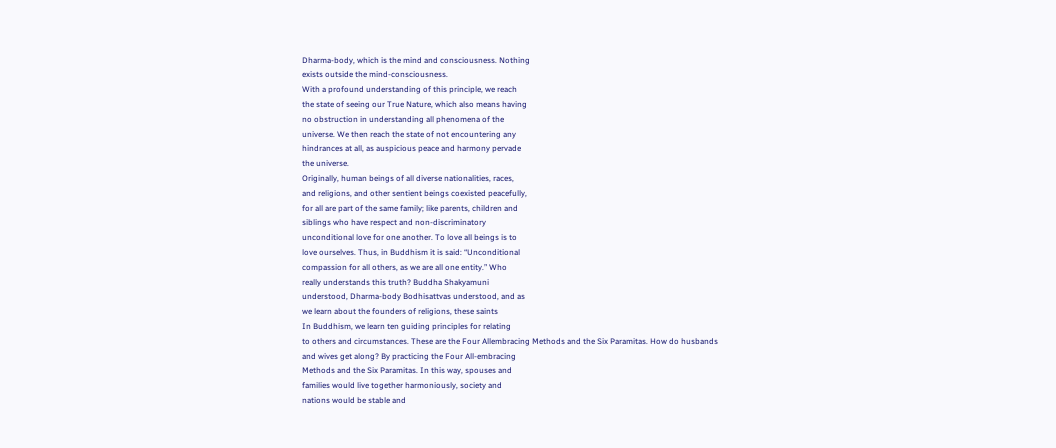Dharma-body, which is the mind and consciousness. Nothing
exists outside the mind-consciousness.
With a profound understanding of this principle, we reach
the state of seeing our True Nature, which also means having
no obstruction in understanding all phenomena of the
universe. We then reach the state of not encountering any
hindrances at all, as auspicious peace and harmony pervade
the universe.
Originally, human beings of all diverse nationalities, races,
and religions, and other sentient beings coexisted peacefully,
for all are part of the same family; like parents, children and
siblings who have respect and non-discriminatory
unconditional love for one another. To love all beings is to
love ourselves. Thus, in Buddhism it is said: “Unconditional
compassion for all others, as we are all one entity.” Who
really understands this truth? Buddha Shakyamuni
understood, Dharma-body Bodhisattvas understood, and as
we learn about the founders of religions, these saints
In Buddhism, we learn ten guiding principles for relating
to others and circumstances. These are the Four Allembracing Methods and the Six Paramitas. How do husbands
and wives get along? By practicing the Four All-embracing
Methods and the Six Paramitas. In this way, spouses and
families would live together harmoniously, society and
nations would be stable and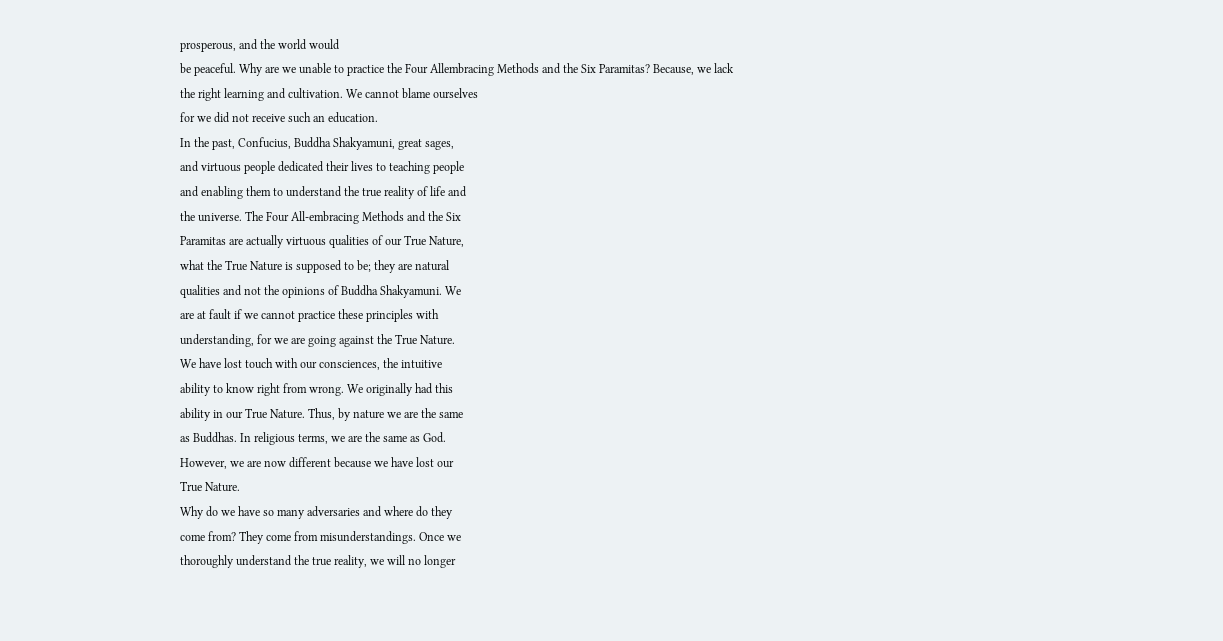prosperous, and the world would
be peaceful. Why are we unable to practice the Four Allembracing Methods and the Six Paramitas? Because, we lack
the right learning and cultivation. We cannot blame ourselves
for we did not receive such an education.
In the past, Confucius, Buddha Shakyamuni, great sages,
and virtuous people dedicated their lives to teaching people
and enabling them to understand the true reality of life and
the universe. The Four All-embracing Methods and the Six
Paramitas are actually virtuous qualities of our True Nature,
what the True Nature is supposed to be; they are natural
qualities and not the opinions of Buddha Shakyamuni. We
are at fault if we cannot practice these principles with
understanding, for we are going against the True Nature.
We have lost touch with our consciences, the intuitive
ability to know right from wrong. We originally had this
ability in our True Nature. Thus, by nature we are the same
as Buddhas. In religious terms, we are the same as God.
However, we are now different because we have lost our
True Nature.
Why do we have so many adversaries and where do they
come from? They come from misunderstandings. Once we
thoroughly understand the true reality, we will no longer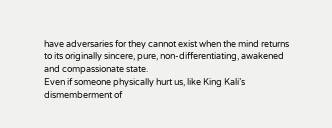have adversaries for they cannot exist when the mind returns
to its originally sincere, pure, non-differentiating, awakened
and compassionate state.
Even if someone physically hurt us, like King Kali’s
dismemberment of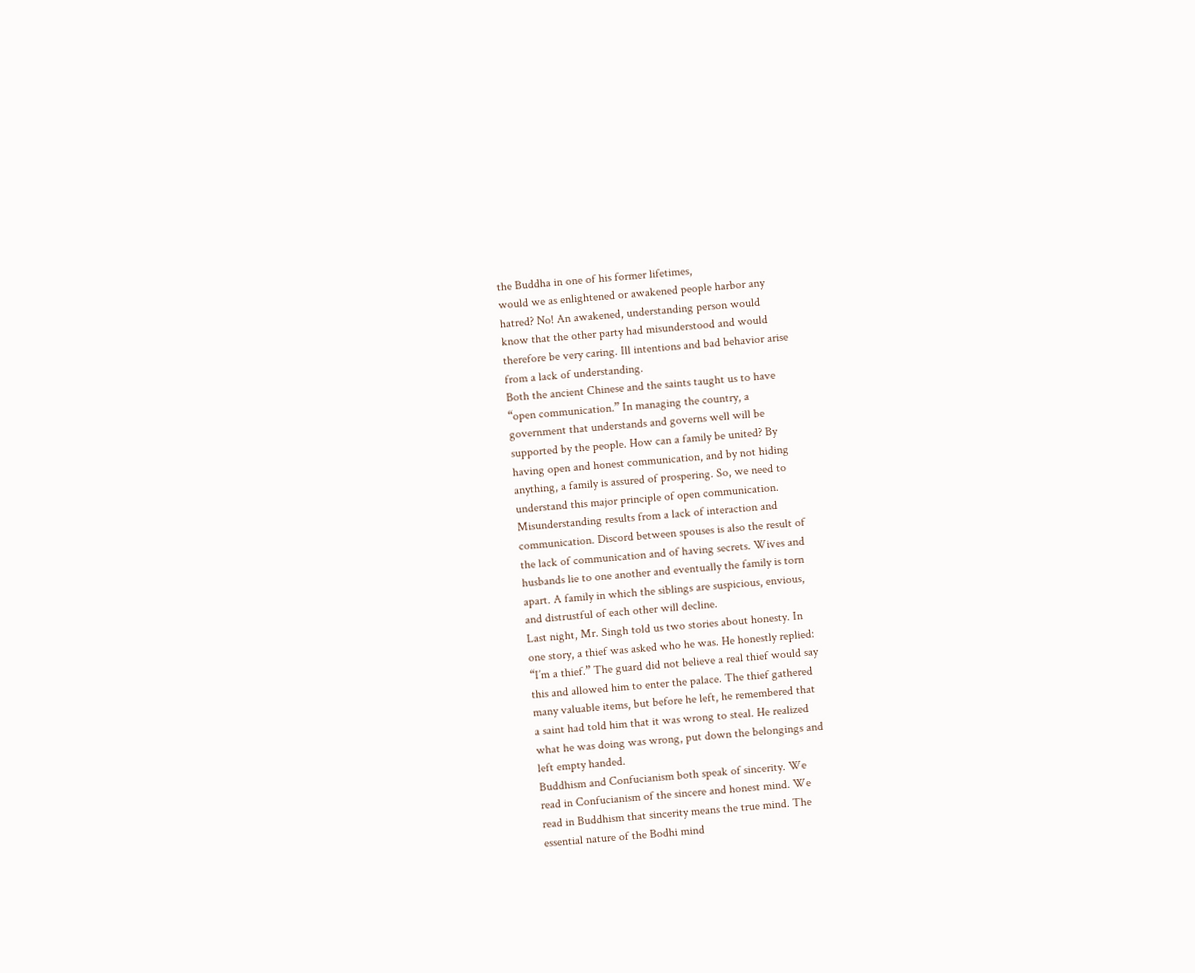the Buddha in one of his former lifetimes,
would we as enlightened or awakened people harbor any
hatred? No! An awakened, understanding person would
know that the other party had misunderstood and would
therefore be very caring. Ill intentions and bad behavior arise
from a lack of understanding.
Both the ancient Chinese and the saints taught us to have
“open communication.” In managing the country, a
government that understands and governs well will be
supported by the people. How can a family be united? By
having open and honest communication, and by not hiding
anything, a family is assured of prospering. So, we need to
understand this major principle of open communication.
Misunderstanding results from a lack of interaction and
communication. Discord between spouses is also the result of
the lack of communication and of having secrets. Wives and
husbands lie to one another and eventually the family is torn
apart. A family in which the siblings are suspicious, envious,
and distrustful of each other will decline.
Last night, Mr. Singh told us two stories about honesty. In
one story, a thief was asked who he was. He honestly replied:
“I’m a thief.” The guard did not believe a real thief would say
this and allowed him to enter the palace. The thief gathered
many valuable items, but before he left, he remembered that
a saint had told him that it was wrong to steal. He realized
what he was doing was wrong, put down the belongings and
left empty handed.
Buddhism and Confucianism both speak of sincerity. We
read in Confucianism of the sincere and honest mind. We
read in Buddhism that sincerity means the true mind. The
essential nature of the Bodhi mind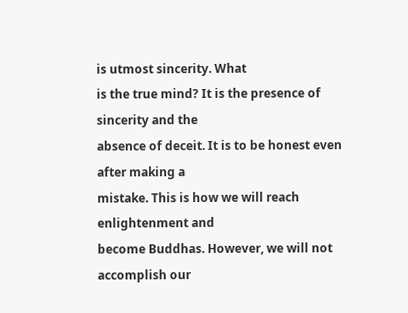is utmost sincerity. What
is the true mind? It is the presence of sincerity and the
absence of deceit. It is to be honest even after making a
mistake. This is how we will reach enlightenment and
become Buddhas. However, we will not accomplish our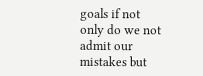goals if not only do we not admit our mistakes but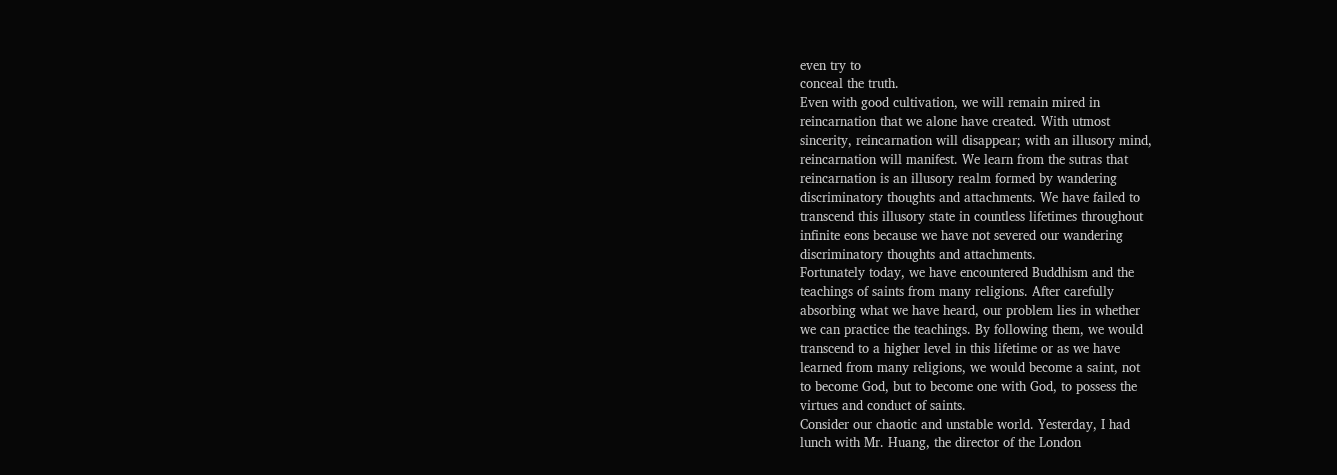even try to
conceal the truth.
Even with good cultivation, we will remain mired in
reincarnation that we alone have created. With utmost
sincerity, reincarnation will disappear; with an illusory mind,
reincarnation will manifest. We learn from the sutras that
reincarnation is an illusory realm formed by wandering
discriminatory thoughts and attachments. We have failed to
transcend this illusory state in countless lifetimes throughout
infinite eons because we have not severed our wandering
discriminatory thoughts and attachments.
Fortunately today, we have encountered Buddhism and the
teachings of saints from many religions. After carefully
absorbing what we have heard, our problem lies in whether
we can practice the teachings. By following them, we would
transcend to a higher level in this lifetime or as we have
learned from many religions, we would become a saint, not
to become God, but to become one with God, to possess the
virtues and conduct of saints.
Consider our chaotic and unstable world. Yesterday, I had
lunch with Mr. Huang, the director of the London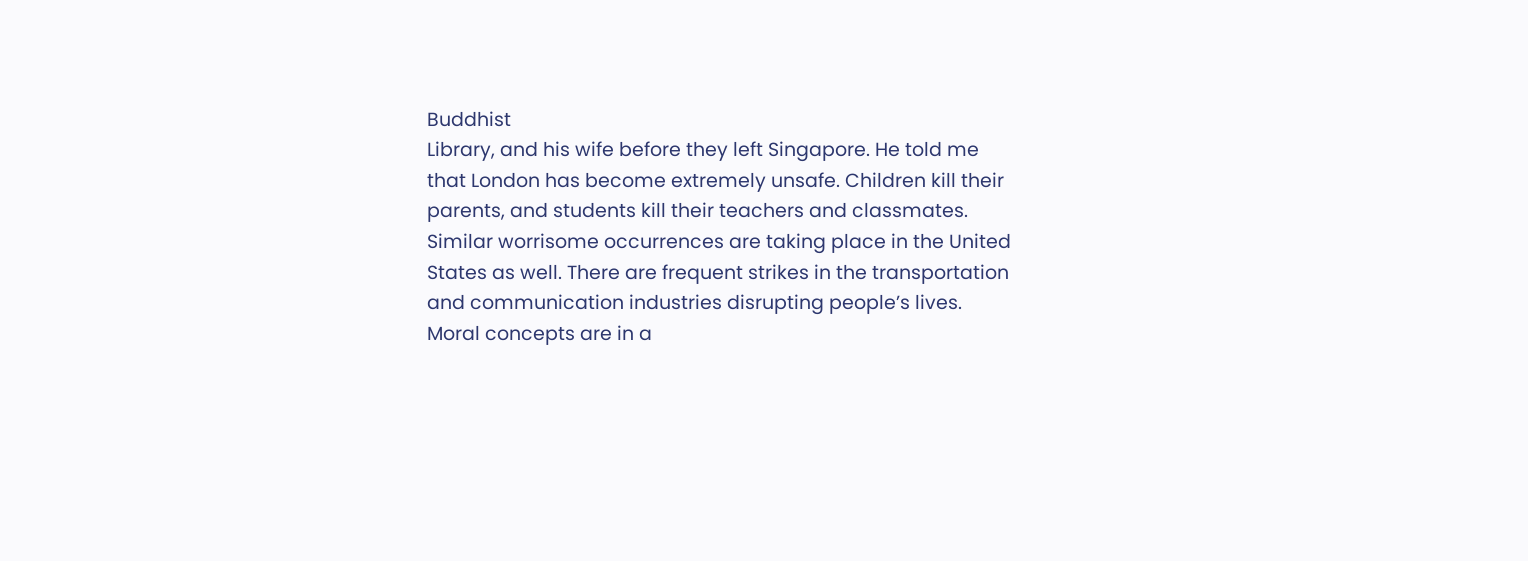Buddhist
Library, and his wife before they left Singapore. He told me
that London has become extremely unsafe. Children kill their
parents, and students kill their teachers and classmates.
Similar worrisome occurrences are taking place in the United
States as well. There are frequent strikes in the transportation
and communication industries disrupting people’s lives.
Moral concepts are in a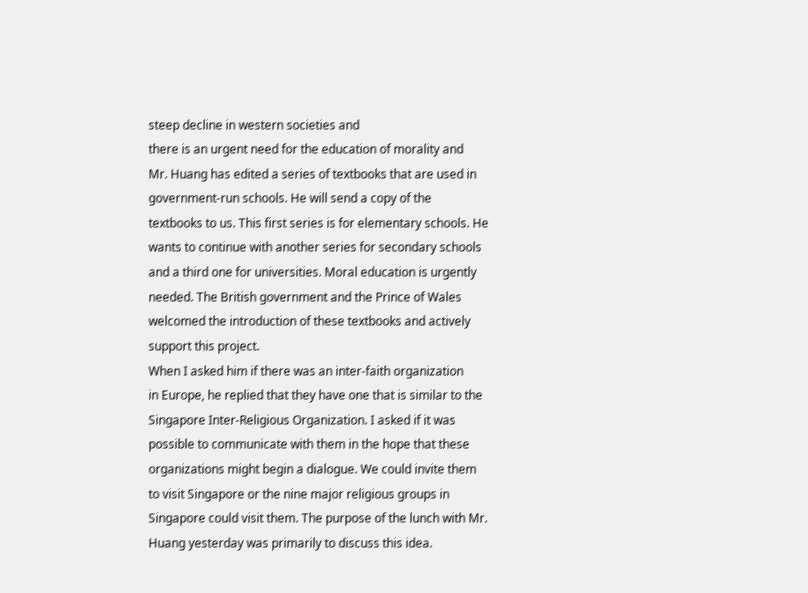steep decline in western societies and
there is an urgent need for the education of morality and
Mr. Huang has edited a series of textbooks that are used in
government-run schools. He will send a copy of the
textbooks to us. This first series is for elementary schools. He
wants to continue with another series for secondary schools
and a third one for universities. Moral education is urgently
needed. The British government and the Prince of Wales
welcomed the introduction of these textbooks and actively
support this project.
When I asked him if there was an inter-faith organization
in Europe, he replied that they have one that is similar to the
Singapore Inter-Religious Organization. I asked if it was
possible to communicate with them in the hope that these
organizations might begin a dialogue. We could invite them
to visit Singapore or the nine major religious groups in
Singapore could visit them. The purpose of the lunch with Mr.
Huang yesterday was primarily to discuss this idea.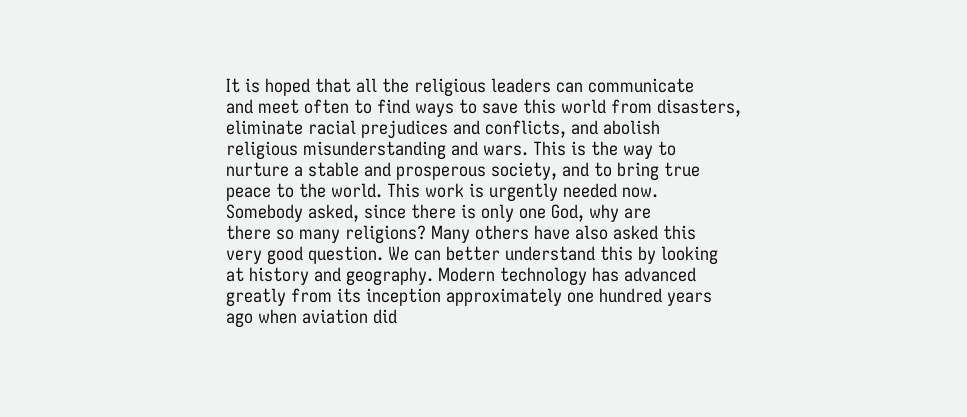It is hoped that all the religious leaders can communicate
and meet often to find ways to save this world from disasters,
eliminate racial prejudices and conflicts, and abolish
religious misunderstanding and wars. This is the way to
nurture a stable and prosperous society, and to bring true
peace to the world. This work is urgently needed now.
Somebody asked, since there is only one God, why are
there so many religions? Many others have also asked this
very good question. We can better understand this by looking
at history and geography. Modern technology has advanced
greatly from its inception approximately one hundred years
ago when aviation did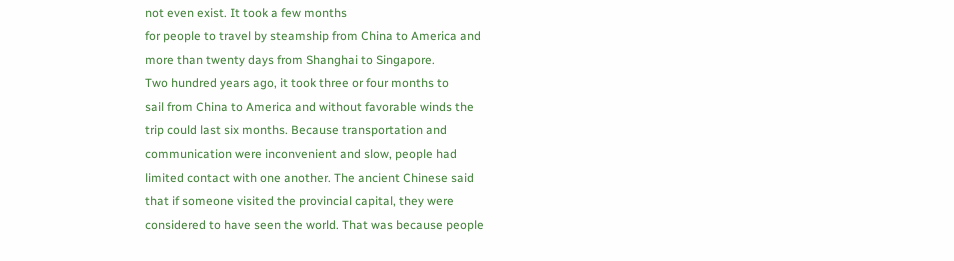not even exist. It took a few months
for people to travel by steamship from China to America and
more than twenty days from Shanghai to Singapore.
Two hundred years ago, it took three or four months to
sail from China to America and without favorable winds the
trip could last six months. Because transportation and
communication were inconvenient and slow, people had
limited contact with one another. The ancient Chinese said
that if someone visited the provincial capital, they were
considered to have seen the world. That was because people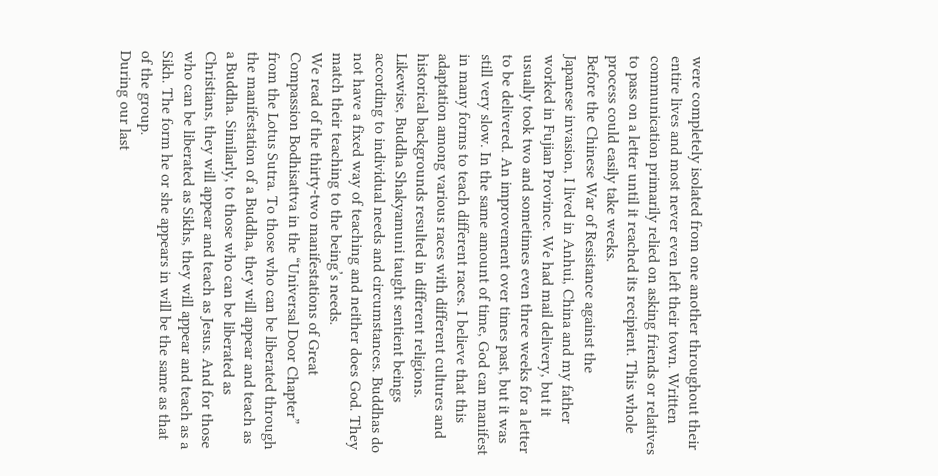were completely isolated from one another throughout their
entire lives and most never even left their town. Written
communication primarily relied on asking friends or relatives
to pass on a letter until it reached its recipient. This whole
process could easily take weeks.
Before the Chinese War of Resistance against the
Japanese invasion, I lived in Anhui, China and my father
worked in Fujian Province. We had mail delivery, but it
usually took two and sometimes even three weeks for a letter
to be delivered. An improvement over times past, but it was
still very slow. In the same amount of time, God can manifest
in many forms to teach different races. I believe that this
adaptation among various races with different cultures and
historical backgrounds resulted in different religions.
Likewise, Buddha Shakyamuni taught sentient beings
according to individual needs and circumstances. Buddhas do
not have a fixed way of teaching and neither does God. They
match their teaching to the being’s needs.
We read of the thirty-two manifestations of Great
Compassion Bodhisattva in the “Universal Door Chapter”
from the Lotus Sutra. To those who can be liberated through
the manifestation of a Buddha, they will appear and teach as
a Buddha. Similarly, to those who can be liberated as
Christians, they will appear and teach as Jesus. And for those
who can be liberated as Sikhs, they will appear and teach as a
Sikh. The form he or she appears in will be the same as that
of the group.
During our last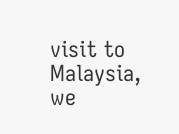visit to Malaysia, we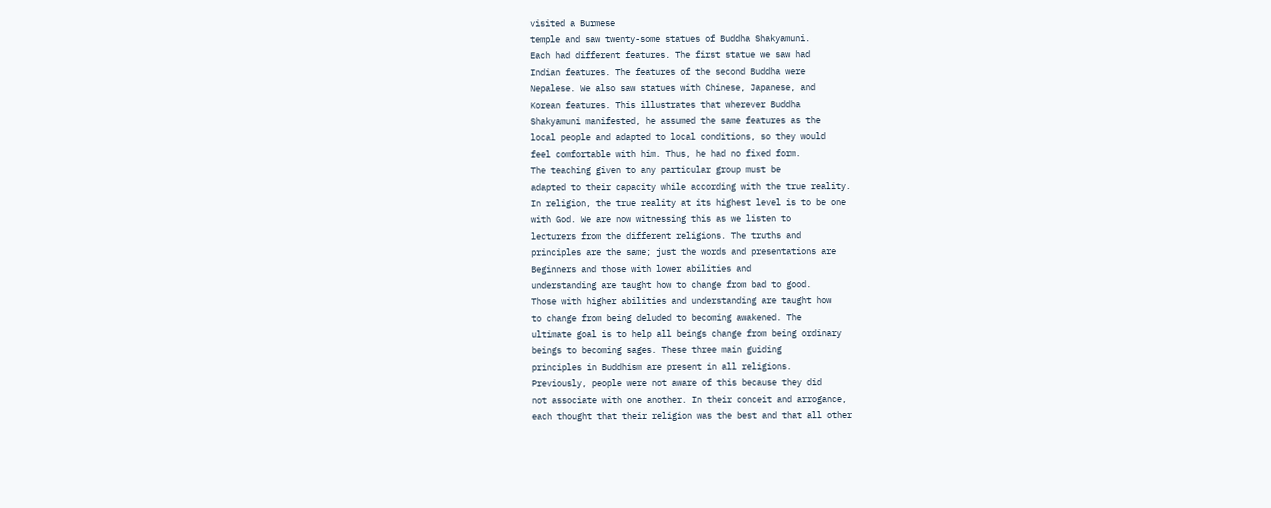visited a Burmese
temple and saw twenty-some statues of Buddha Shakyamuni.
Each had different features. The first statue we saw had
Indian features. The features of the second Buddha were
Nepalese. We also saw statues with Chinese, Japanese, and
Korean features. This illustrates that wherever Buddha
Shakyamuni manifested, he assumed the same features as the
local people and adapted to local conditions, so they would
feel comfortable with him. Thus, he had no fixed form.
The teaching given to any particular group must be
adapted to their capacity while according with the true reality.
In religion, the true reality at its highest level is to be one
with God. We are now witnessing this as we listen to
lecturers from the different religions. The truths and
principles are the same; just the words and presentations are
Beginners and those with lower abilities and
understanding are taught how to change from bad to good.
Those with higher abilities and understanding are taught how
to change from being deluded to becoming awakened. The
ultimate goal is to help all beings change from being ordinary
beings to becoming sages. These three main guiding
principles in Buddhism are present in all religions.
Previously, people were not aware of this because they did
not associate with one another. In their conceit and arrogance,
each thought that their religion was the best and that all other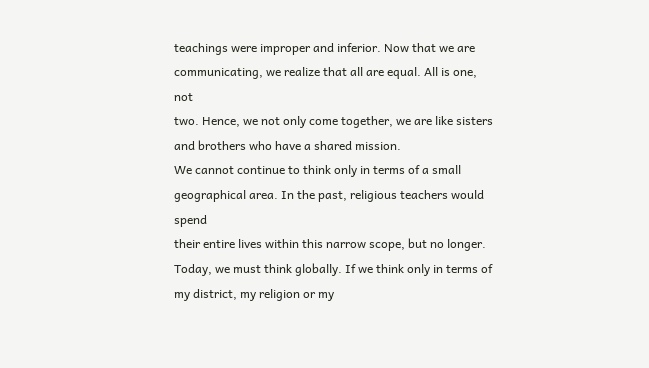teachings were improper and inferior. Now that we are
communicating, we realize that all are equal. All is one, not
two. Hence, we not only come together, we are like sisters
and brothers who have a shared mission.
We cannot continue to think only in terms of a small
geographical area. In the past, religious teachers would spend
their entire lives within this narrow scope, but no longer.
Today, we must think globally. If we think only in terms of
my district, my religion or my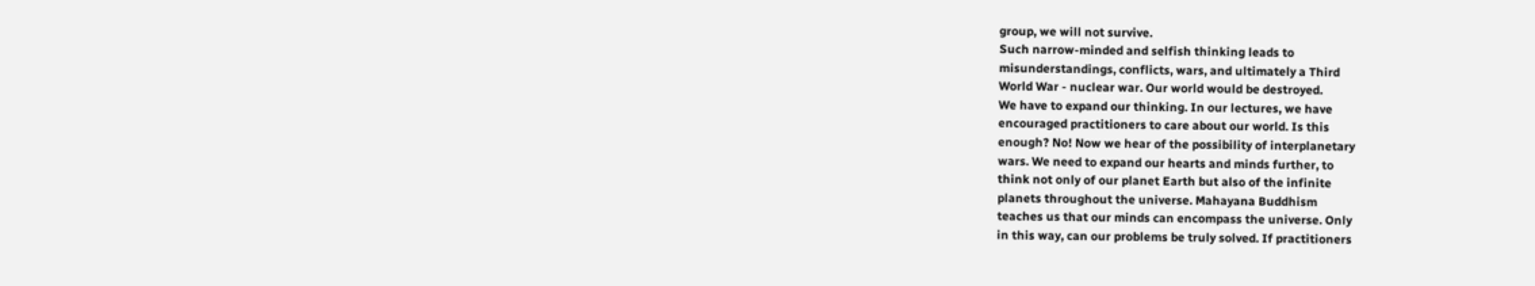group, we will not survive.
Such narrow-minded and selfish thinking leads to
misunderstandings, conflicts, wars, and ultimately a Third
World War - nuclear war. Our world would be destroyed.
We have to expand our thinking. In our lectures, we have
encouraged practitioners to care about our world. Is this
enough? No! Now we hear of the possibility of interplanetary
wars. We need to expand our hearts and minds further, to
think not only of our planet Earth but also of the infinite
planets throughout the universe. Mahayana Buddhism
teaches us that our minds can encompass the universe. Only
in this way, can our problems be truly solved. If practitioners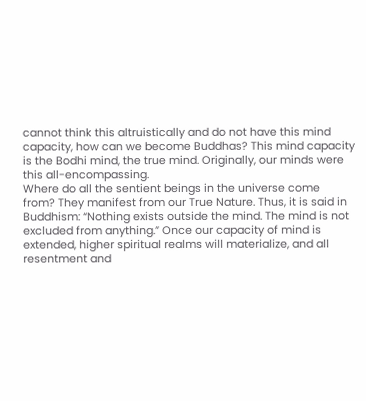cannot think this altruistically and do not have this mind
capacity, how can we become Buddhas? This mind capacity
is the Bodhi mind, the true mind. Originally, our minds were
this all-encompassing.
Where do all the sentient beings in the universe come
from? They manifest from our True Nature. Thus, it is said in
Buddhism: “Nothing exists outside the mind. The mind is not
excluded from anything.” Once our capacity of mind is
extended, higher spiritual realms will materialize, and all
resentment and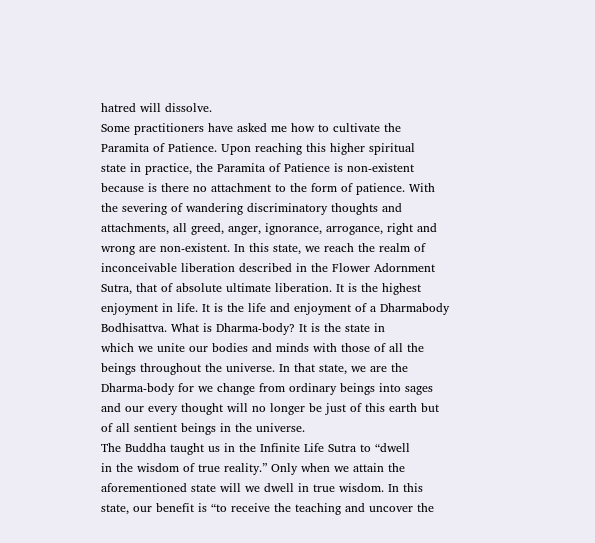hatred will dissolve.
Some practitioners have asked me how to cultivate the
Paramita of Patience. Upon reaching this higher spiritual
state in practice, the Paramita of Patience is non-existent
because is there no attachment to the form of patience. With
the severing of wandering discriminatory thoughts and
attachments, all greed, anger, ignorance, arrogance, right and
wrong are non-existent. In this state, we reach the realm of
inconceivable liberation described in the Flower Adornment
Sutra, that of absolute ultimate liberation. It is the highest
enjoyment in life. It is the life and enjoyment of a Dharmabody Bodhisattva. What is Dharma-body? It is the state in
which we unite our bodies and minds with those of all the
beings throughout the universe. In that state, we are the
Dharma-body for we change from ordinary beings into sages
and our every thought will no longer be just of this earth but
of all sentient beings in the universe.
The Buddha taught us in the Infinite Life Sutra to “dwell
in the wisdom of true reality.” Only when we attain the
aforementioned state will we dwell in true wisdom. In this
state, our benefit is “to receive the teaching and uncover the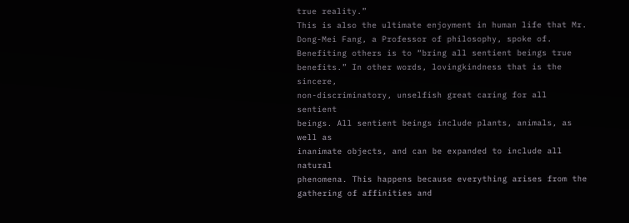true reality.”
This is also the ultimate enjoyment in human life that Mr.
Dong-Mei Fang, a Professor of philosophy, spoke of.
Benefiting others is to “bring all sentient beings true
benefits.” In other words, lovingkindness that is the sincere,
non-discriminatory, unselfish great caring for all sentient
beings. All sentient beings include plants, animals, as well as
inanimate objects, and can be expanded to include all natural
phenomena. This happens because everything arises from the
gathering of affinities and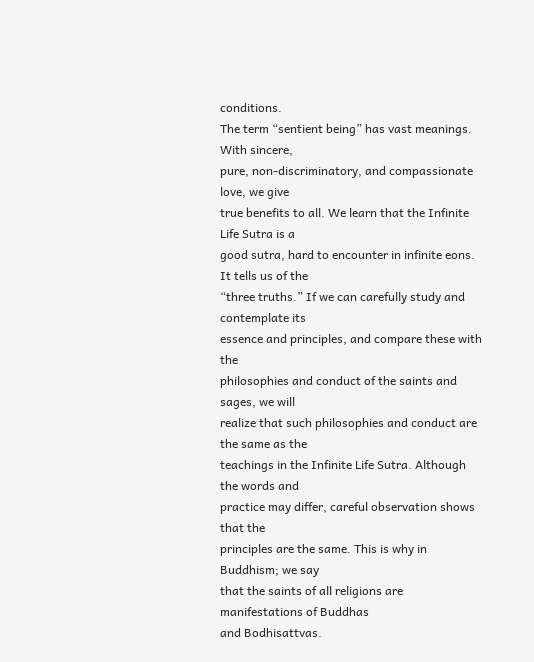conditions.
The term “sentient being” has vast meanings. With sincere,
pure, non-discriminatory, and compassionate love, we give
true benefits to all. We learn that the Infinite Life Sutra is a
good sutra, hard to encounter in infinite eons. It tells us of the
“three truths.” If we can carefully study and contemplate its
essence and principles, and compare these with the
philosophies and conduct of the saints and sages, we will
realize that such philosophies and conduct are the same as the
teachings in the Infinite Life Sutra. Although the words and
practice may differ, careful observation shows that the
principles are the same. This is why in Buddhism; we say
that the saints of all religions are manifestations of Buddhas
and Bodhisattvas.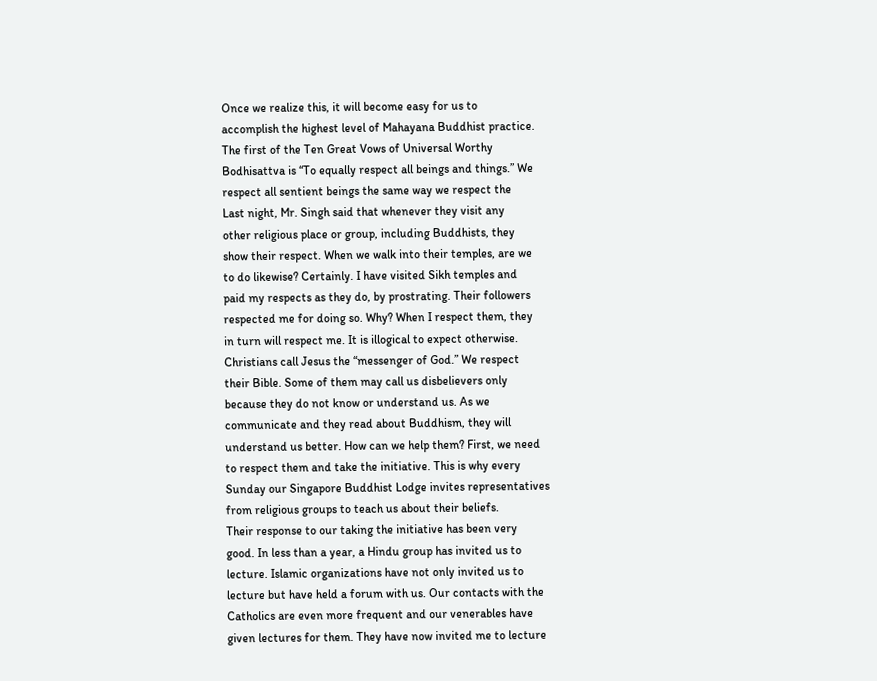Once we realize this, it will become easy for us to
accomplish the highest level of Mahayana Buddhist practice.
The first of the Ten Great Vows of Universal Worthy
Bodhisattva is “To equally respect all beings and things.” We
respect all sentient beings the same way we respect the
Last night, Mr. Singh said that whenever they visit any
other religious place or group, including Buddhists, they
show their respect. When we walk into their temples, are we
to do likewise? Certainly. I have visited Sikh temples and
paid my respects as they do, by prostrating. Their followers
respected me for doing so. Why? When I respect them, they
in turn will respect me. It is illogical to expect otherwise.
Christians call Jesus the “messenger of God.” We respect
their Bible. Some of them may call us disbelievers only
because they do not know or understand us. As we
communicate and they read about Buddhism, they will
understand us better. How can we help them? First, we need
to respect them and take the initiative. This is why every
Sunday our Singapore Buddhist Lodge invites representatives
from religious groups to teach us about their beliefs.
Their response to our taking the initiative has been very
good. In less than a year, a Hindu group has invited us to
lecture. Islamic organizations have not only invited us to
lecture but have held a forum with us. Our contacts with the
Catholics are even more frequent and our venerables have
given lectures for them. They have now invited me to lecture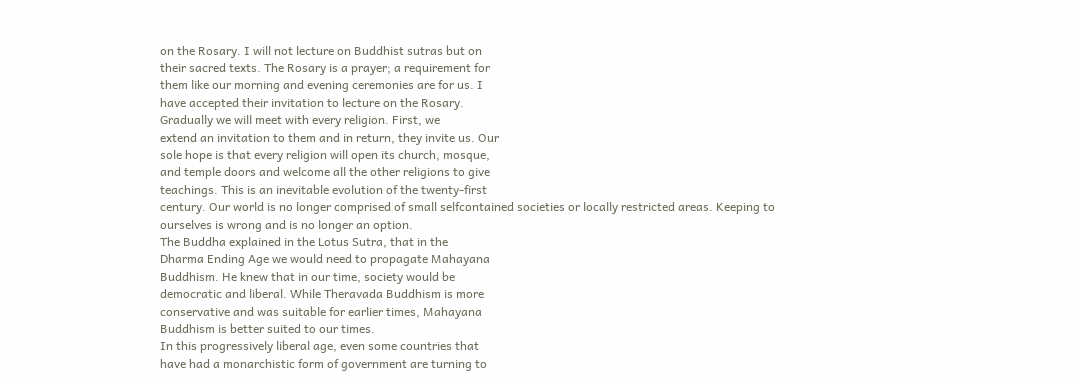on the Rosary. I will not lecture on Buddhist sutras but on
their sacred texts. The Rosary is a prayer; a requirement for
them like our morning and evening ceremonies are for us. I
have accepted their invitation to lecture on the Rosary.
Gradually we will meet with every religion. First, we
extend an invitation to them and in return, they invite us. Our
sole hope is that every religion will open its church, mosque,
and temple doors and welcome all the other religions to give
teachings. This is an inevitable evolution of the twenty-first
century. Our world is no longer comprised of small selfcontained societies or locally restricted areas. Keeping to
ourselves is wrong and is no longer an option.
The Buddha explained in the Lotus Sutra, that in the
Dharma Ending Age we would need to propagate Mahayana
Buddhism. He knew that in our time, society would be
democratic and liberal. While Theravada Buddhism is more
conservative and was suitable for earlier times, Mahayana
Buddhism is better suited to our times.
In this progressively liberal age, even some countries that
have had a monarchistic form of government are turning to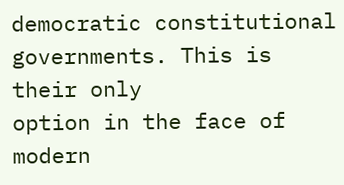democratic constitutional governments. This is their only
option in the face of modern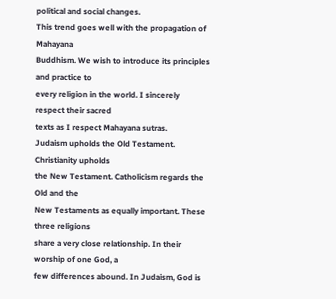political and social changes.
This trend goes well with the propagation of Mahayana
Buddhism. We wish to introduce its principles and practice to
every religion in the world. I sincerely respect their sacred
texts as I respect Mahayana sutras.
Judaism upholds the Old Testament. Christianity upholds
the New Testament. Catholicism regards the Old and the
New Testaments as equally important. These three religions
share a very close relationship. In their worship of one God, a
few differences abound. In Judaism, God is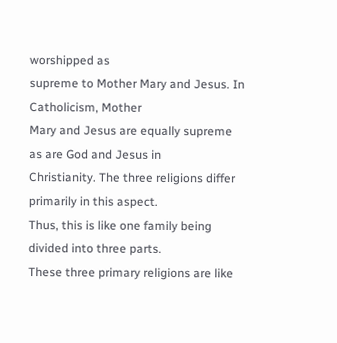worshipped as
supreme to Mother Mary and Jesus. In Catholicism, Mother
Mary and Jesus are equally supreme as are God and Jesus in
Christianity. The three religions differ primarily in this aspect.
Thus, this is like one family being divided into three parts.
These three primary religions are like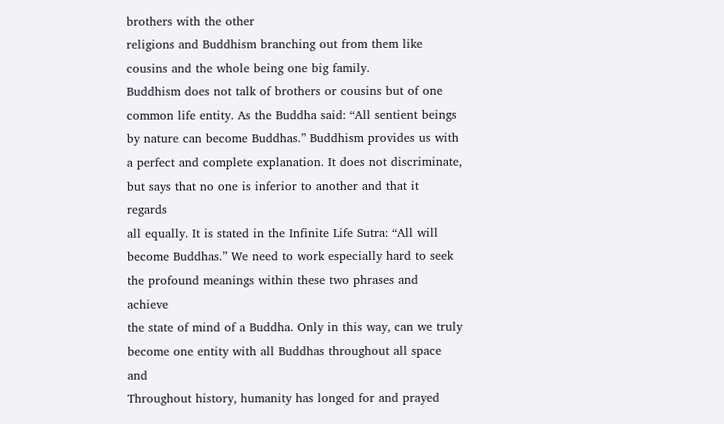brothers with the other
religions and Buddhism branching out from them like
cousins and the whole being one big family.
Buddhism does not talk of brothers or cousins but of one
common life entity. As the Buddha said: “All sentient beings
by nature can become Buddhas.” Buddhism provides us with
a perfect and complete explanation. It does not discriminate,
but says that no one is inferior to another and that it regards
all equally. It is stated in the Infinite Life Sutra: “All will
become Buddhas.” We need to work especially hard to seek
the profound meanings within these two phrases and achieve
the state of mind of a Buddha. Only in this way, can we truly
become one entity with all Buddhas throughout all space and
Throughout history, humanity has longed for and prayed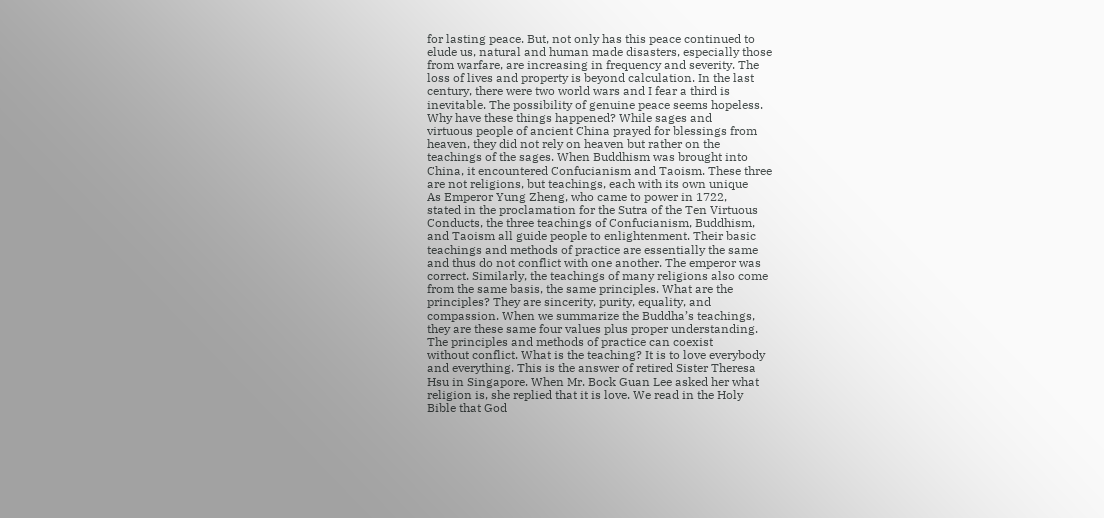for lasting peace. But, not only has this peace continued to
elude us, natural and human made disasters, especially those
from warfare, are increasing in frequency and severity. The
loss of lives and property is beyond calculation. In the last
century, there were two world wars and I fear a third is
inevitable. The possibility of genuine peace seems hopeless.
Why have these things happened? While sages and
virtuous people of ancient China prayed for blessings from
heaven, they did not rely on heaven but rather on the
teachings of the sages. When Buddhism was brought into
China, it encountered Confucianism and Taoism. These three
are not religions, but teachings, each with its own unique
As Emperor Yung Zheng, who came to power in 1722,
stated in the proclamation for the Sutra of the Ten Virtuous
Conducts, the three teachings of Confucianism, Buddhism,
and Taoism all guide people to enlightenment. Their basic
teachings and methods of practice are essentially the same
and thus do not conflict with one another. The emperor was
correct. Similarly, the teachings of many religions also come
from the same basis, the same principles. What are the
principles? They are sincerity, purity, equality, and
compassion. When we summarize the Buddha’s teachings,
they are these same four values plus proper understanding.
The principles and methods of practice can coexist
without conflict. What is the teaching? It is to love everybody
and everything. This is the answer of retired Sister Theresa
Hsu in Singapore. When Mr. Bock Guan Lee asked her what
religion is, she replied that it is love. We read in the Holy
Bible that God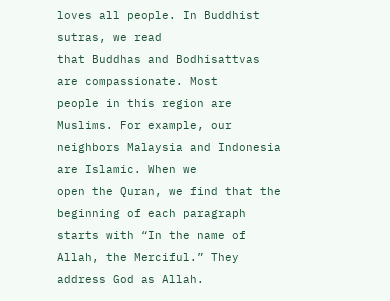loves all people. In Buddhist sutras, we read
that Buddhas and Bodhisattvas are compassionate. Most
people in this region are Muslims. For example, our
neighbors Malaysia and Indonesia are Islamic. When we
open the Quran, we find that the beginning of each paragraph
starts with “In the name of Allah, the Merciful.” They
address God as Allah.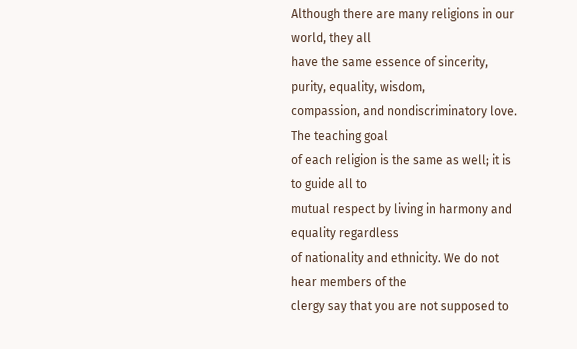Although there are many religions in our world, they all
have the same essence of sincerity, purity, equality, wisdom,
compassion, and nondiscriminatory love. The teaching goal
of each religion is the same as well; it is to guide all to
mutual respect by living in harmony and equality regardless
of nationality and ethnicity. We do not hear members of the
clergy say that you are not supposed to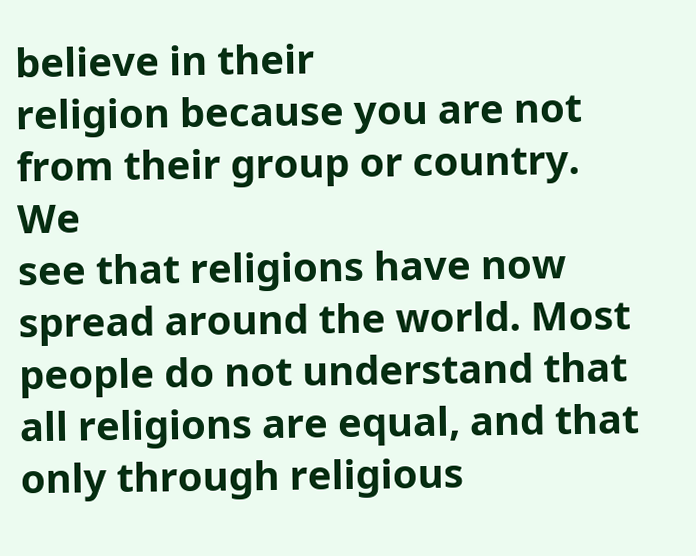believe in their
religion because you are not from their group or country. We
see that religions have now spread around the world. Most
people do not understand that all religions are equal, and that
only through religious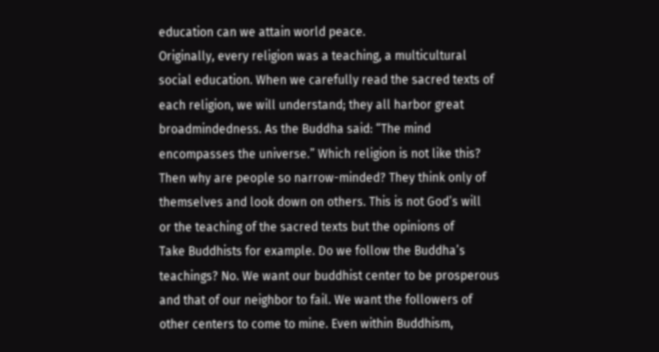education can we attain world peace.
Originally, every religion was a teaching, a multicultural
social education. When we carefully read the sacred texts of
each religion, we will understand; they all harbor great
broadmindedness. As the Buddha said: “The mind
encompasses the universe.” Which religion is not like this?
Then why are people so narrow-minded? They think only of
themselves and look down on others. This is not God’s will
or the teaching of the sacred texts but the opinions of
Take Buddhists for example. Do we follow the Buddha’s
teachings? No. We want our buddhist center to be prosperous
and that of our neighbor to fail. We want the followers of
other centers to come to mine. Even within Buddhism,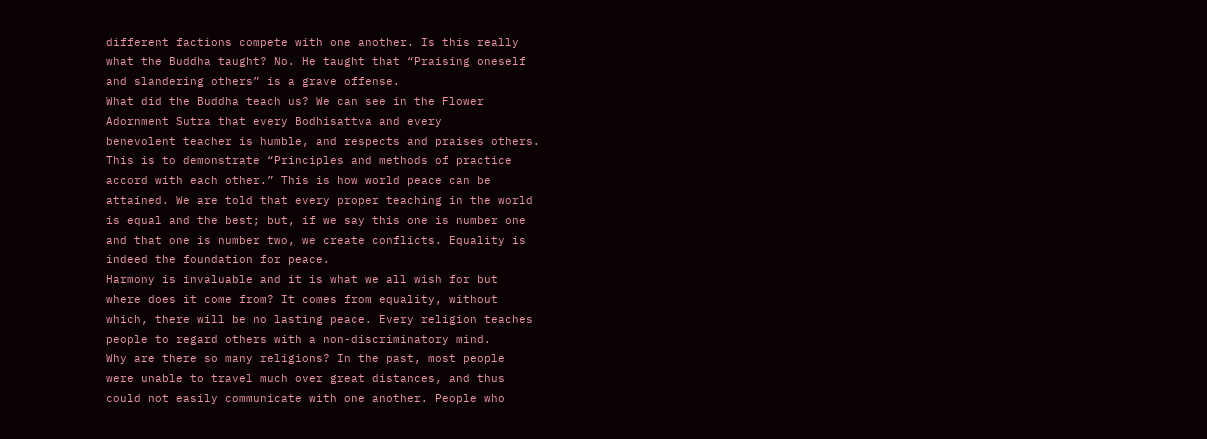different factions compete with one another. Is this really
what the Buddha taught? No. He taught that “Praising oneself
and slandering others” is a grave offense.
What did the Buddha teach us? We can see in the Flower
Adornment Sutra that every Bodhisattva and every
benevolent teacher is humble, and respects and praises others.
This is to demonstrate “Principles and methods of practice
accord with each other.” This is how world peace can be
attained. We are told that every proper teaching in the world
is equal and the best; but, if we say this one is number one
and that one is number two, we create conflicts. Equality is
indeed the foundation for peace.
Harmony is invaluable and it is what we all wish for but
where does it come from? It comes from equality, without
which, there will be no lasting peace. Every religion teaches
people to regard others with a non-discriminatory mind.
Why are there so many religions? In the past, most people
were unable to travel much over great distances, and thus
could not easily communicate with one another. People who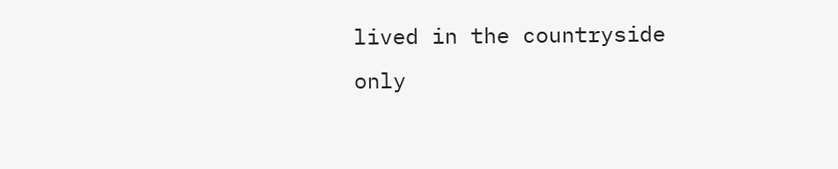lived in the countryside only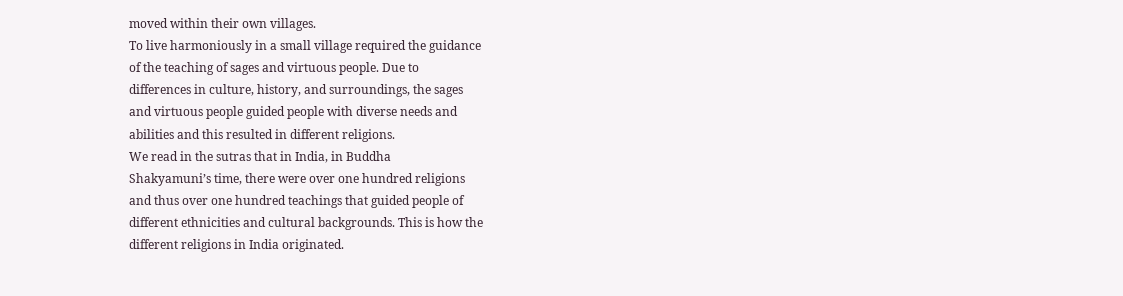moved within their own villages.
To live harmoniously in a small village required the guidance
of the teaching of sages and virtuous people. Due to
differences in culture, history, and surroundings, the sages
and virtuous people guided people with diverse needs and
abilities and this resulted in different religions.
We read in the sutras that in India, in Buddha
Shakyamuni’s time, there were over one hundred religions
and thus over one hundred teachings that guided people of
different ethnicities and cultural backgrounds. This is how the
different religions in India originated.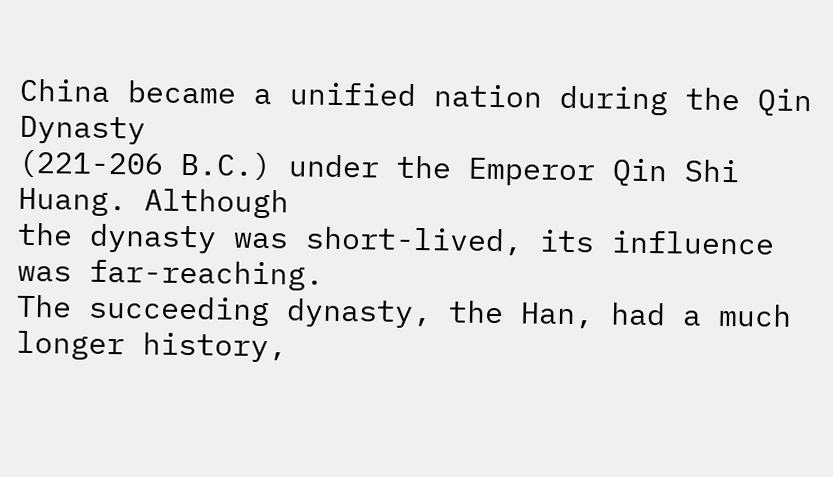China became a unified nation during the Qin Dynasty
(221-206 B.C.) under the Emperor Qin Shi Huang. Although
the dynasty was short-lived, its influence was far-reaching.
The succeeding dynasty, the Han, had a much longer history,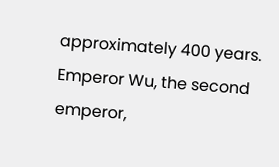approximately 400 years. Emperor Wu, the second emperor,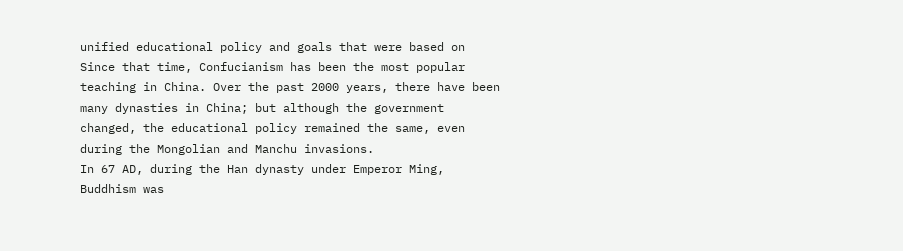unified educational policy and goals that were based on
Since that time, Confucianism has been the most popular
teaching in China. Over the past 2000 years, there have been
many dynasties in China; but although the government
changed, the educational policy remained the same, even
during the Mongolian and Manchu invasions.
In 67 AD, during the Han dynasty under Emperor Ming,
Buddhism was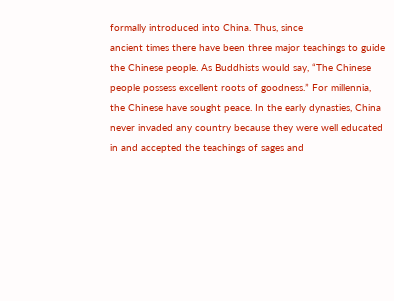formally introduced into China. Thus, since
ancient times there have been three major teachings to guide
the Chinese people. As Buddhists would say, “The Chinese
people possess excellent roots of goodness.” For millennia,
the Chinese have sought peace. In the early dynasties, China
never invaded any country because they were well educated
in and accepted the teachings of sages and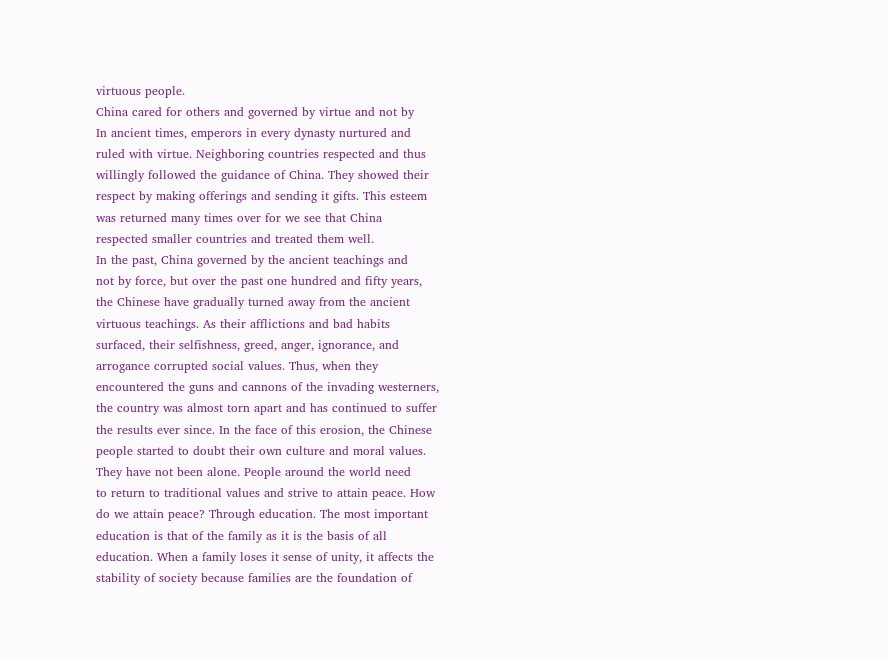virtuous people.
China cared for others and governed by virtue and not by
In ancient times, emperors in every dynasty nurtured and
ruled with virtue. Neighboring countries respected and thus
willingly followed the guidance of China. They showed their
respect by making offerings and sending it gifts. This esteem
was returned many times over for we see that China
respected smaller countries and treated them well.
In the past, China governed by the ancient teachings and
not by force, but over the past one hundred and fifty years,
the Chinese have gradually turned away from the ancient
virtuous teachings. As their afflictions and bad habits
surfaced, their selfishness, greed, anger, ignorance, and
arrogance corrupted social values. Thus, when they
encountered the guns and cannons of the invading westerners,
the country was almost torn apart and has continued to suffer
the results ever since. In the face of this erosion, the Chinese
people started to doubt their own culture and moral values.
They have not been alone. People around the world need
to return to traditional values and strive to attain peace. How
do we attain peace? Through education. The most important
education is that of the family as it is the basis of all
education. When a family loses it sense of unity, it affects the
stability of society because families are the foundation of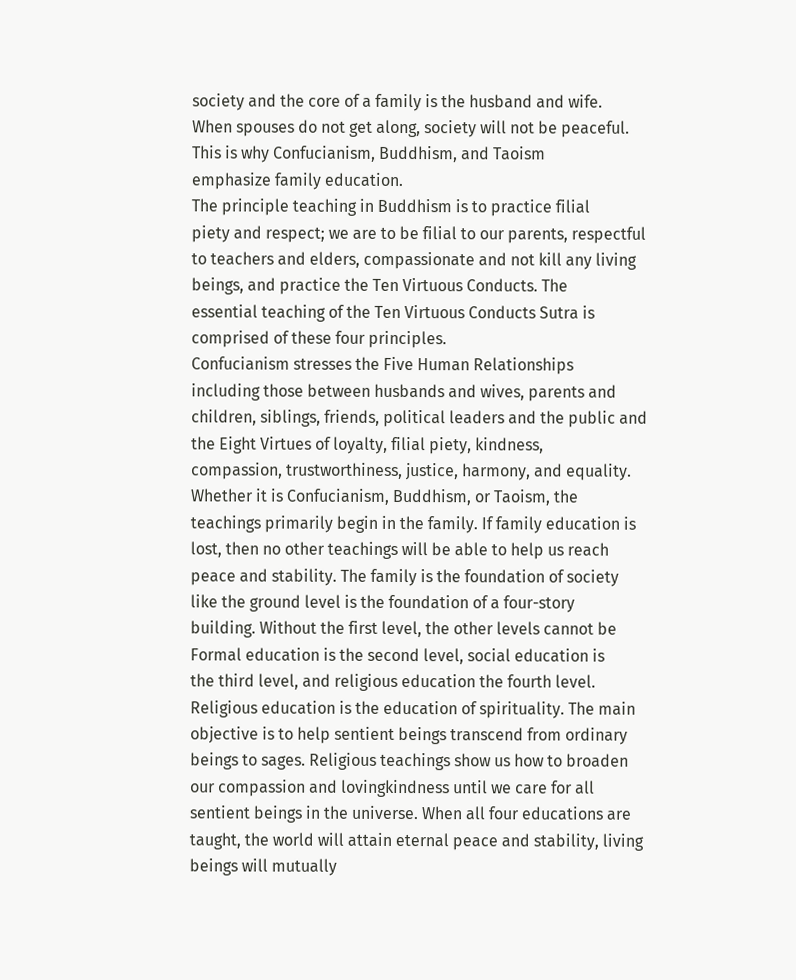society and the core of a family is the husband and wife.
When spouses do not get along, society will not be peaceful.
This is why Confucianism, Buddhism, and Taoism
emphasize family education.
The principle teaching in Buddhism is to practice filial
piety and respect; we are to be filial to our parents, respectful
to teachers and elders, compassionate and not kill any living
beings, and practice the Ten Virtuous Conducts. The
essential teaching of the Ten Virtuous Conducts Sutra is
comprised of these four principles.
Confucianism stresses the Five Human Relationships
including those between husbands and wives, parents and
children, siblings, friends, political leaders and the public and
the Eight Virtues of loyalty, filial piety, kindness,
compassion, trustworthiness, justice, harmony, and equality.
Whether it is Confucianism, Buddhism, or Taoism, the
teachings primarily begin in the family. If family education is
lost, then no other teachings will be able to help us reach
peace and stability. The family is the foundation of society
like the ground level is the foundation of a four-story
building. Without the first level, the other levels cannot be
Formal education is the second level, social education is
the third level, and religious education the fourth level.
Religious education is the education of spirituality. The main
objective is to help sentient beings transcend from ordinary
beings to sages. Religious teachings show us how to broaden
our compassion and lovingkindness until we care for all
sentient beings in the universe. When all four educations are
taught, the world will attain eternal peace and stability, living
beings will mutually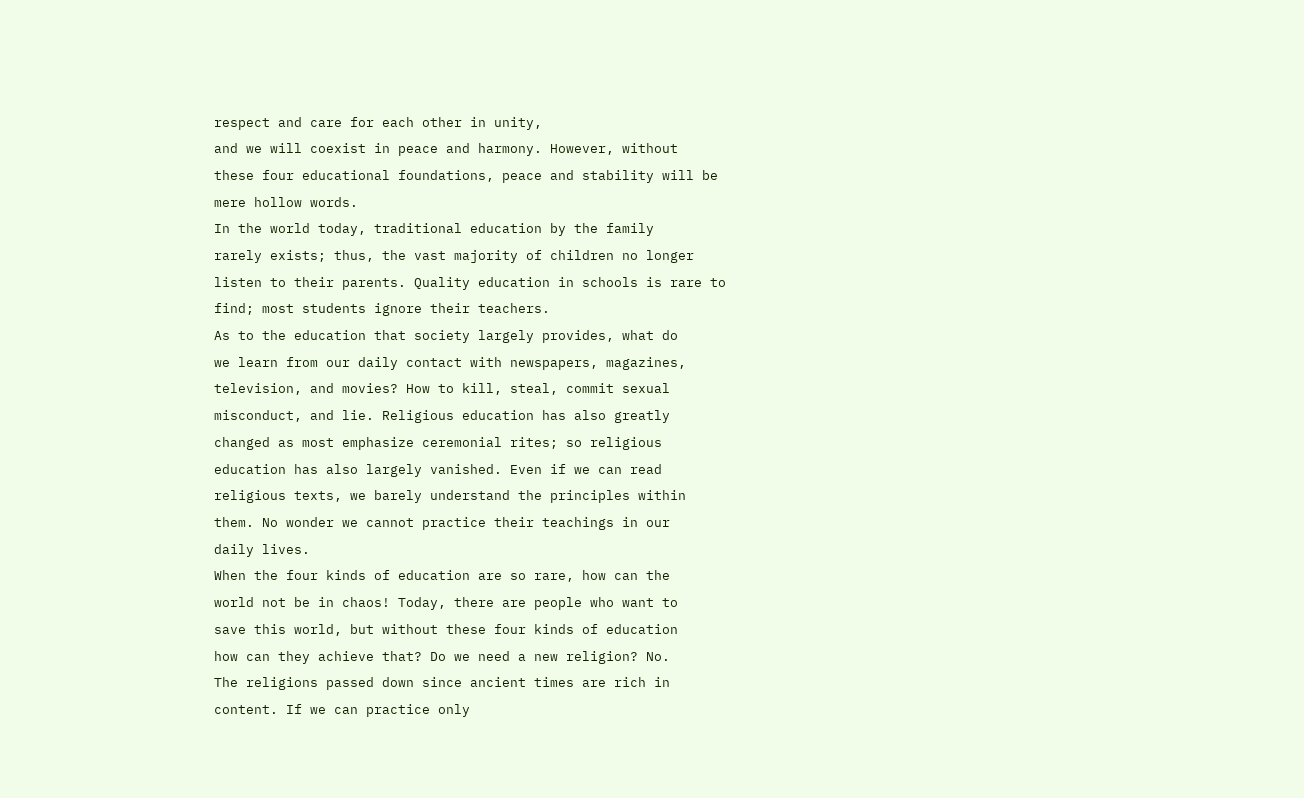respect and care for each other in unity,
and we will coexist in peace and harmony. However, without
these four educational foundations, peace and stability will be
mere hollow words.
In the world today, traditional education by the family
rarely exists; thus, the vast majority of children no longer
listen to their parents. Quality education in schools is rare to
find; most students ignore their teachers.
As to the education that society largely provides, what do
we learn from our daily contact with newspapers, magazines,
television, and movies? How to kill, steal, commit sexual
misconduct, and lie. Religious education has also greatly
changed as most emphasize ceremonial rites; so religious
education has also largely vanished. Even if we can read
religious texts, we barely understand the principles within
them. No wonder we cannot practice their teachings in our
daily lives.
When the four kinds of education are so rare, how can the
world not be in chaos! Today, there are people who want to
save this world, but without these four kinds of education
how can they achieve that? Do we need a new religion? No.
The religions passed down since ancient times are rich in
content. If we can practice only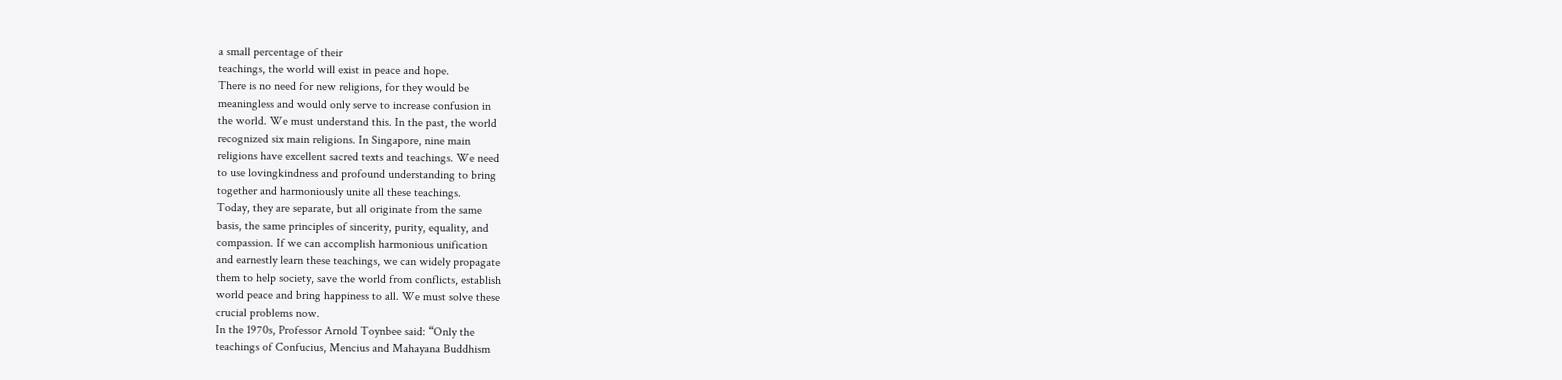a small percentage of their
teachings, the world will exist in peace and hope.
There is no need for new religions, for they would be
meaningless and would only serve to increase confusion in
the world. We must understand this. In the past, the world
recognized six main religions. In Singapore, nine main
religions have excellent sacred texts and teachings. We need
to use lovingkindness and profound understanding to bring
together and harmoniously unite all these teachings.
Today, they are separate, but all originate from the same
basis, the same principles of sincerity, purity, equality, and
compassion. If we can accomplish harmonious unification
and earnestly learn these teachings, we can widely propagate
them to help society, save the world from conflicts, establish
world peace and bring happiness to all. We must solve these
crucial problems now.
In the 1970s, Professor Arnold Toynbee said: “Only the
teachings of Confucius, Mencius and Mahayana Buddhism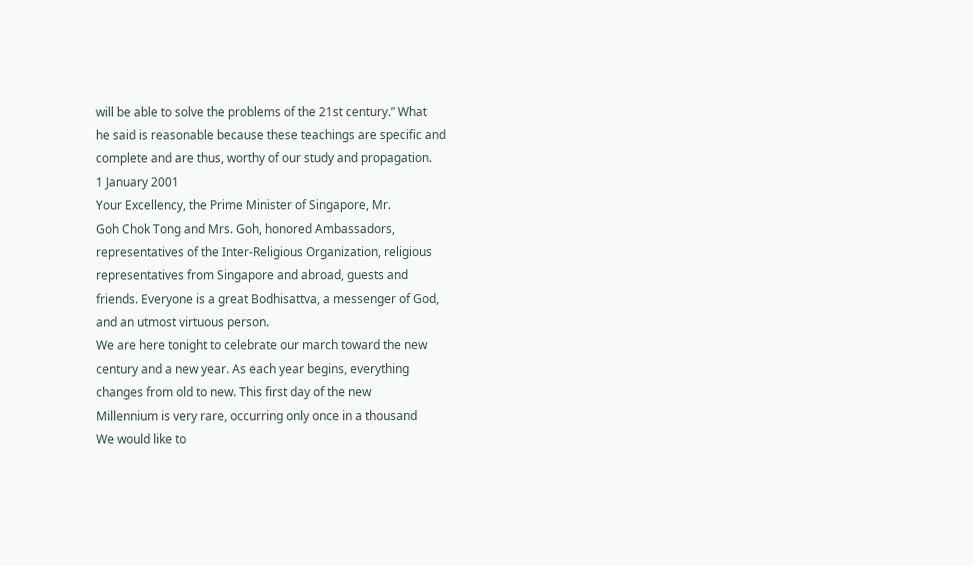will be able to solve the problems of the 21st century.” What
he said is reasonable because these teachings are specific and
complete and are thus, worthy of our study and propagation.
1 January 2001
Your Excellency, the Prime Minister of Singapore, Mr.
Goh Chok Tong and Mrs. Goh, honored Ambassadors,
representatives of the Inter-Religious Organization, religious
representatives from Singapore and abroad, guests and
friends. Everyone is a great Bodhisattva, a messenger of God,
and an utmost virtuous person.
We are here tonight to celebrate our march toward the new
century and a new year. As each year begins, everything
changes from old to new. This first day of the new
Millennium is very rare, occurring only once in a thousand
We would like to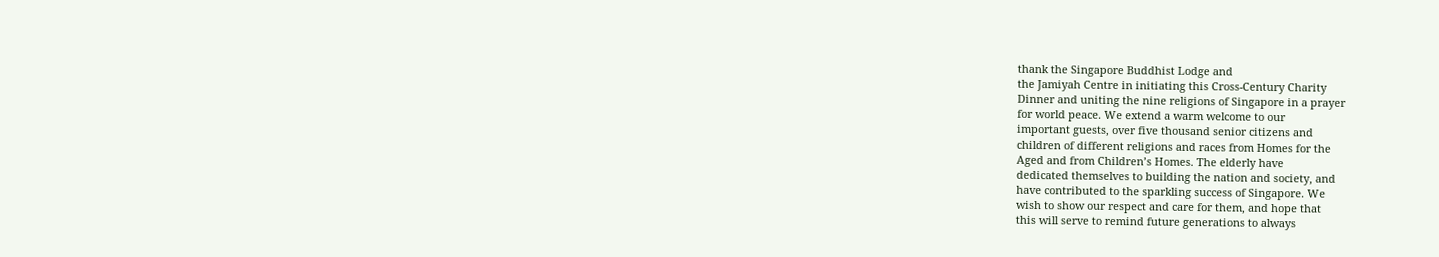thank the Singapore Buddhist Lodge and
the Jamiyah Centre in initiating this Cross-Century Charity
Dinner and uniting the nine religions of Singapore in a prayer
for world peace. We extend a warm welcome to our
important guests, over five thousand senior citizens and
children of different religions and races from Homes for the
Aged and from Children’s Homes. The elderly have
dedicated themselves to building the nation and society, and
have contributed to the sparkling success of Singapore. We
wish to show our respect and care for them, and hope that
this will serve to remind future generations to always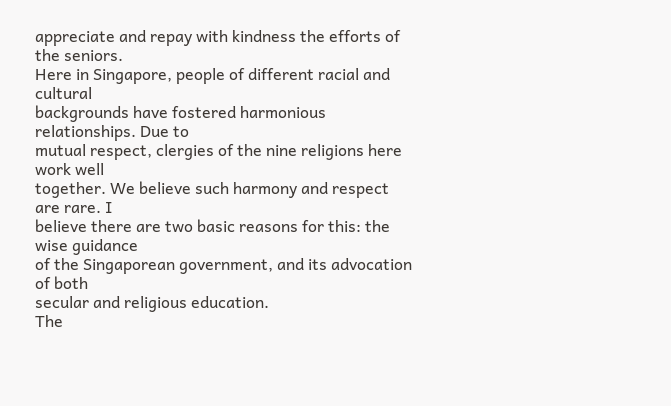appreciate and repay with kindness the efforts of the seniors.
Here in Singapore, people of different racial and cultural
backgrounds have fostered harmonious relationships. Due to
mutual respect, clergies of the nine religions here work well
together. We believe such harmony and respect are rare. I
believe there are two basic reasons for this: the wise guidance
of the Singaporean government, and its advocation of both
secular and religious education.
The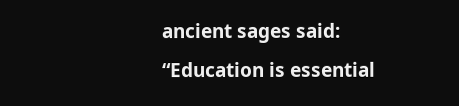ancient sages said: “Education is essential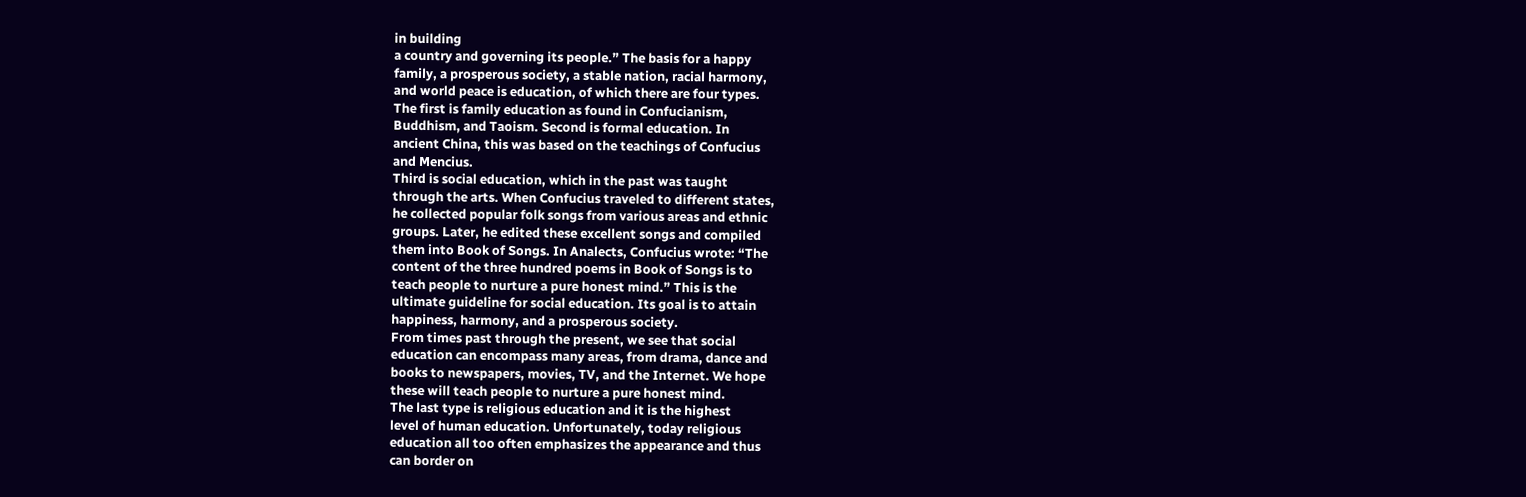in building
a country and governing its people.” The basis for a happy
family, a prosperous society, a stable nation, racial harmony,
and world peace is education, of which there are four types.
The first is family education as found in Confucianism,
Buddhism, and Taoism. Second is formal education. In
ancient China, this was based on the teachings of Confucius
and Mencius.
Third is social education, which in the past was taught
through the arts. When Confucius traveled to different states,
he collected popular folk songs from various areas and ethnic
groups. Later, he edited these excellent songs and compiled
them into Book of Songs. In Analects, Confucius wrote: “The
content of the three hundred poems in Book of Songs is to
teach people to nurture a pure honest mind.” This is the
ultimate guideline for social education. Its goal is to attain
happiness, harmony, and a prosperous society.
From times past through the present, we see that social
education can encompass many areas, from drama, dance and
books to newspapers, movies, TV, and the Internet. We hope
these will teach people to nurture a pure honest mind.
The last type is religious education and it is the highest
level of human education. Unfortunately, today religious
education all too often emphasizes the appearance and thus
can border on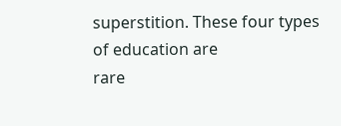superstition. These four types of education are
rare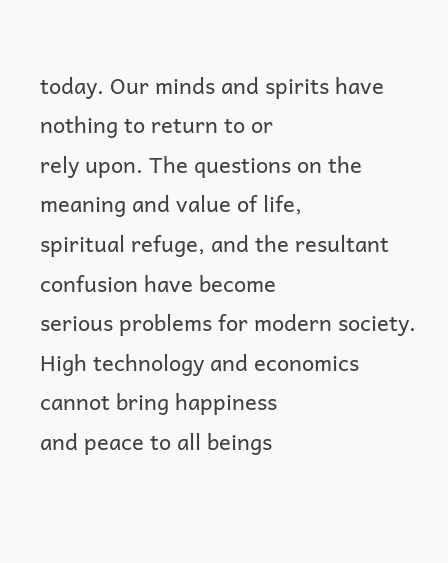today. Our minds and spirits have nothing to return to or
rely upon. The questions on the meaning and value of life,
spiritual refuge, and the resultant confusion have become
serious problems for modern society.
High technology and economics cannot bring happiness
and peace to all beings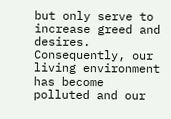but only serve to increase greed and
desires. Consequently, our living environment has become
polluted and our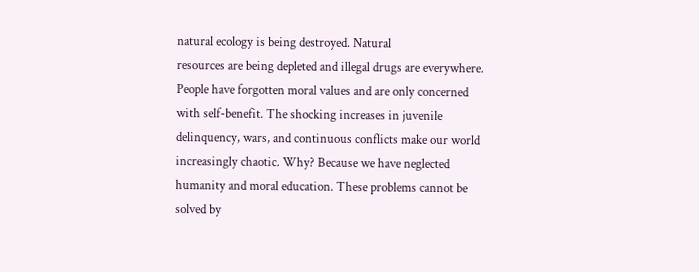natural ecology is being destroyed. Natural
resources are being depleted and illegal drugs are everywhere.
People have forgotten moral values and are only concerned
with self-benefit. The shocking increases in juvenile
delinquency, wars, and continuous conflicts make our world
increasingly chaotic. Why? Because we have neglected
humanity and moral education. These problems cannot be
solved by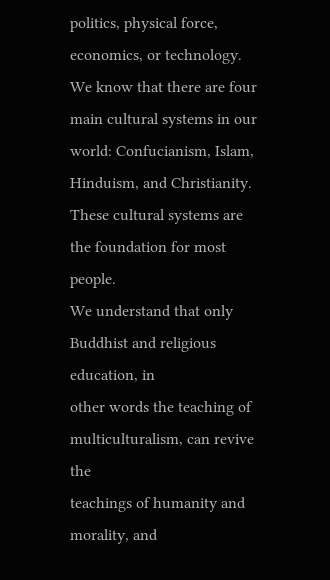politics, physical force, economics, or technology.
We know that there are four main cultural systems in our
world: Confucianism, Islam, Hinduism, and Christianity.
These cultural systems are the foundation for most people.
We understand that only Buddhist and religious education, in
other words the teaching of multiculturalism, can revive the
teachings of humanity and morality, and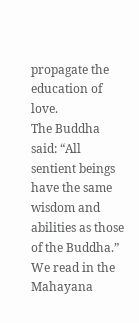propagate the
education of love.
The Buddha said: “All sentient beings have the same
wisdom and abilities as those of the Buddha.” We read in the
Mahayana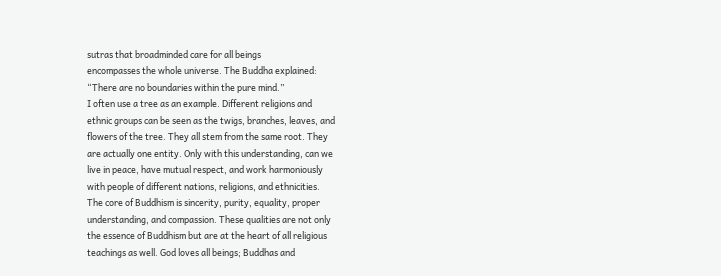sutras that broadminded care for all beings
encompasses the whole universe. The Buddha explained:
“There are no boundaries within the pure mind.”
I often use a tree as an example. Different religions and
ethnic groups can be seen as the twigs, branches, leaves, and
flowers of the tree. They all stem from the same root. They
are actually one entity. Only with this understanding, can we
live in peace, have mutual respect, and work harmoniously
with people of different nations, religions, and ethnicities.
The core of Buddhism is sincerity, purity, equality, proper
understanding, and compassion. These qualities are not only
the essence of Buddhism but are at the heart of all religious
teachings as well. God loves all beings; Buddhas and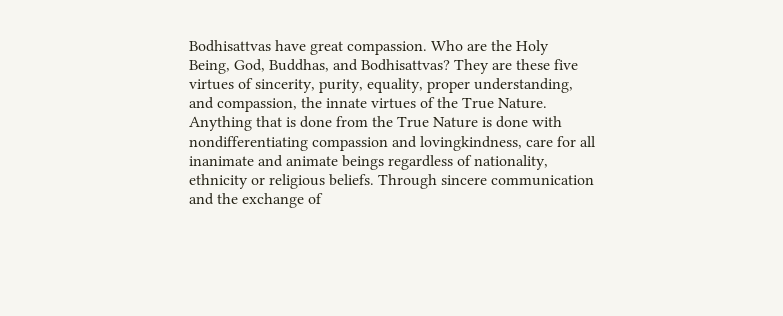Bodhisattvas have great compassion. Who are the Holy
Being, God, Buddhas, and Bodhisattvas? They are these five
virtues of sincerity, purity, equality, proper understanding,
and compassion, the innate virtues of the True Nature.
Anything that is done from the True Nature is done with nondifferentiating compassion and lovingkindness, care for all
inanimate and animate beings regardless of nationality,
ethnicity or religious beliefs. Through sincere communication
and the exchange of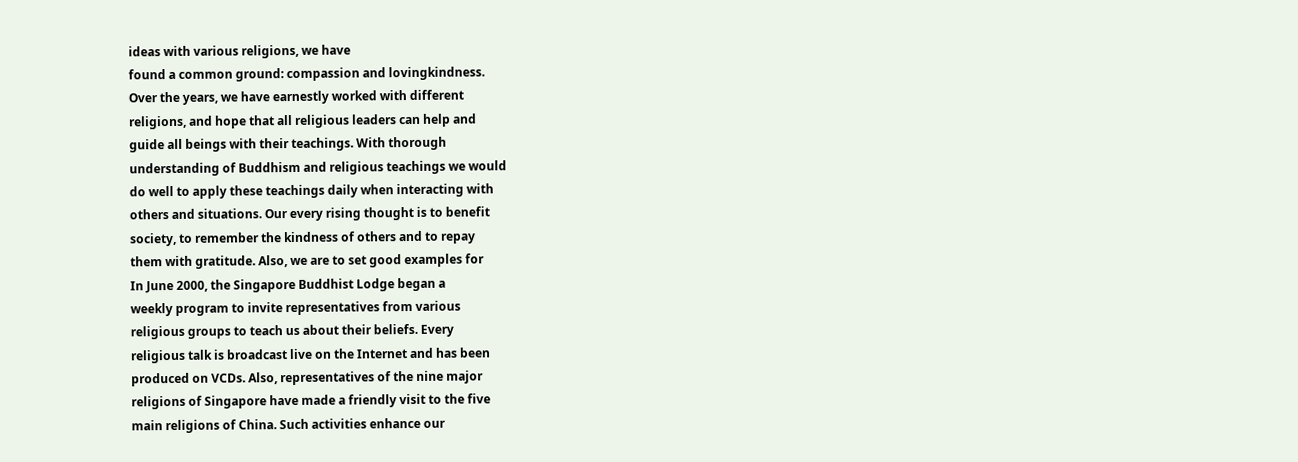ideas with various religions, we have
found a common ground: compassion and lovingkindness.
Over the years, we have earnestly worked with different
religions, and hope that all religious leaders can help and
guide all beings with their teachings. With thorough
understanding of Buddhism and religious teachings we would
do well to apply these teachings daily when interacting with
others and situations. Our every rising thought is to benefit
society, to remember the kindness of others and to repay
them with gratitude. Also, we are to set good examples for
In June 2000, the Singapore Buddhist Lodge began a
weekly program to invite representatives from various
religious groups to teach us about their beliefs. Every
religious talk is broadcast live on the Internet and has been
produced on VCDs. Also, representatives of the nine major
religions of Singapore have made a friendly visit to the five
main religions of China. Such activities enhance our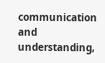communication and understanding,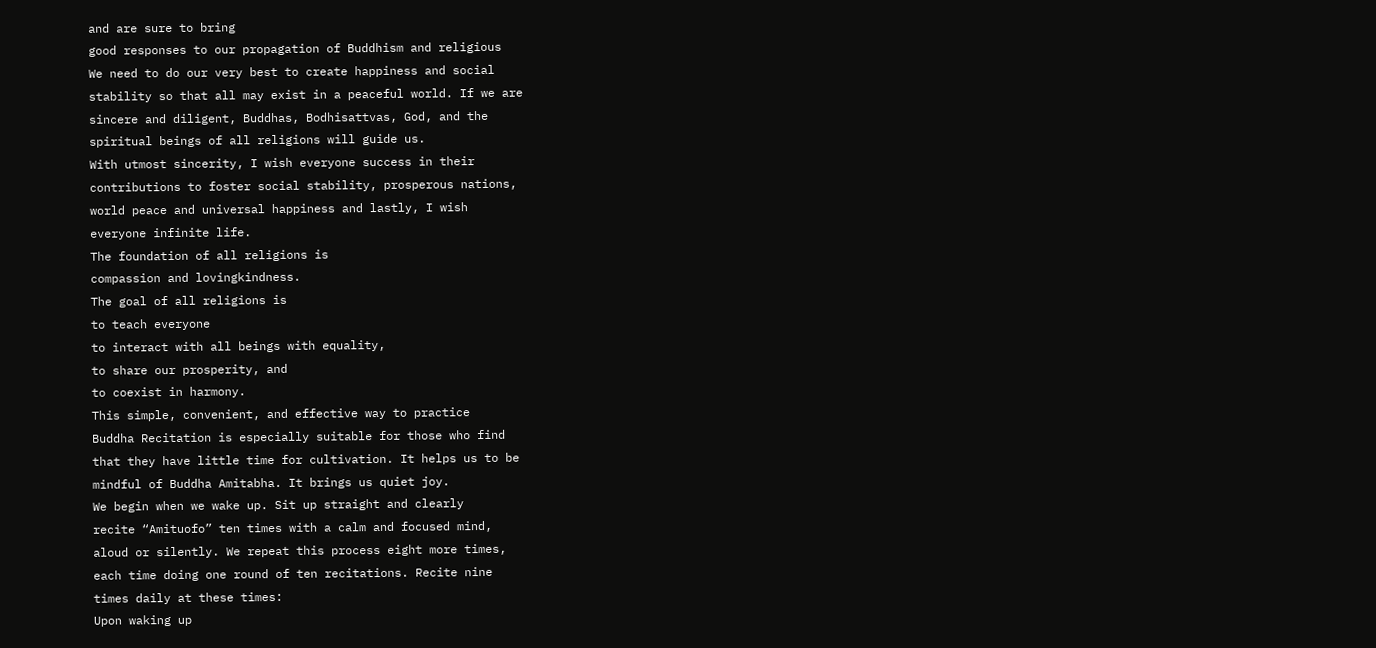and are sure to bring
good responses to our propagation of Buddhism and religious
We need to do our very best to create happiness and social
stability so that all may exist in a peaceful world. If we are
sincere and diligent, Buddhas, Bodhisattvas, God, and the
spiritual beings of all religions will guide us.
With utmost sincerity, I wish everyone success in their
contributions to foster social stability, prosperous nations,
world peace and universal happiness and lastly, I wish
everyone infinite life.
The foundation of all religions is
compassion and lovingkindness.
The goal of all religions is
to teach everyone
to interact with all beings with equality,
to share our prosperity, and
to coexist in harmony.
This simple, convenient, and effective way to practice
Buddha Recitation is especially suitable for those who find
that they have little time for cultivation. It helps us to be
mindful of Buddha Amitabha. It brings us quiet joy.
We begin when we wake up. Sit up straight and clearly
recite “Amituofo” ten times with a calm and focused mind,
aloud or silently. We repeat this process eight more times,
each time doing one round of ten recitations. Recite nine
times daily at these times:
Upon waking up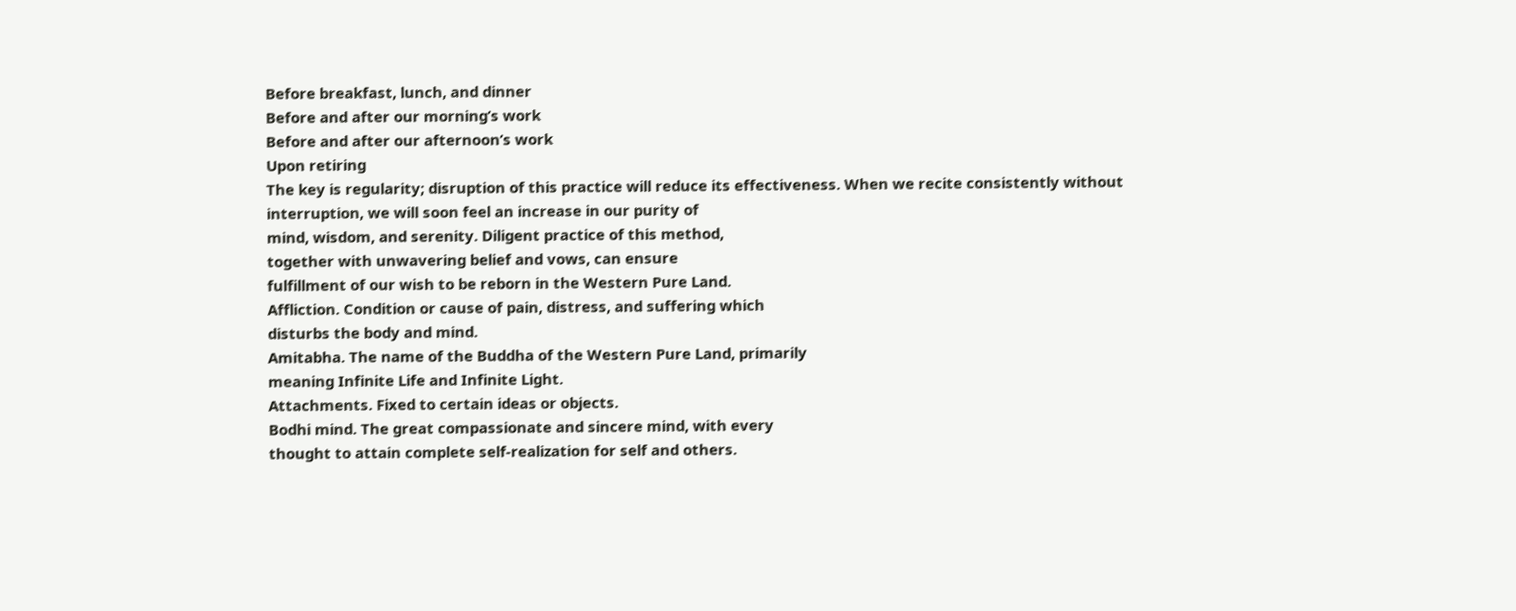Before breakfast, lunch, and dinner
Before and after our morning’s work
Before and after our afternoon’s work
Upon retiring
The key is regularity; disruption of this practice will reduce its effectiveness. When we recite consistently without
interruption, we will soon feel an increase in our purity of
mind, wisdom, and serenity. Diligent practice of this method,
together with unwavering belief and vows, can ensure
fulfillment of our wish to be reborn in the Western Pure Land.
Affliction. Condition or cause of pain, distress, and suffering which
disturbs the body and mind.
Amitabha. The name of the Buddha of the Western Pure Land, primarily
meaning Infinite Life and Infinite Light.
Attachments. Fixed to certain ideas or objects.
Bodhi mind. The great compassionate and sincere mind, with every
thought to attain complete self-realization for self and others.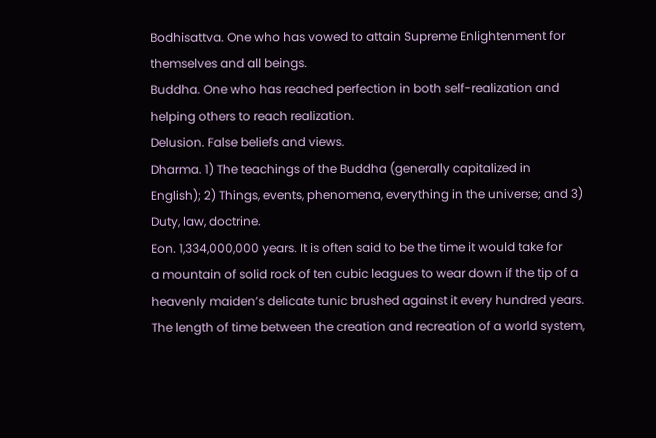Bodhisattva. One who has vowed to attain Supreme Enlightenment for
themselves and all beings.
Buddha. One who has reached perfection in both self-realization and
helping others to reach realization.
Delusion. False beliefs and views.
Dharma. 1) The teachings of the Buddha (generally capitalized in
English); 2) Things, events, phenomena, everything in the universe; and 3)
Duty, law, doctrine.
Eon. 1,334,000,000 years. It is often said to be the time it would take for
a mountain of solid rock of ten cubic leagues to wear down if the tip of a
heavenly maiden’s delicate tunic brushed against it every hundred years.
The length of time between the creation and recreation of a world system,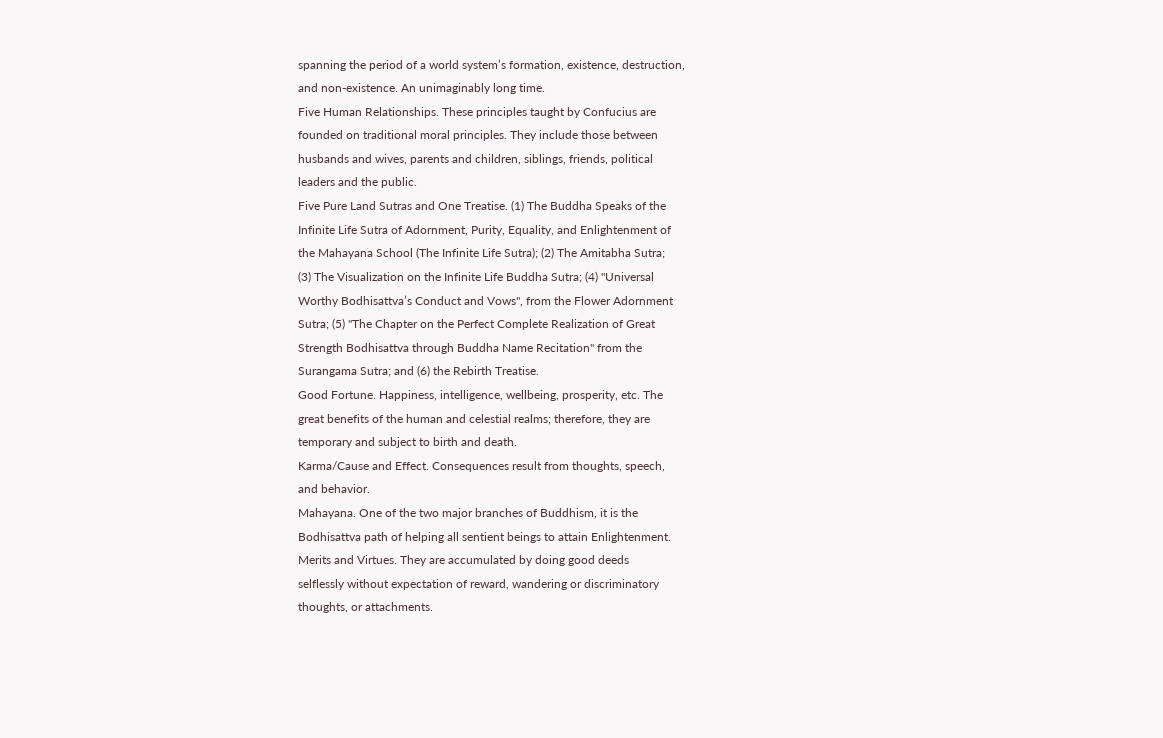spanning the period of a world system’s formation, existence, destruction,
and non-existence. An unimaginably long time.
Five Human Relationships. These principles taught by Confucius are
founded on traditional moral principles. They include those between
husbands and wives, parents and children, siblings, friends, political
leaders and the public.
Five Pure Land Sutras and One Treatise. (1) The Buddha Speaks of the
Infinite Life Sutra of Adornment, Purity, Equality, and Enlightenment of
the Mahayana School (The Infinite Life Sutra); (2) The Amitabha Sutra;
(3) The Visualization on the Infinite Life Buddha Sutra; (4) "Universal
Worthy Bodhisattva’s Conduct and Vows", from the Flower Adornment
Sutra; (5) "The Chapter on the Perfect Complete Realization of Great
Strength Bodhisattva through Buddha Name Recitation" from the
Surangama Sutra; and (6) the Rebirth Treatise.
Good Fortune. Happiness, intelligence, wellbeing, prosperity, etc. The
great benefits of the human and celestial realms; therefore, they are
temporary and subject to birth and death.
Karma/Cause and Effect. Consequences result from thoughts, speech,
and behavior.
Mahayana. One of the two major branches of Buddhism, it is the
Bodhisattva path of helping all sentient beings to attain Enlightenment.
Merits and Virtues. They are accumulated by doing good deeds
selflessly without expectation of reward, wandering or discriminatory
thoughts, or attachments.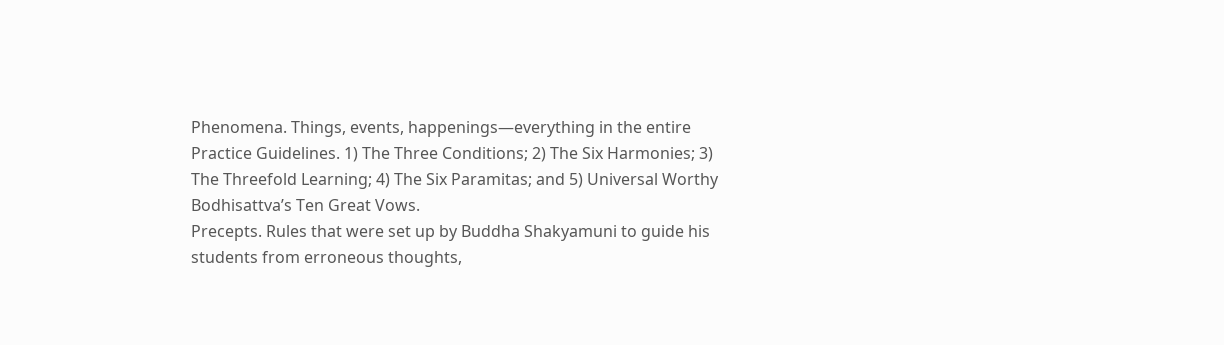Phenomena. Things, events, happenings—everything in the entire
Practice Guidelines. 1) The Three Conditions; 2) The Six Harmonies; 3)
The Threefold Learning; 4) The Six Paramitas; and 5) Universal Worthy
Bodhisattva’s Ten Great Vows.
Precepts. Rules that were set up by Buddha Shakyamuni to guide his
students from erroneous thoughts,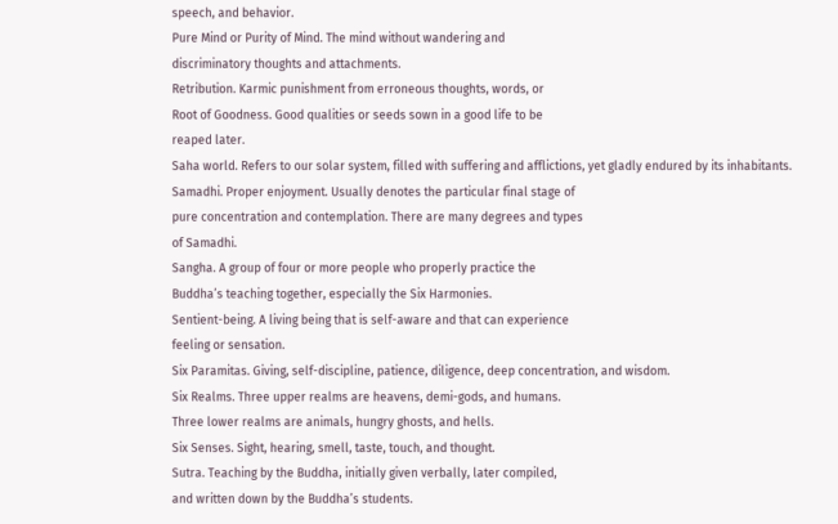speech, and behavior.
Pure Mind or Purity of Mind. The mind without wandering and
discriminatory thoughts and attachments.
Retribution. Karmic punishment from erroneous thoughts, words, or
Root of Goodness. Good qualities or seeds sown in a good life to be
reaped later.
Saha world. Refers to our solar system, filled with suffering and afflictions, yet gladly endured by its inhabitants.
Samadhi. Proper enjoyment. Usually denotes the particular final stage of
pure concentration and contemplation. There are many degrees and types
of Samadhi.
Sangha. A group of four or more people who properly practice the
Buddha’s teaching together, especially the Six Harmonies.
Sentient-being. A living being that is self-aware and that can experience
feeling or sensation.
Six Paramitas. Giving, self-discipline, patience, diligence, deep concentration, and wisdom.
Six Realms. Three upper realms are heavens, demi-gods, and humans.
Three lower realms are animals, hungry ghosts, and hells.
Six Senses. Sight, hearing, smell, taste, touch, and thought.
Sutra. Teaching by the Buddha, initially given verbally, later compiled,
and written down by the Buddha’s students.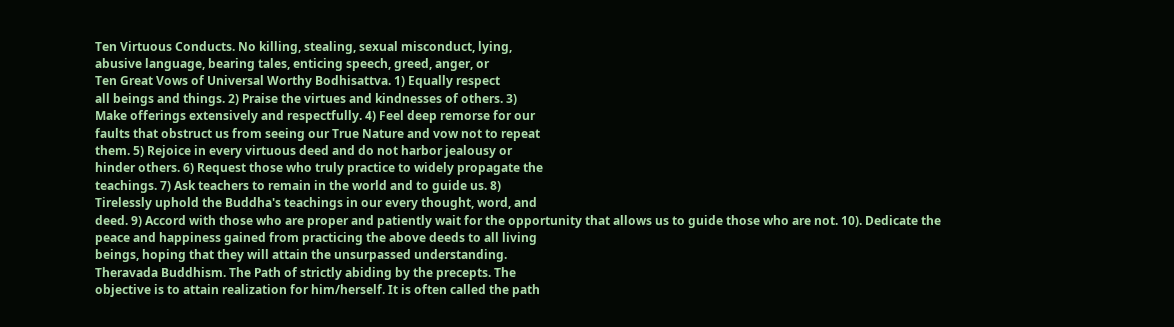Ten Virtuous Conducts. No killing, stealing, sexual misconduct, lying,
abusive language, bearing tales, enticing speech, greed, anger, or
Ten Great Vows of Universal Worthy Bodhisattva. 1) Equally respect
all beings and things. 2) Praise the virtues and kindnesses of others. 3)
Make offerings extensively and respectfully. 4) Feel deep remorse for our
faults that obstruct us from seeing our True Nature and vow not to repeat
them. 5) Rejoice in every virtuous deed and do not harbor jealousy or
hinder others. 6) Request those who truly practice to widely propagate the
teachings. 7) Ask teachers to remain in the world and to guide us. 8)
Tirelessly uphold the Buddha's teachings in our every thought, word, and
deed. 9) Accord with those who are proper and patiently wait for the opportunity that allows us to guide those who are not. 10). Dedicate the
peace and happiness gained from practicing the above deeds to all living
beings, hoping that they will attain the unsurpassed understanding.
Theravada Buddhism. The Path of strictly abiding by the precepts. The
objective is to attain realization for him/herself. It is often called the path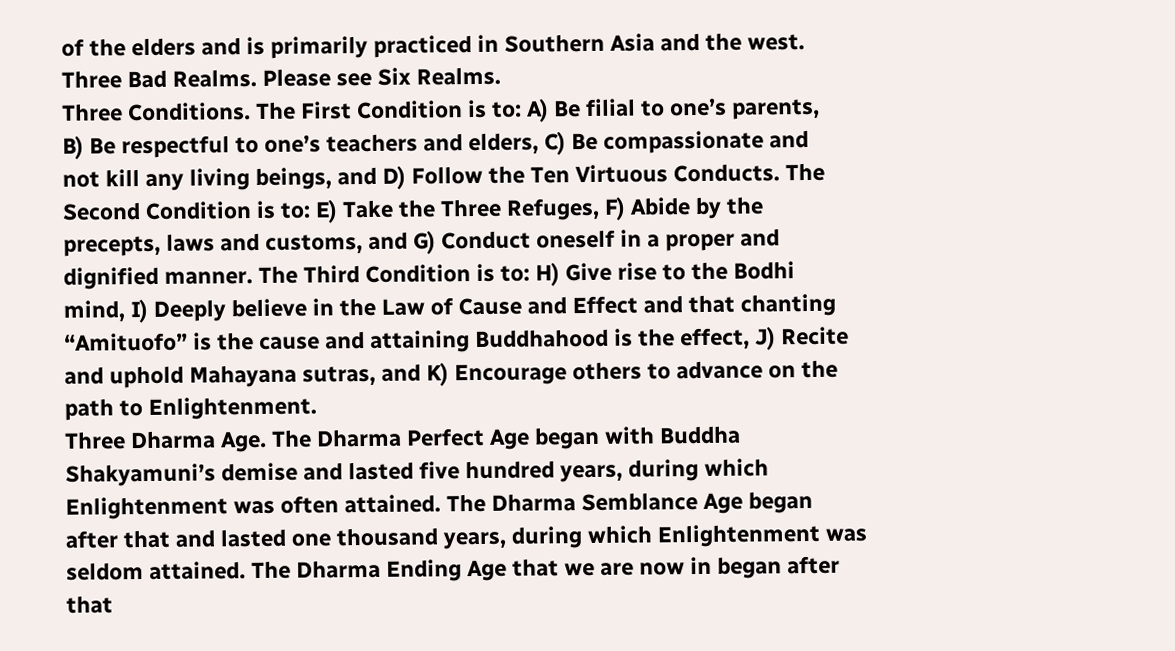of the elders and is primarily practiced in Southern Asia and the west.
Three Bad Realms. Please see Six Realms.
Three Conditions. The First Condition is to: A) Be filial to one’s parents,
B) Be respectful to one’s teachers and elders, C) Be compassionate and
not kill any living beings, and D) Follow the Ten Virtuous Conducts. The
Second Condition is to: E) Take the Three Refuges, F) Abide by the
precepts, laws and customs, and G) Conduct oneself in a proper and
dignified manner. The Third Condition is to: H) Give rise to the Bodhi
mind, I) Deeply believe in the Law of Cause and Effect and that chanting
“Amituofo” is the cause and attaining Buddhahood is the effect, J) Recite
and uphold Mahayana sutras, and K) Encourage others to advance on the
path to Enlightenment.
Three Dharma Age. The Dharma Perfect Age began with Buddha
Shakyamuni’s demise and lasted five hundred years, during which
Enlightenment was often attained. The Dharma Semblance Age began
after that and lasted one thousand years, during which Enlightenment was
seldom attained. The Dharma Ending Age that we are now in began after
that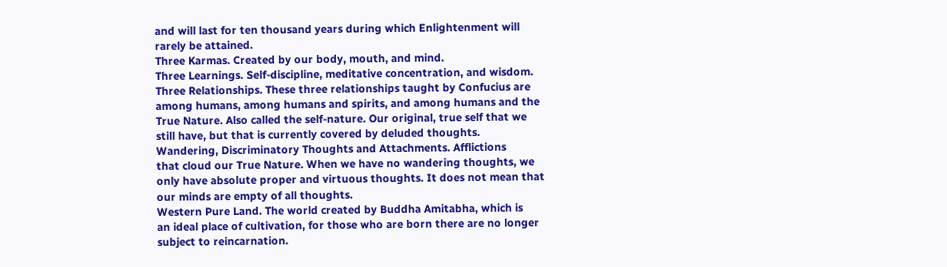and will last for ten thousand years during which Enlightenment will
rarely be attained.
Three Karmas. Created by our body, mouth, and mind.
Three Learnings. Self-discipline, meditative concentration, and wisdom.
Three Relationships. These three relationships taught by Confucius are
among humans, among humans and spirits, and among humans and the
True Nature. Also called the self-nature. Our original, true self that we
still have, but that is currently covered by deluded thoughts.
Wandering, Discriminatory Thoughts and Attachments. Afflictions
that cloud our True Nature. When we have no wandering thoughts, we
only have absolute proper and virtuous thoughts. It does not mean that
our minds are empty of all thoughts.
Western Pure Land. The world created by Buddha Amitabha, which is
an ideal place of cultivation, for those who are born there are no longer
subject to reincarnation.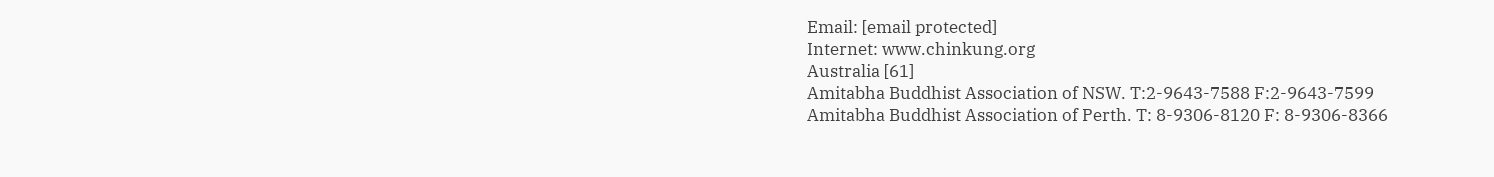Email: [email protected]
Internet: www.chinkung.org
Australia [61]
Amitabha Buddhist Association of NSW. T:2-9643-7588 F:2-9643-7599
Amitabha Buddhist Association of Perth. T: 8-9306-8120 F: 8-9306-8366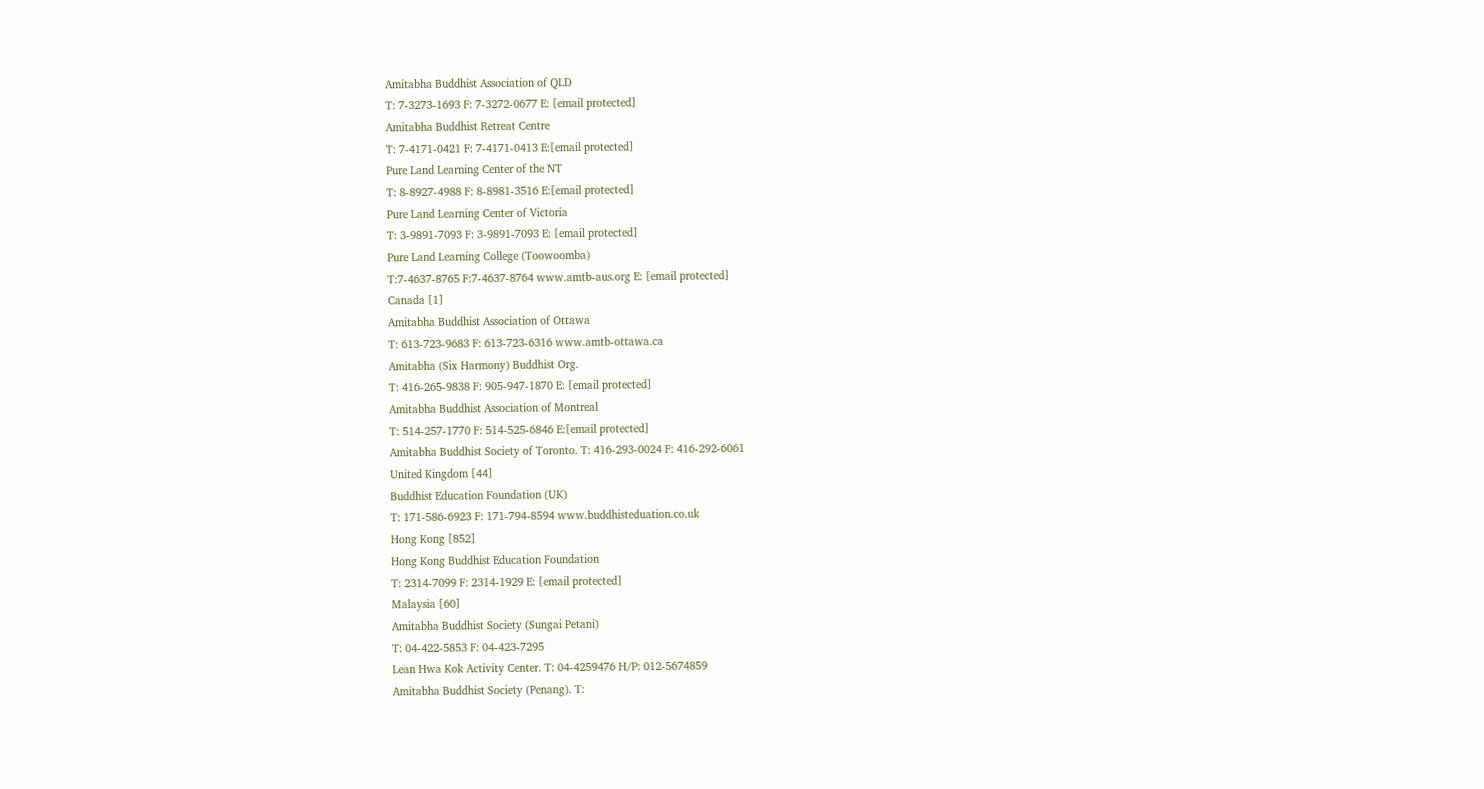Amitabha Buddhist Association of QLD
T: 7-3273-1693 F: 7-3272-0677 E: [email protected]
Amitabha Buddhist Retreat Centre
T: 7-4171-0421 F: 7-4171-0413 E:[email protected]
Pure Land Learning Center of the NT
T: 8-8927-4988 F: 8-8981-3516 E:[email protected]
Pure Land Learning Center of Victoria
T: 3-9891-7093 F: 3-9891-7093 E: [email protected]
Pure Land Learning College (Toowoomba)
T:7-4637-8765 F:7-4637-8764 www.amtb-aus.org E: [email protected]
Canada [1]
Amitabha Buddhist Association of Ottawa
T: 613-723-9683 F: 613-723-6316 www.amtb-ottawa.ca
Amitabha (Six Harmony) Buddhist Org.
T: 416-265-9838 F: 905-947-1870 E: [email protected]
Amitabha Buddhist Association of Montreal
T: 514-257-1770 F: 514-525-6846 E:[email protected]
Amitabha Buddhist Society of Toronto. T: 416-293-0024 F: 416-292-6061
United Kingdom [44]
Buddhist Education Foundation (UK)
T: 171-586-6923 F: 171-794-8594 www.buddhisteduation.co.uk
Hong Kong [852]
Hong Kong Buddhist Education Foundation
T: 2314-7099 F: 2314-1929 E: [email protected]
Malaysia [60]
Amitabha Buddhist Society (Sungai Petani)
T: 04-422-5853 F: 04-423-7295
Lean Hwa Kok Activity Center. T: 04-4259476 H/P: 012-5674859
Amitabha Buddhist Society (Penang). T: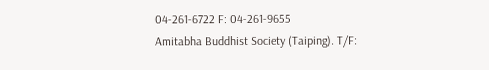04-261-6722 F: 04-261-9655
Amitabha Buddhist Society (Taiping). T/F: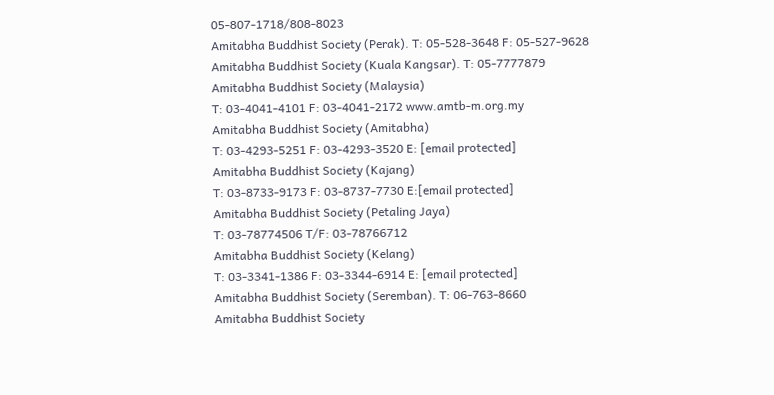05-807-1718/808-8023
Amitabha Buddhist Society (Perak). T: 05-528-3648 F: 05-527-9628
Amitabha Buddhist Society (Kuala Kangsar). T: 05-7777879
Amitabha Buddhist Society (Malaysia)
T: 03-4041-4101 F: 03-4041-2172 www.amtb-m.org.my
Amitabha Buddhist Society (Amitabha)
T: 03-4293-5251 F: 03-4293-3520 E: [email protected]
Amitabha Buddhist Society (Kajang)
T: 03-8733-9173 F: 03-8737-7730 E:[email protected]
Amitabha Buddhist Society (Petaling Jaya)
T: 03-78774506 T/F: 03-78766712
Amitabha Buddhist Society (Kelang)
T: 03-3341-1386 F: 03-3344-6914 E: [email protected]
Amitabha Buddhist Society (Seremban). T: 06-763-8660
Amitabha Buddhist Society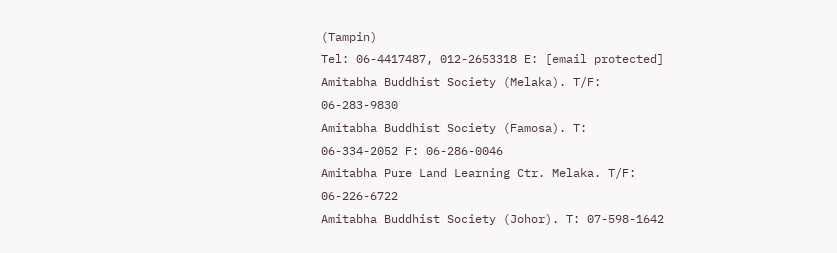(Tampin)
Tel: 06-4417487, 012-2653318 E: [email protected]
Amitabha Buddhist Society (Melaka). T/F: 06-283-9830
Amitabha Buddhist Society (Famosa). T: 06-334-2052 F: 06-286-0046
Amitabha Pure Land Learning Ctr. Melaka. T/F: 06-226-6722
Amitabha Buddhist Society (Johor). T: 07-598-1642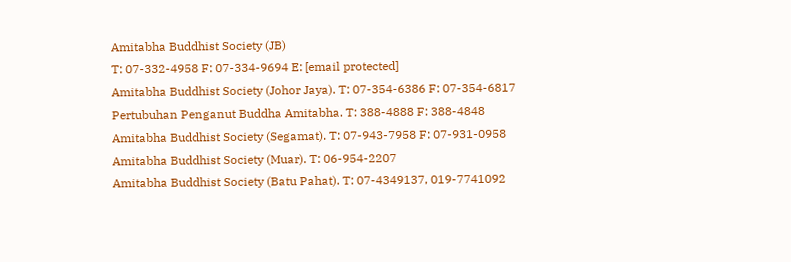Amitabha Buddhist Society (JB)
T: 07-332-4958 F: 07-334-9694 E: [email protected]
Amitabha Buddhist Society (Johor Jaya). T: 07-354-6386 F: 07-354-6817
Pertubuhan Penganut Buddha Amitabha. T: 388-4888 F: 388-4848
Amitabha Buddhist Society (Segamat). T: 07-943-7958 F: 07-931-0958
Amitabha Buddhist Society (Muar). T: 06-954-2207
Amitabha Buddhist Society (Batu Pahat). T: 07-4349137, 019-7741092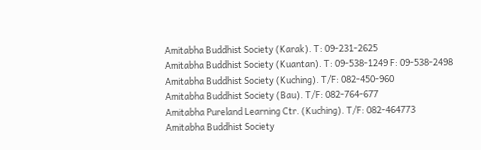Amitabha Buddhist Society (Karak). T: 09-231-2625
Amitabha Buddhist Society (Kuantan). T: 09-538-1249 F: 09-538-2498
Amitabha Buddhist Society (Kuching). T/F: 082-450-960
Amitabha Buddhist Society (Bau). T/F: 082-764-677
Amitabha Pureland Learning Ctr. (Kuching). T/F: 082-464773
Amitabha Buddhist Society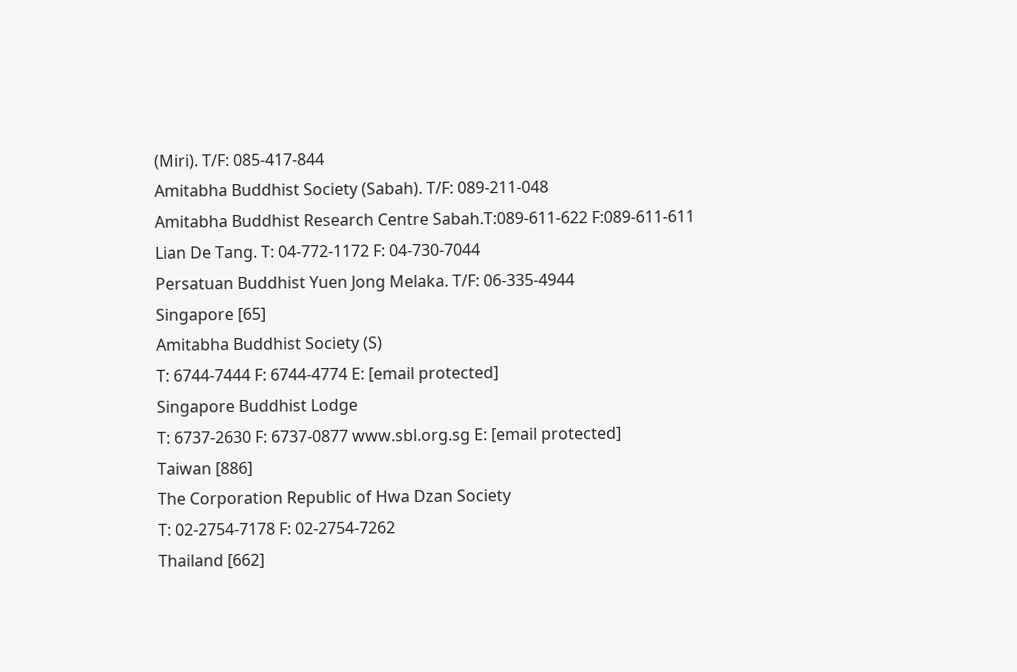(Miri). T/F: 085-417-844
Amitabha Buddhist Society (Sabah). T/F: 089-211-048
Amitabha Buddhist Research Centre Sabah.T:089-611-622 F:089-611-611
Lian De Tang. T: 04-772-1172 F: 04-730-7044
Persatuan Buddhist Yuen Jong Melaka. T/F: 06-335-4944
Singapore [65]
Amitabha Buddhist Society (S)
T: 6744-7444 F: 6744-4774 E: [email protected]
Singapore Buddhist Lodge
T: 6737-2630 F: 6737-0877 www.sbl.org.sg E: [email protected]
Taiwan [886]
The Corporation Republic of Hwa Dzan Society
T: 02-2754-7178 F: 02-2754-7262
Thailand [662]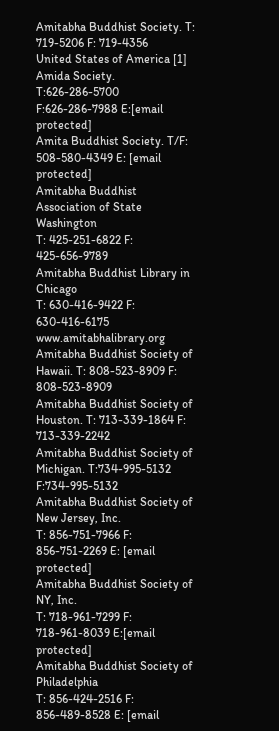Amitabha Buddhist Society. T: 719-5206 F: 719-4356
United States of America [1]
Amida Society. T:626-286-5700 F:626-286-7988 E:[email protected]
Amita Buddhist Society. T/F: 508-580-4349 E: [email protected]
Amitabha Buddhist Association of State Washington
T: 425-251-6822 F: 425-656-9789
Amitabha Buddhist Library in Chicago
T: 630-416-9422 F: 630-416-6175 www.amitabhalibrary.org
Amitabha Buddhist Society of Hawaii. T: 808-523-8909 F: 808-523-8909
Amitabha Buddhist Society of Houston. T: 713-339-1864 F: 713-339-2242
Amitabha Buddhist Society of Michigan. T:734-995-5132 F:734-995-5132
Amitabha Buddhist Society of New Jersey, Inc.
T: 856-751-7966 F: 856-751-2269 E: [email protected]
Amitabha Buddhist Society of NY, Inc.
T: 718-961-7299 F: 718-961-8039 E:[email protected]
Amitabha Buddhist Society of Philadelphia
T: 856-424-2516 F: 856-489-8528 E: [email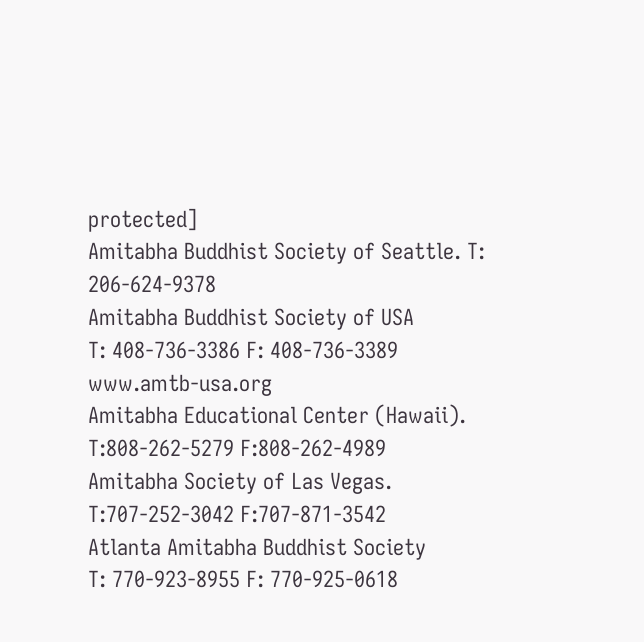protected]
Amitabha Buddhist Society of Seattle. T: 206-624-9378
Amitabha Buddhist Society of USA
T: 408-736-3386 F: 408-736-3389 www.amtb-usa.org
Amitabha Educational Center (Hawaii). T:808-262-5279 F:808-262-4989
Amitabha Society of Las Vegas. T:707-252-3042 F:707-871-3542
Atlanta Amitabha Buddhist Society
T: 770-923-8955 F: 770-925-0618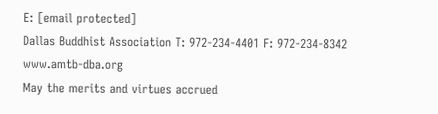E: [email protected]
Dallas Buddhist Association T: 972-234-4401 F: 972-234-8342 www.amtb-dba.org
May the merits and virtues accrued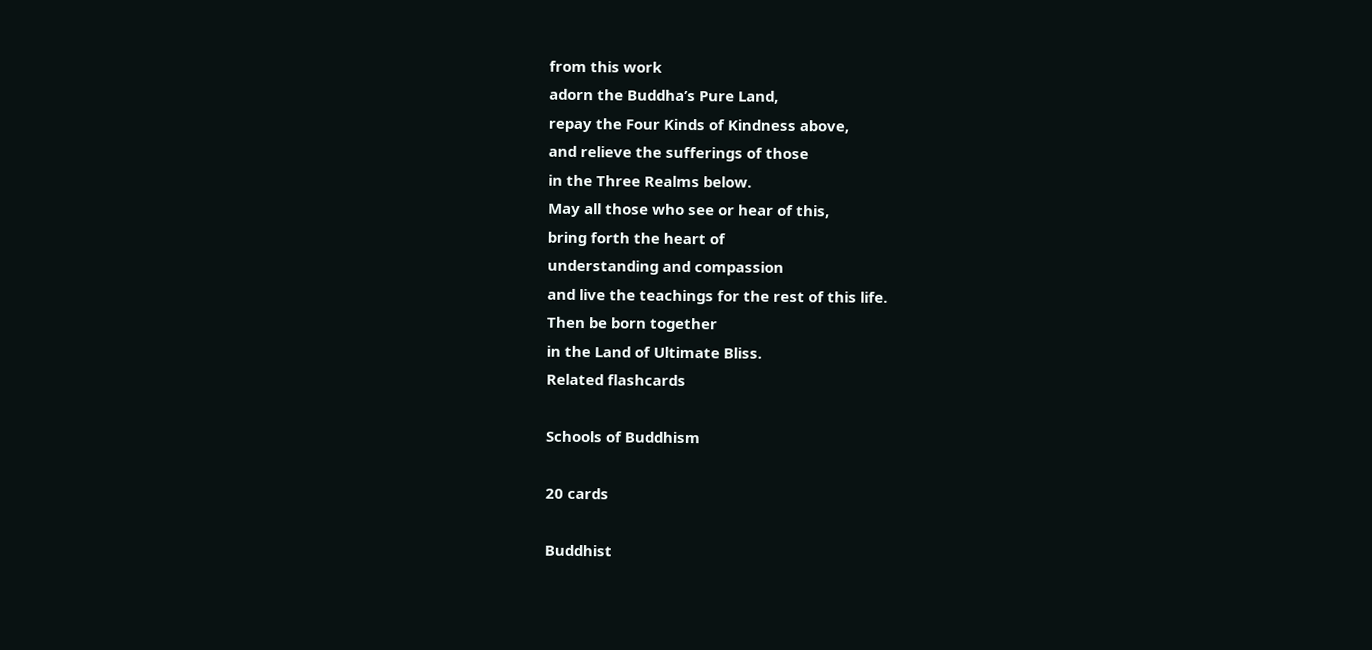from this work
adorn the Buddha’s Pure Land,
repay the Four Kinds of Kindness above,
and relieve the sufferings of those
in the Three Realms below.
May all those who see or hear of this,
bring forth the heart of
understanding and compassion
and live the teachings for the rest of this life.
Then be born together
in the Land of Ultimate Bliss.
Related flashcards

Schools of Buddhism

20 cards

Buddhist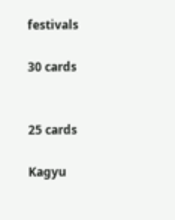festivals

30 cards


25 cards

Kagyu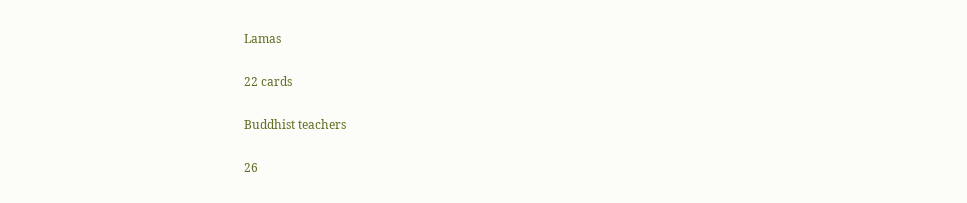Lamas

22 cards

Buddhist teachers

26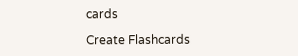cards

Create Flashcards